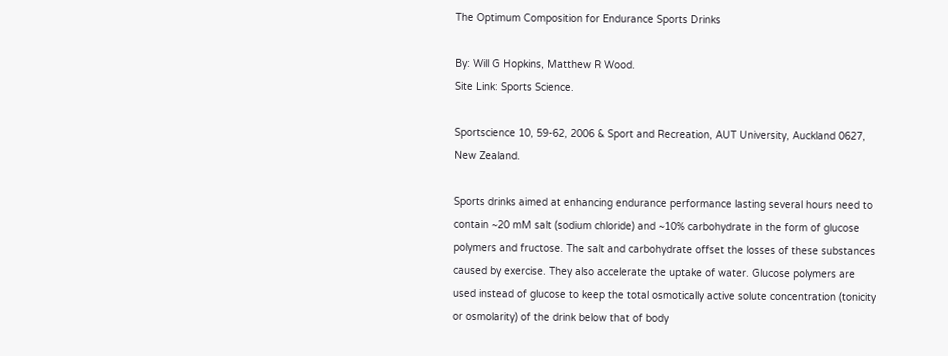The Optimum Composition for Endurance Sports Drinks

By: Will G Hopkins, Matthew R Wood.
Site Link: Sports Science.

Sportscience 10, 59-62, 2006 & Sport and Recreation, AUT University, Auckland 0627, New Zealand.

Sports drinks aimed at enhancing endurance performance lasting several hours need to contain ~20 mM salt (sodium chloride) and ~10% carbohydrate in the form of glucose polymers and fructose. The salt and carbohydrate offset the losses of these substances caused by exercise. They also accelerate the uptake of water. Glucose polymers are used instead of glucose to keep the total osmotically active solute concentration (tonicity or osmolarity) of the drink below that of body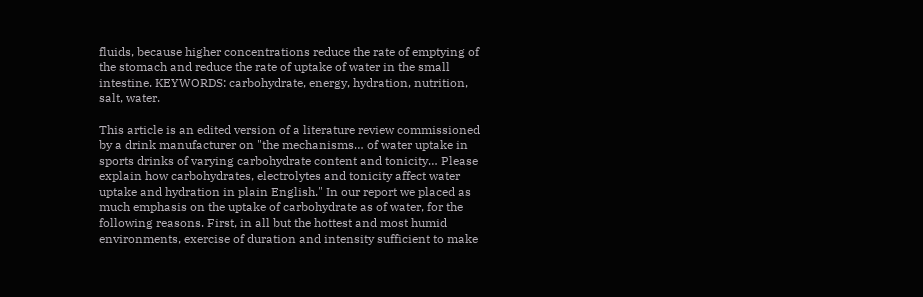fluids, because higher concentrations reduce the rate of emptying of the stomach and reduce the rate of uptake of water in the small intestine. KEYWORDS: carbohydrate, energy, hydration, nutrition, salt, water.

This article is an edited version of a literature review commissioned by a drink manufacturer on "the mechanisms… of water uptake in sports drinks of varying carbohydrate content and tonicity… Please explain how carbohydrates, electrolytes and tonicity affect water uptake and hydration in plain English." In our report we placed as much emphasis on the uptake of carbohydrate as of water, for the following reasons. First, in all but the hottest and most humid environments, exercise of duration and intensity sufficient to make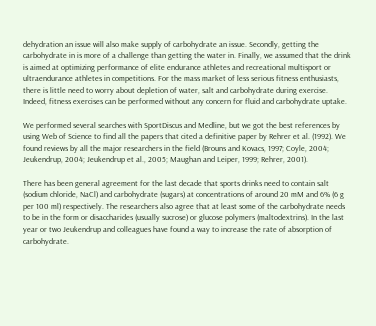dehydration an issue will also make supply of carbohydrate an issue. Secondly, getting the carbohydrate in is more of a challenge than getting the water in. Finally, we assumed that the drink is aimed at optimizing performance of elite endurance athletes and recreational multisport or ultraendurance athletes in competitions. For the mass market of less serious fitness enthusiasts, there is little need to worry about depletion of water, salt and carbohydrate during exercise. Indeed, fitness exercises can be performed without any concern for fluid and carbohydrate uptake.

We performed several searches with SportDiscus and Medline, but we got the best references by using Web of Science to find all the papers that cited a definitive paper by Rehrer et al. (1992). We found reviews by all the major researchers in the field (Brouns and Kovacs, 1997; Coyle, 2004; Jeukendrup, 2004; Jeukendrup et al., 2005; Maughan and Leiper, 1999; Rehrer, 2001).

There has been general agreement for the last decade that sports drinks need to contain salt (sodium chloride, NaCl) and carbohydrate (sugars) at concentrations of around 20 mM and 6% (6 g per 100 ml) respectively. The researchers also agree that at least some of the carbohydrate needs to be in the form or disaccharides (usually sucrose) or glucose polymers (maltodextrins). In the last year or two Jeukendrup and colleagues have found a way to increase the rate of absorption of carbohydrate.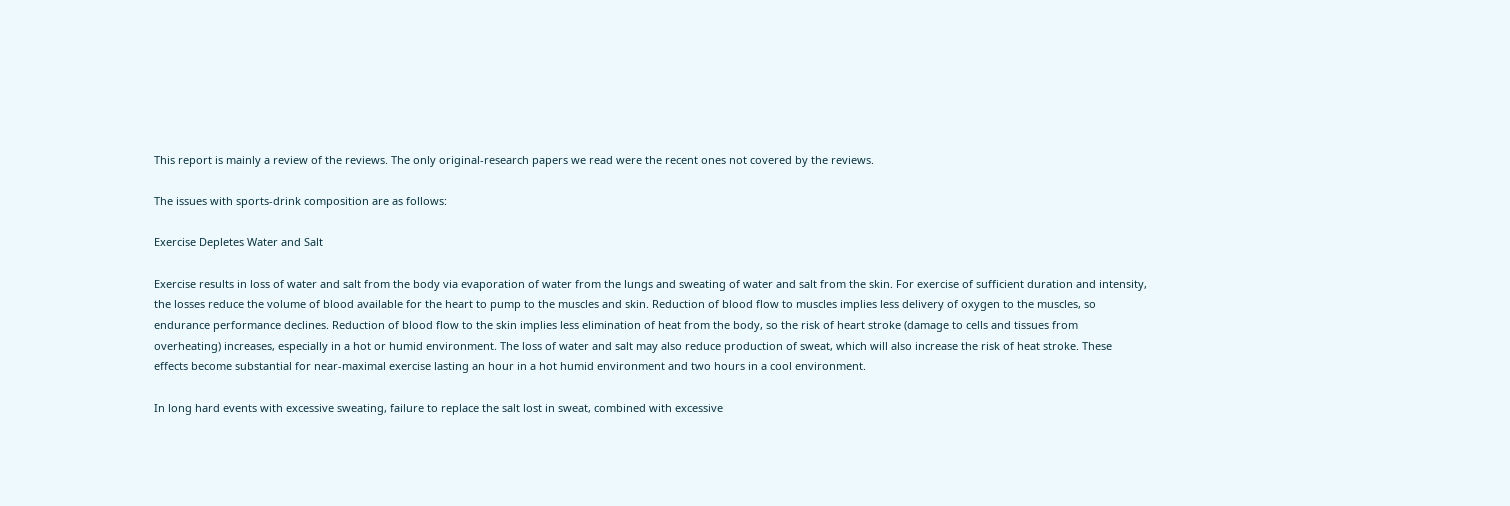This report is mainly a review of the reviews. The only original-research papers we read were the recent ones not covered by the reviews.

The issues with sports-drink composition are as follows:

Exercise Depletes Water and Salt

Exercise results in loss of water and salt from the body via evaporation of water from the lungs and sweating of water and salt from the skin. For exercise of sufficient duration and intensity, the losses reduce the volume of blood available for the heart to pump to the muscles and skin. Reduction of blood flow to muscles implies less delivery of oxygen to the muscles, so endurance performance declines. Reduction of blood flow to the skin implies less elimination of heat from the body, so the risk of heart stroke (damage to cells and tissues from overheating) increases, especially in a hot or humid environment. The loss of water and salt may also reduce production of sweat, which will also increase the risk of heat stroke. These effects become substantial for near-maximal exercise lasting an hour in a hot humid environment and two hours in a cool environment.

In long hard events with excessive sweating, failure to replace the salt lost in sweat, combined with excessive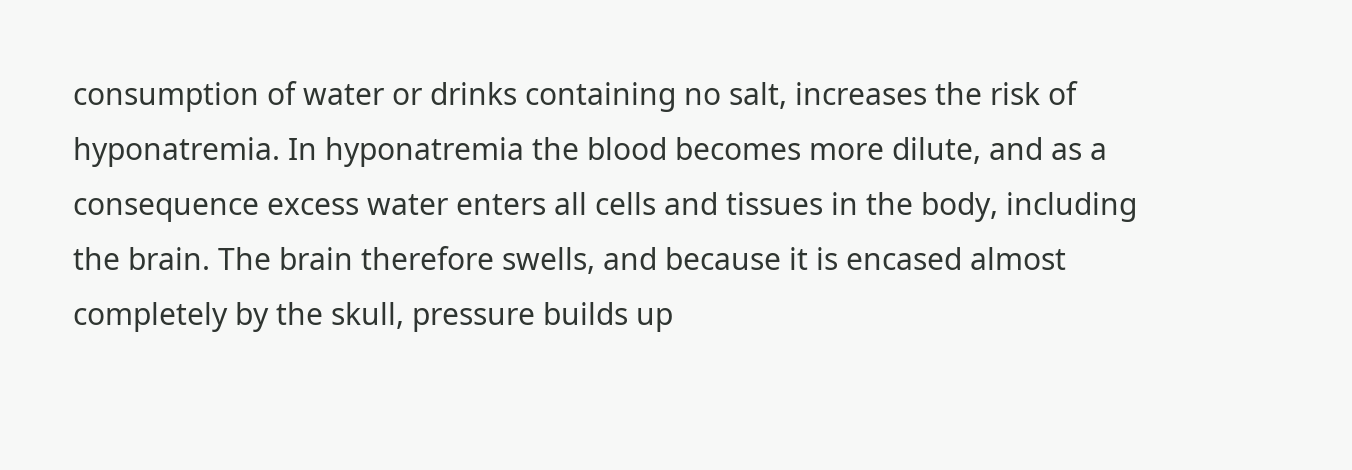consumption of water or drinks containing no salt, increases the risk of hyponatremia. In hyponatremia the blood becomes more dilute, and as a consequence excess water enters all cells and tissues in the body, including the brain. The brain therefore swells, and because it is encased almost completely by the skull, pressure builds up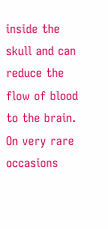inside the skull and can reduce the flow of blood to the brain. On very rare occasions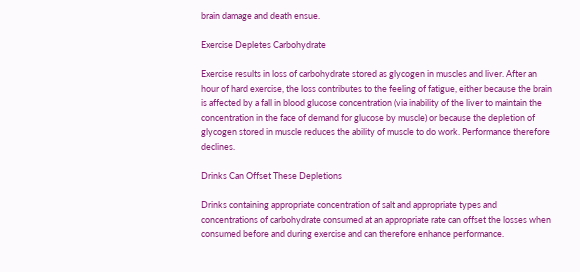brain damage and death ensue.

Exercise Depletes Carbohydrate

Exercise results in loss of carbohydrate stored as glycogen in muscles and liver. After an hour of hard exercise, the loss contributes to the feeling of fatigue, either because the brain is affected by a fall in blood glucose concentration (via inability of the liver to maintain the concentration in the face of demand for glucose by muscle) or because the depletion of glycogen stored in muscle reduces the ability of muscle to do work. Performance therefore declines.

Drinks Can Offset These Depletions

Drinks containing appropriate concentration of salt and appropriate types and concentrations of carbohydrate consumed at an appropriate rate can offset the losses when consumed before and during exercise and can therefore enhance performance.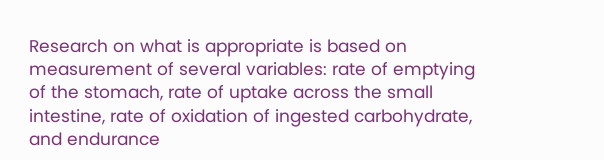Research on what is appropriate is based on measurement of several variables: rate of emptying of the stomach, rate of uptake across the small intestine, rate of oxidation of ingested carbohydrate, and endurance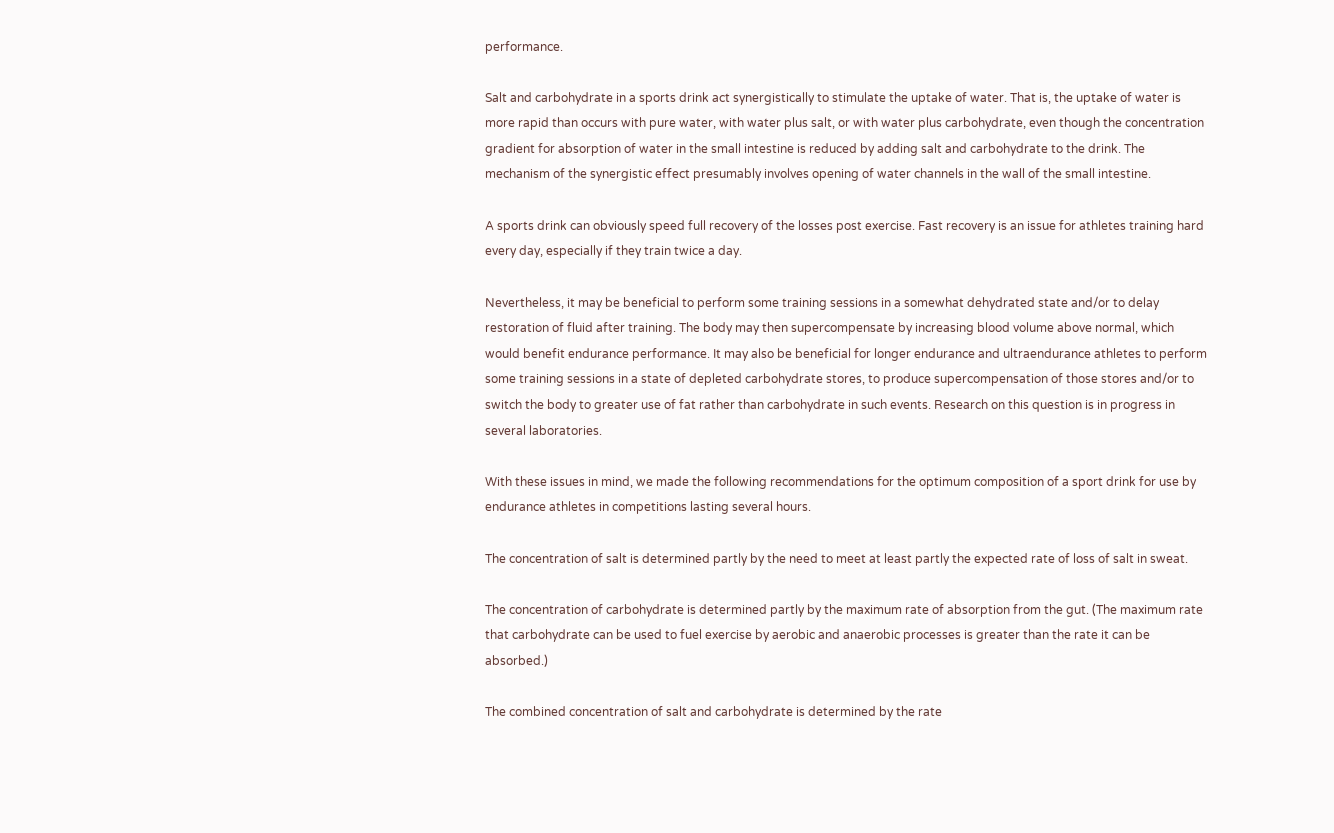performance.

Salt and carbohydrate in a sports drink act synergistically to stimulate the uptake of water. That is, the uptake of water is more rapid than occurs with pure water, with water plus salt, or with water plus carbohydrate, even though the concentration gradient for absorption of water in the small intestine is reduced by adding salt and carbohydrate to the drink. The mechanism of the synergistic effect presumably involves opening of water channels in the wall of the small intestine.

A sports drink can obviously speed full recovery of the losses post exercise. Fast recovery is an issue for athletes training hard every day, especially if they train twice a day.

Nevertheless, it may be beneficial to perform some training sessions in a somewhat dehydrated state and/or to delay restoration of fluid after training. The body may then supercompensate by increasing blood volume above normal, which would benefit endurance performance. It may also be beneficial for longer endurance and ultraendurance athletes to perform some training sessions in a state of depleted carbohydrate stores, to produce supercompensation of those stores and/or to switch the body to greater use of fat rather than carbohydrate in such events. Research on this question is in progress in several laboratories.

With these issues in mind, we made the following recommendations for the optimum composition of a sport drink for use by endurance athletes in competitions lasting several hours.

The concentration of salt is determined partly by the need to meet at least partly the expected rate of loss of salt in sweat.

The concentration of carbohydrate is determined partly by the maximum rate of absorption from the gut. (The maximum rate that carbohydrate can be used to fuel exercise by aerobic and anaerobic processes is greater than the rate it can be absorbed.)

The combined concentration of salt and carbohydrate is determined by the rate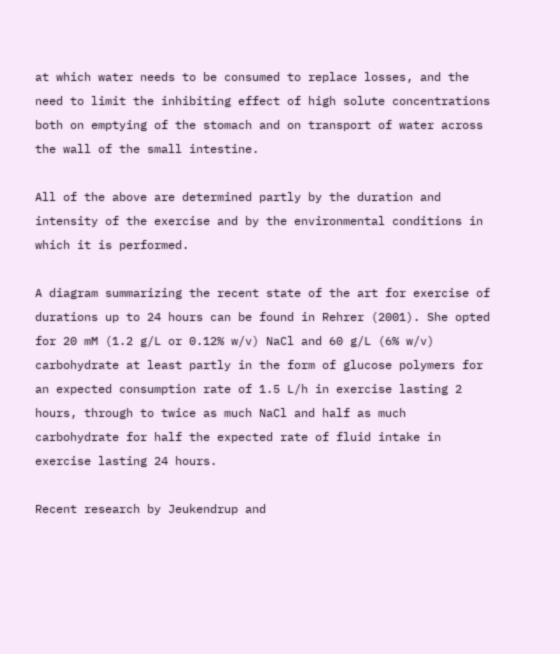at which water needs to be consumed to replace losses, and the need to limit the inhibiting effect of high solute concentrations both on emptying of the stomach and on transport of water across the wall of the small intestine.

All of the above are determined partly by the duration and intensity of the exercise and by the environmental conditions in which it is performed.

A diagram summarizing the recent state of the art for exercise of durations up to 24 hours can be found in Rehrer (2001). She opted for 20 mM (1.2 g/L or 0.12% w/v) NaCl and 60 g/L (6% w/v) carbohydrate at least partly in the form of glucose polymers for an expected consumption rate of 1.5 L/h in exercise lasting 2 hours, through to twice as much NaCl and half as much carbohydrate for half the expected rate of fluid intake in exercise lasting 24 hours.

Recent research by Jeukendrup and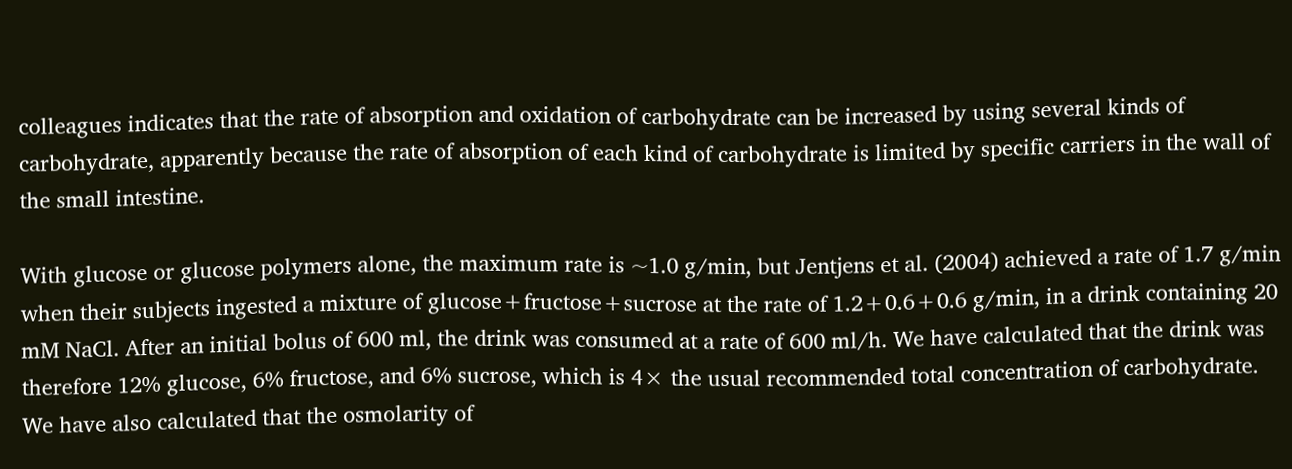colleagues indicates that the rate of absorption and oxidation of carbohydrate can be increased by using several kinds of carbohydrate, apparently because the rate of absorption of each kind of carbohydrate is limited by specific carriers in the wall of the small intestine.

With glucose or glucose polymers alone, the maximum rate is ~1.0 g/min, but Jentjens et al. (2004) achieved a rate of 1.7 g/min when their subjects ingested a mixture of glucose+fructose+sucrose at the rate of 1.2+0.6+0.6 g/min, in a drink containing 20 mM NaCl. After an initial bolus of 600 ml, the drink was consumed at a rate of 600 ml/h. We have calculated that the drink was therefore 12% glucose, 6% fructose, and 6% sucrose, which is 4× the usual recommended total concentration of carbohydrate. We have also calculated that the osmolarity of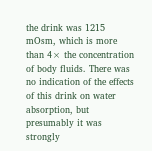the drink was 1215 mOsm, which is more than 4× the concentration of body fluids. There was no indication of the effects of this drink on water absorption, but presumably it was strongly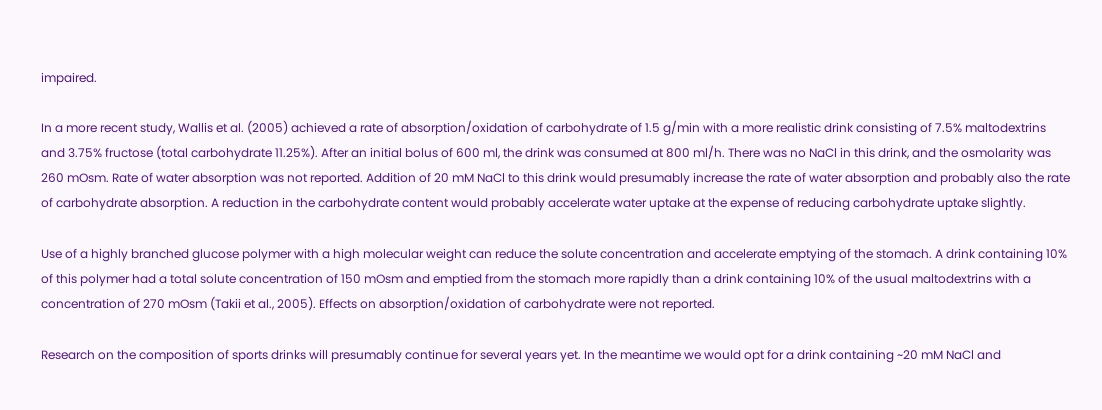impaired.

In a more recent study, Wallis et al. (2005) achieved a rate of absorption/oxidation of carbohydrate of 1.5 g/min with a more realistic drink consisting of 7.5% maltodextrins and 3.75% fructose (total carbohydrate 11.25%). After an initial bolus of 600 ml, the drink was consumed at 800 ml/h. There was no NaCl in this drink, and the osmolarity was 260 mOsm. Rate of water absorption was not reported. Addition of 20 mM NaCl to this drink would presumably increase the rate of water absorption and probably also the rate of carbohydrate absorption. A reduction in the carbohydrate content would probably accelerate water uptake at the expense of reducing carbohydrate uptake slightly.

Use of a highly branched glucose polymer with a high molecular weight can reduce the solute concentration and accelerate emptying of the stomach. A drink containing 10% of this polymer had a total solute concentration of 150 mOsm and emptied from the stomach more rapidly than a drink containing 10% of the usual maltodextrins with a concentration of 270 mOsm (Takii et al., 2005). Effects on absorption/oxidation of carbohydrate were not reported.

Research on the composition of sports drinks will presumably continue for several years yet. In the meantime we would opt for a drink containing ~20 mM NaCl and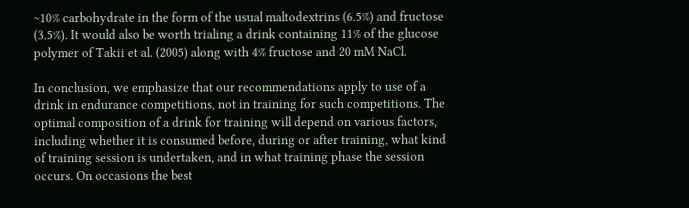~10% carbohydrate in the form of the usual maltodextrins (6.5%) and fructose (3.5%). It would also be worth trialing a drink containing 11% of the glucose polymer of Takii et al. (2005) along with 4% fructose and 20 mM NaCl.

In conclusion, we emphasize that our recommendations apply to use of a drink in endurance competitions, not in training for such competitions. The optimal composition of a drink for training will depend on various factors, including whether it is consumed before, during or after training, what kind of training session is undertaken, and in what training phase the session occurs. On occasions the best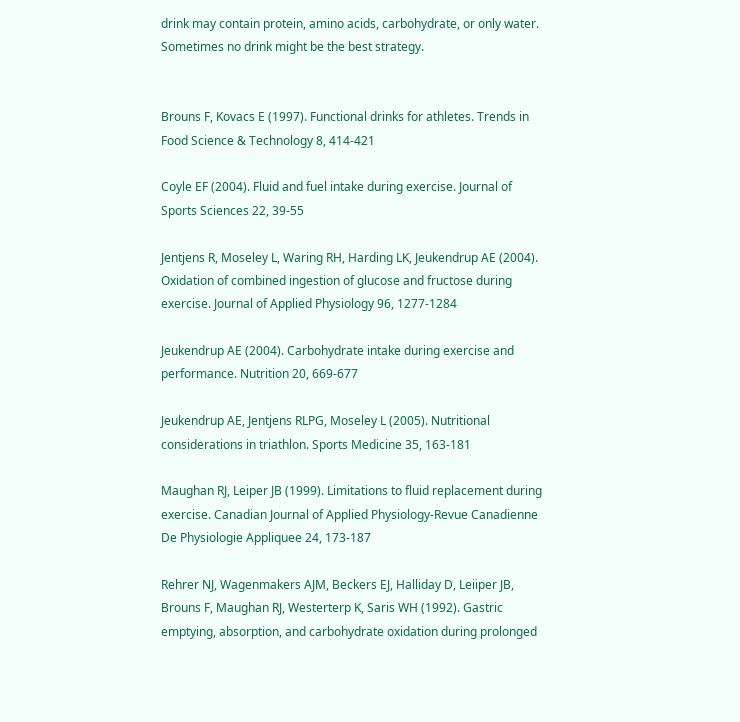drink may contain protein, amino acids, carbohydrate, or only water. Sometimes no drink might be the best strategy.


Brouns F, Kovacs E (1997). Functional drinks for athletes. Trends in Food Science & Technology 8, 414-421

Coyle EF (2004). Fluid and fuel intake during exercise. Journal of Sports Sciences 22, 39-55

Jentjens R, Moseley L, Waring RH, Harding LK, Jeukendrup AE (2004). Oxidation of combined ingestion of glucose and fructose during exercise. Journal of Applied Physiology 96, 1277-1284

Jeukendrup AE (2004). Carbohydrate intake during exercise and performance. Nutrition 20, 669-677

Jeukendrup AE, Jentjens RLPG, Moseley L (2005). Nutritional considerations in triathlon. Sports Medicine 35, 163-181

Maughan RJ, Leiper JB (1999). Limitations to fluid replacement during exercise. Canadian Journal of Applied Physiology-Revue Canadienne De Physiologie Appliquee 24, 173-187

Rehrer NJ, Wagenmakers AJM, Beckers EJ, Halliday D, Leiiper JB, Brouns F, Maughan RJ, Westerterp K, Saris WH (1992). Gastric emptying, absorption, and carbohydrate oxidation during prolonged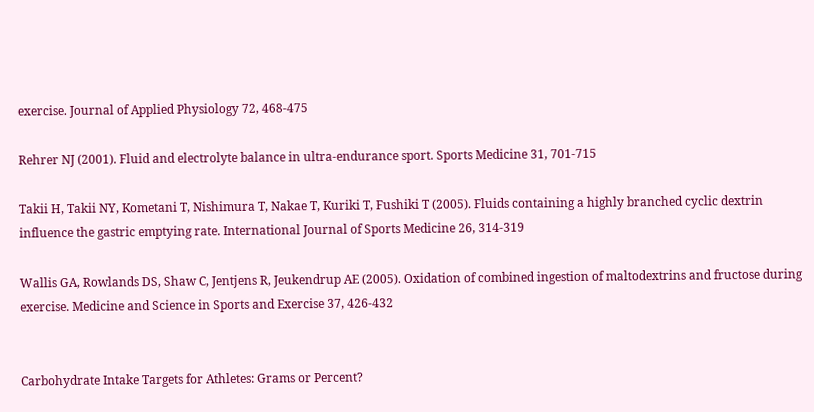exercise. Journal of Applied Physiology 72, 468-475

Rehrer NJ (2001). Fluid and electrolyte balance in ultra-endurance sport. Sports Medicine 31, 701-715

Takii H, Takii NY, Kometani T, Nishimura T, Nakae T, Kuriki T, Fushiki T (2005). Fluids containing a highly branched cyclic dextrin influence the gastric emptying rate. International Journal of Sports Medicine 26, 314-319

Wallis GA, Rowlands DS, Shaw C, Jentjens R, Jeukendrup AE (2005). Oxidation of combined ingestion of maltodextrins and fructose during exercise. Medicine and Science in Sports and Exercise 37, 426-432


Carbohydrate Intake Targets for Athletes: Grams or Percent?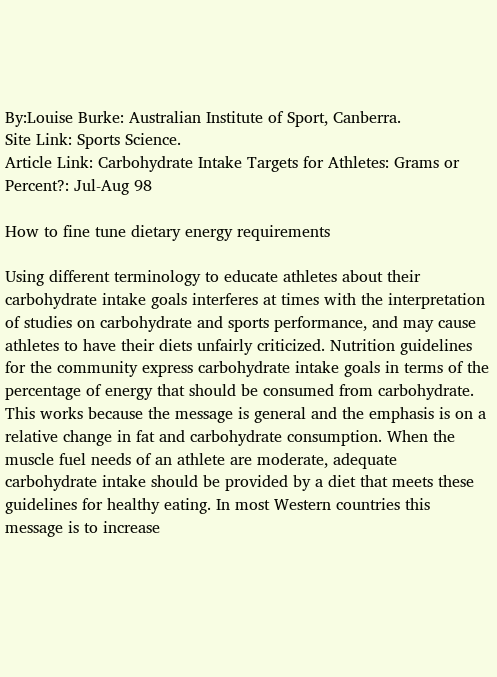By:Louise Burke: Australian Institute of Sport, Canberra.
Site Link: Sports Science.
Article Link: Carbohydrate Intake Targets for Athletes: Grams or Percent?: Jul-Aug 98

How to fine tune dietary energy requirements

Using different terminology to educate athletes about their carbohydrate intake goals interferes at times with the interpretation of studies on carbohydrate and sports performance, and may cause athletes to have their diets unfairly criticized. Nutrition guidelines for the community express carbohydrate intake goals in terms of the percentage of energy that should be consumed from carbohydrate. This works because the message is general and the emphasis is on a relative change in fat and carbohydrate consumption. When the muscle fuel needs of an athlete are moderate, adequate carbohydrate intake should be provided by a diet that meets these guidelines for healthy eating. In most Western countries this message is to increase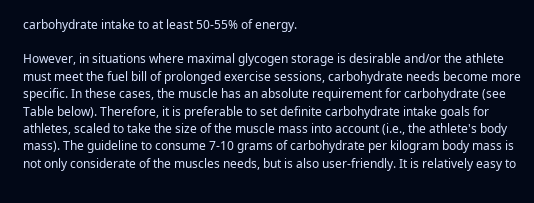carbohydrate intake to at least 50-55% of energy.

However, in situations where maximal glycogen storage is desirable and/or the athlete must meet the fuel bill of prolonged exercise sessions, carbohydrate needs become more specific. In these cases, the muscle has an absolute requirement for carbohydrate (see Table below). Therefore, it is preferable to set definite carbohydrate intake goals for athletes, scaled to take the size of the muscle mass into account (i.e., the athlete's body mass). The guideline to consume 7-10 grams of carbohydrate per kilogram body mass is not only considerate of the muscles needs, but is also user-friendly. It is relatively easy to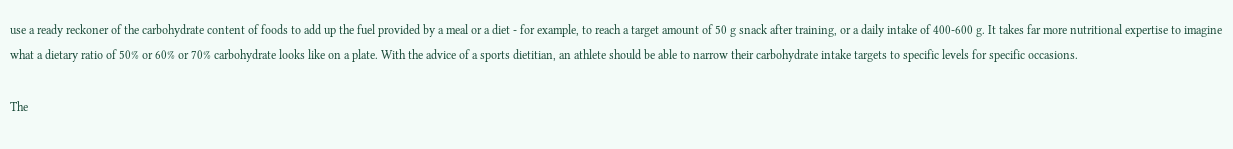use a ready reckoner of the carbohydrate content of foods to add up the fuel provided by a meal or a diet - for example, to reach a target amount of 50 g snack after training, or a daily intake of 400-600 g. It takes far more nutritional expertise to imagine what a dietary ratio of 50% or 60% or 70% carbohydrate looks like on a plate. With the advice of a sports dietitian, an athlete should be able to narrow their carbohydrate intake targets to specific levels for specific occasions.

The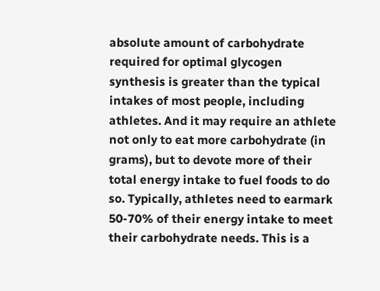absolute amount of carbohydrate required for optimal glycogen synthesis is greater than the typical intakes of most people, including athletes. And it may require an athlete not only to eat more carbohydrate (in grams), but to devote more of their total energy intake to fuel foods to do so. Typically, athletes need to earmark 50-70% of their energy intake to meet their carbohydrate needs. This is a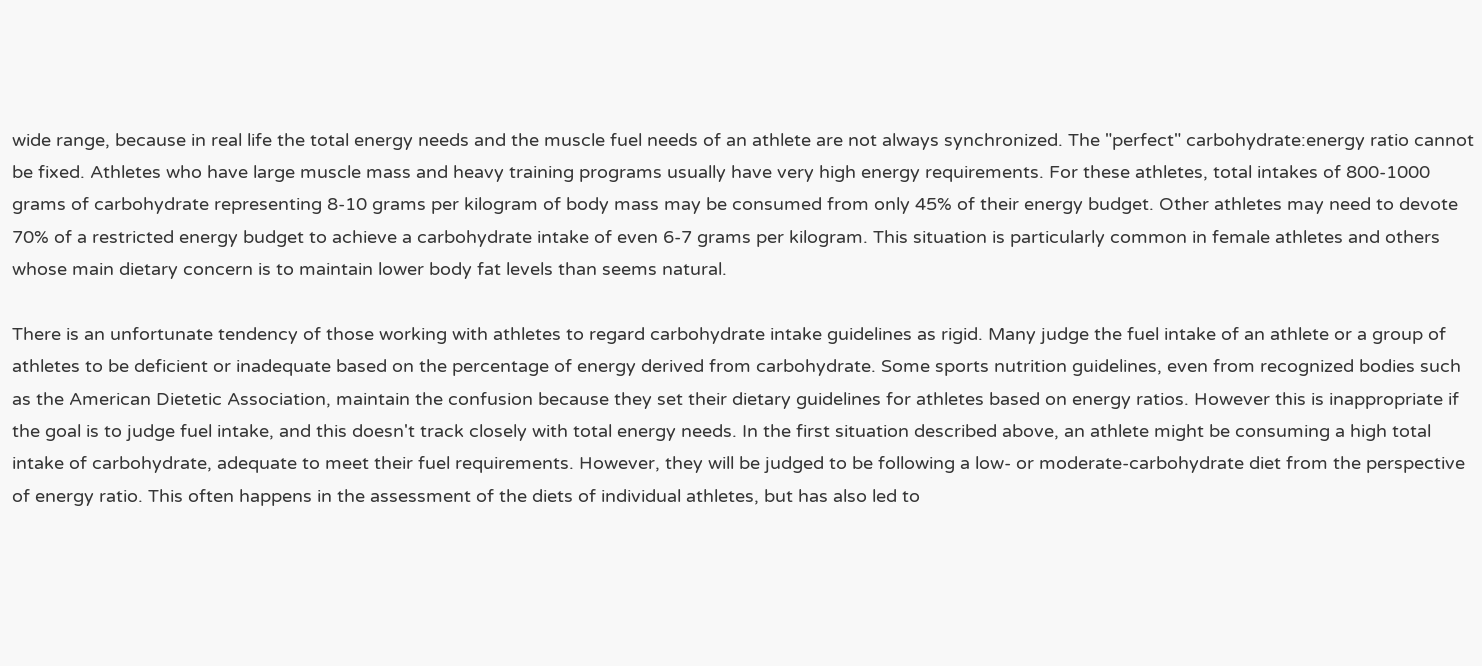wide range, because in real life the total energy needs and the muscle fuel needs of an athlete are not always synchronized. The "perfect" carbohydrate:energy ratio cannot be fixed. Athletes who have large muscle mass and heavy training programs usually have very high energy requirements. For these athletes, total intakes of 800-1000 grams of carbohydrate representing 8-10 grams per kilogram of body mass may be consumed from only 45% of their energy budget. Other athletes may need to devote 70% of a restricted energy budget to achieve a carbohydrate intake of even 6-7 grams per kilogram. This situation is particularly common in female athletes and others whose main dietary concern is to maintain lower body fat levels than seems natural.

There is an unfortunate tendency of those working with athletes to regard carbohydrate intake guidelines as rigid. Many judge the fuel intake of an athlete or a group of athletes to be deficient or inadequate based on the percentage of energy derived from carbohydrate. Some sports nutrition guidelines, even from recognized bodies such as the American Dietetic Association, maintain the confusion because they set their dietary guidelines for athletes based on energy ratios. However this is inappropriate if the goal is to judge fuel intake, and this doesn't track closely with total energy needs. In the first situation described above, an athlete might be consuming a high total intake of carbohydrate, adequate to meet their fuel requirements. However, they will be judged to be following a low- or moderate-carbohydrate diet from the perspective of energy ratio. This often happens in the assessment of the diets of individual athletes, but has also led to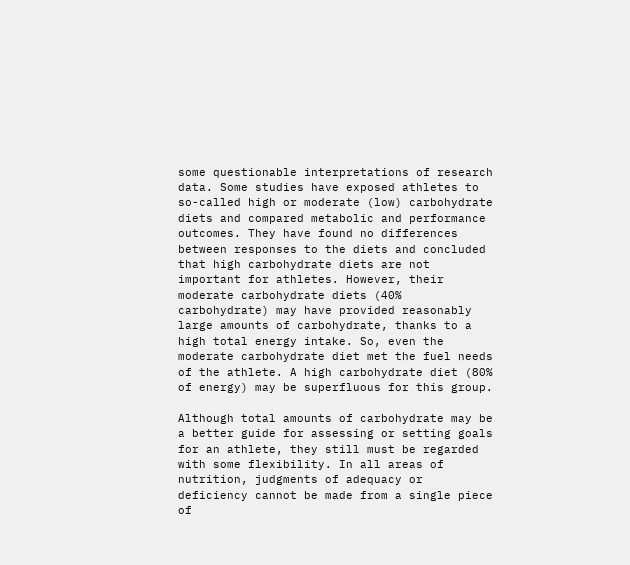some questionable interpretations of research data. Some studies have exposed athletes to so-called high or moderate (low) carbohydrate diets and compared metabolic and performance outcomes. They have found no differences between responses to the diets and concluded that high carbohydrate diets are not important for athletes. However, their moderate carbohydrate diets (40% carbohydrate) may have provided reasonably large amounts of carbohydrate, thanks to a high total energy intake. So, even the moderate carbohydrate diet met the fuel needs of the athlete. A high carbohydrate diet (80% of energy) may be superfluous for this group.

Although total amounts of carbohydrate may be a better guide for assessing or setting goals for an athlete, they still must be regarded with some flexibility. In all areas of nutrition, judgments of adequacy or deficiency cannot be made from a single piece of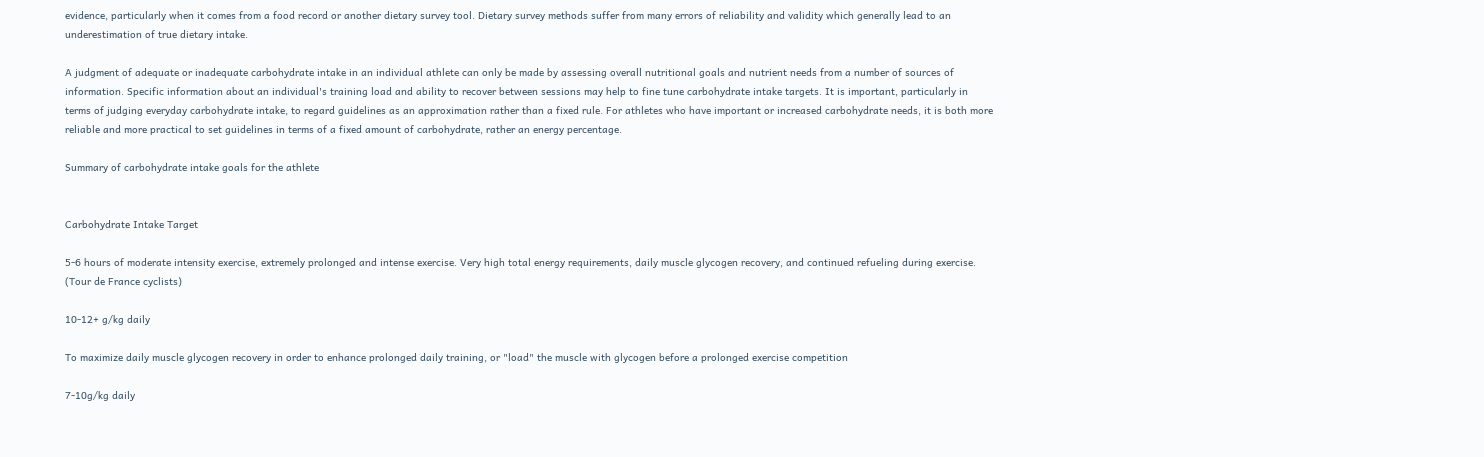evidence, particularly when it comes from a food record or another dietary survey tool. Dietary survey methods suffer from many errors of reliability and validity which generally lead to an underestimation of true dietary intake.

A judgment of adequate or inadequate carbohydrate intake in an individual athlete can only be made by assessing overall nutritional goals and nutrient needs from a number of sources of information. Specific information about an individual's training load and ability to recover between sessions may help to fine tune carbohydrate intake targets. It is important, particularly in terms of judging everyday carbohydrate intake, to regard guidelines as an approximation rather than a fixed rule. For athletes who have important or increased carbohydrate needs, it is both more reliable and more practical to set guidelines in terms of a fixed amount of carbohydrate, rather an energy percentage.

Summary of carbohydrate intake goals for the athlete


Carbohydrate Intake Target

5-6 hours of moderate intensity exercise, extremely prolonged and intense exercise. Very high total energy requirements, daily muscle glycogen recovery, and continued refueling during exercise. (Tour de France cyclists)

10-12+ g/kg daily

To maximize daily muscle glycogen recovery in order to enhance prolonged daily training, or "load" the muscle with glycogen before a prolonged exercise competition

7-10g/kg daily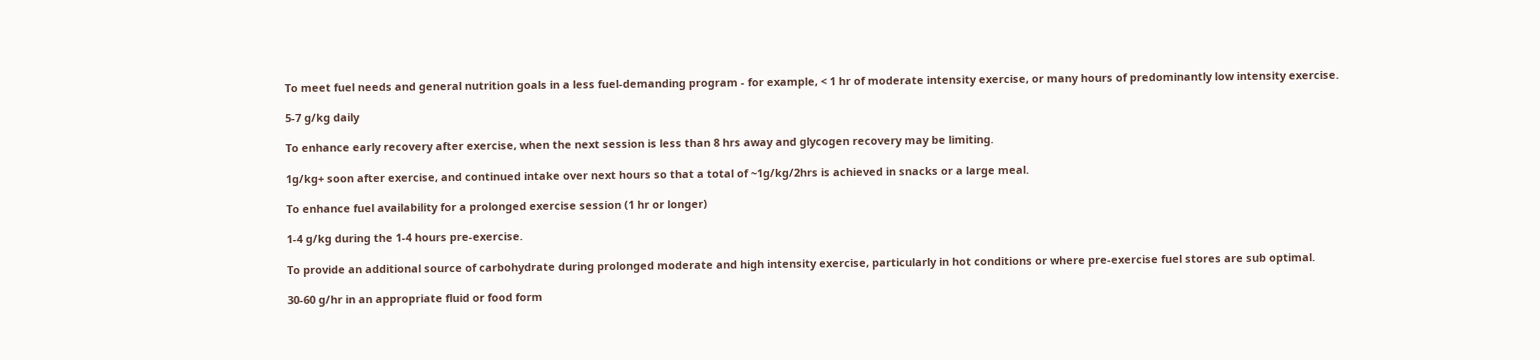To meet fuel needs and general nutrition goals in a less fuel-demanding program - for example, < 1 hr of moderate intensity exercise, or many hours of predominantly low intensity exercise.

5-7 g/kg daily

To enhance early recovery after exercise, when the next session is less than 8 hrs away and glycogen recovery may be limiting.

1g/kg+ soon after exercise, and continued intake over next hours so that a total of ~1g/kg/2hrs is achieved in snacks or a large meal.

To enhance fuel availability for a prolonged exercise session (1 hr or longer)

1-4 g/kg during the 1-4 hours pre-exercise.

To provide an additional source of carbohydrate during prolonged moderate and high intensity exercise, particularly in hot conditions or where pre-exercise fuel stores are sub optimal.

30-60 g/hr in an appropriate fluid or food form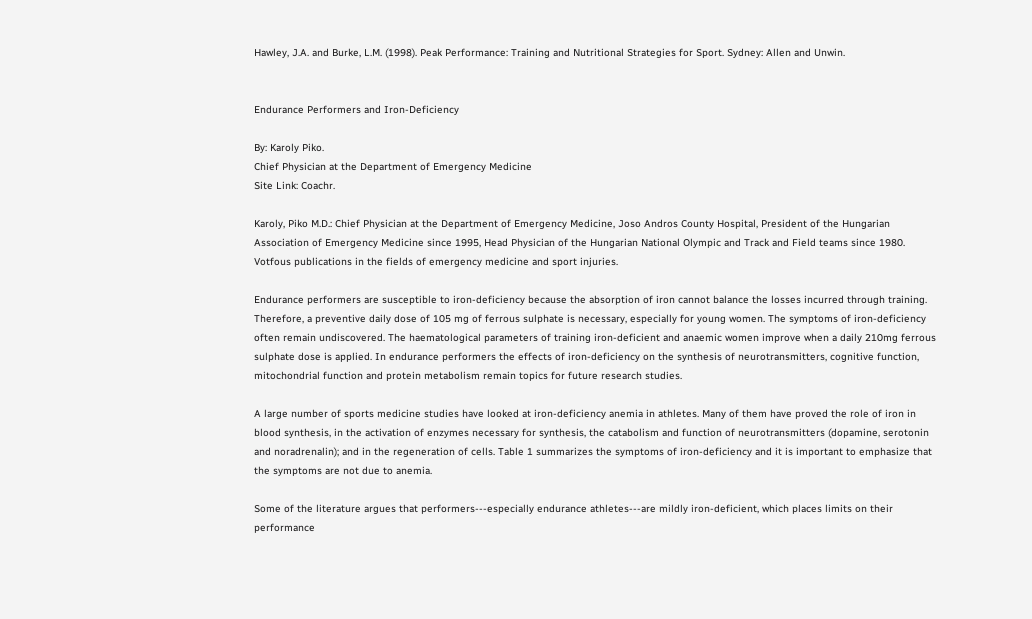Hawley, J.A. and Burke, L.M. (1998). Peak Performance: Training and Nutritional Strategies for Sport. Sydney: Allen and Unwin.


Endurance Performers and Iron-Deficiency

By: Karoly Piko.
Chief Physician at the Department of Emergency Medicine
Site Link: Coachr.

Karoly, Piko M.D.: Chief Physician at the Department of Emergency Medicine, Joso Andros County Hospital, President of the Hungarian Association of Emergency Medicine since 1995, Head Physician of the Hungarian National Olympic and Track and Field teams since 1980. Votfous publications in the fields of emergency medicine and sport injuries.

Endurance performers are susceptible to iron-deficiency because the absorption of iron cannot balance the losses incurred through training. Therefore, a preventive daily dose of 105 mg of ferrous sulphate is necessary, especially for young women. The symptoms of iron-deficiency often remain undiscovered. The haematological parameters of training iron-deficient and anaemic women improve when a daily 210mg ferrous sulphate dose is applied. In endurance performers the effects of iron-deficiency on the synthesis of neurotransmitters, cognitive function, mitochondrial function and protein metabolism remain topics for future research studies.

A large number of sports medicine studies have looked at iron-deficiency anemia in athletes. Many of them have proved the role of iron in blood synthesis, in the activation of enzymes necessary for synthesis, the catabolism and function of neurotransmitters (dopamine, serotonin and noradrenalin); and in the regeneration of cells. Table 1 summarizes the symptoms of iron-deficiency and it is important to emphasize that the symptoms are not due to anemia.

Some of the literature argues that performers---especially endurance athletes---are mildly iron-deficient, which places limits on their performance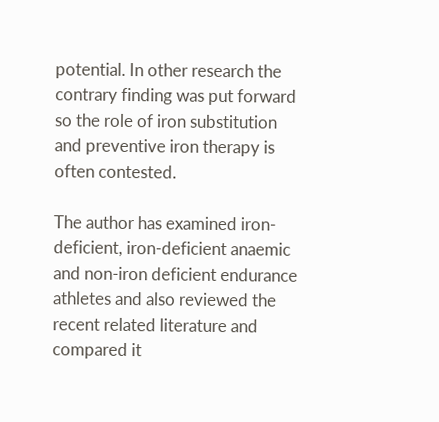potential. In other research the contrary finding was put forward so the role of iron substitution and preventive iron therapy is often contested.

The author has examined iron-deficient, iron-deficient anaemic and non-iron deficient endurance athletes and also reviewed the recent related literature and compared it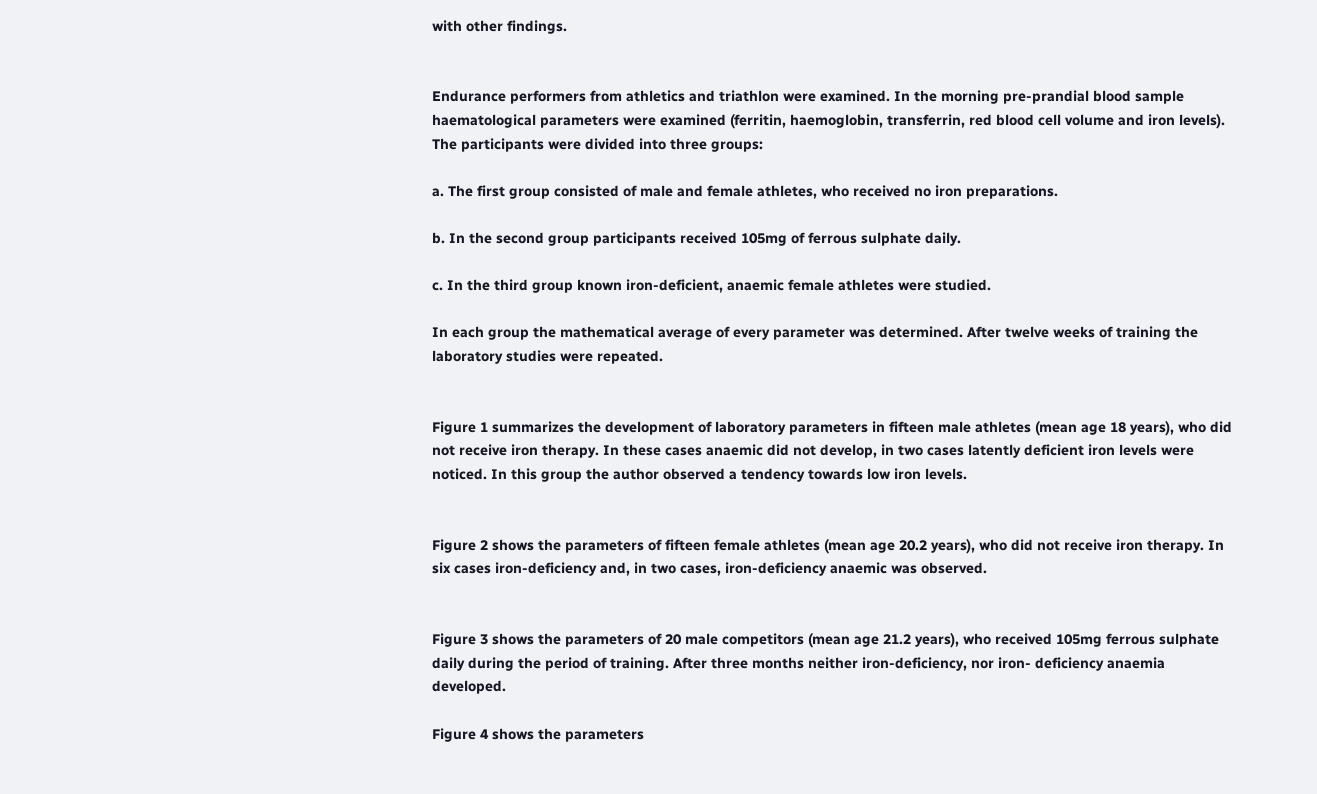with other findings.


Endurance performers from athletics and triathlon were examined. In the morning pre-prandial blood sample haematological parameters were examined (ferritin, haemoglobin, transferrin, red blood cell volume and iron levels). The participants were divided into three groups:

a. The first group consisted of male and female athletes, who received no iron preparations.

b. In the second group participants received 105mg of ferrous sulphate daily.

c. In the third group known iron-deficient, anaemic female athletes were studied.

In each group the mathematical average of every parameter was determined. After twelve weeks of training the laboratory studies were repeated.


Figure 1 summarizes the development of laboratory parameters in fifteen male athletes (mean age 18 years), who did not receive iron therapy. In these cases anaemic did not develop, in two cases latently deficient iron levels were noticed. In this group the author observed a tendency towards low iron levels.


Figure 2 shows the parameters of fifteen female athletes (mean age 20.2 years), who did not receive iron therapy. In six cases iron-deficiency and, in two cases, iron-deficiency anaemic was observed.


Figure 3 shows the parameters of 20 male competitors (mean age 21.2 years), who received 105mg ferrous sulphate daily during the period of training. After three months neither iron-deficiency, nor iron- deficiency anaemia developed.

Figure 4 shows the parameters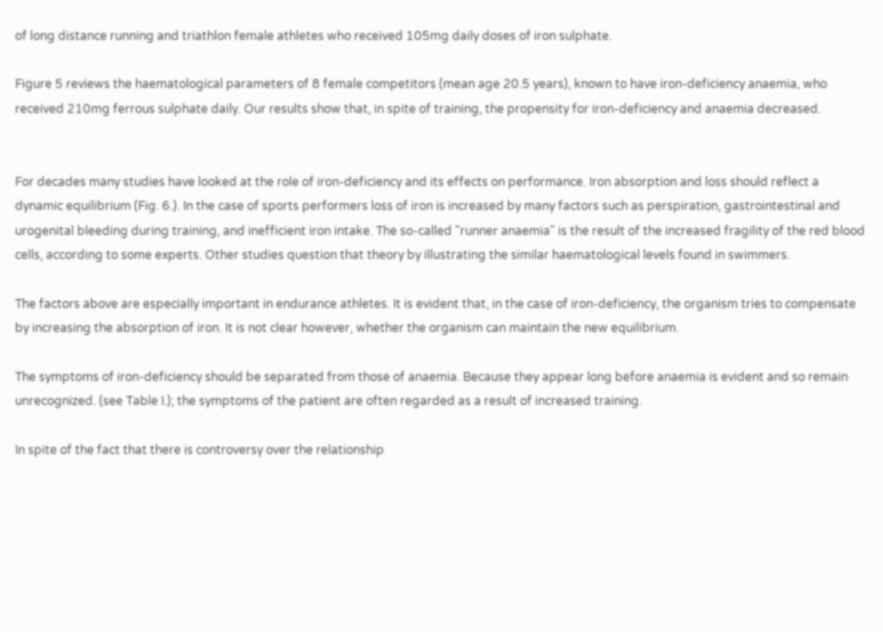of long distance running and triathlon female athletes who received 105mg daily doses of iron sulphate.

Figure 5 reviews the haematological parameters of 8 female competitors (mean age 20.5 years), known to have iron-deficiency anaemia, who received 210mg ferrous sulphate daily. Our results show that, in spite of training, the propensity for iron-deficiency and anaemia decreased.


For decades many studies have looked at the role of iron-deficiency and its effects on performance. Iron absorption and loss should reflect a dynamic equilibrium (Fig. 6.). In the case of sports performers loss of iron is increased by many factors such as perspiration, gastrointestinal and urogenital bleeding during training, and inefficient iron intake. The so-called "runner anaemia" is the result of the increased fragility of the red blood cells, according to some experts. Other studies question that theory by illustrating the similar haematological levels found in swimmers.

The factors above are especially important in endurance athletes. It is evident that, in the case of iron-deficiency, the organism tries to compensate by increasing the absorption of iron. It is not clear however, whether the organism can maintain the new equilibrium.

The symptoms of iron-deficiency should be separated from those of anaemia. Because they appear long before anaemia is evident and so remain unrecognized. (see Table I.); the symptoms of the patient are often regarded as a result of increased training.

In spite of the fact that there is controversy over the relationship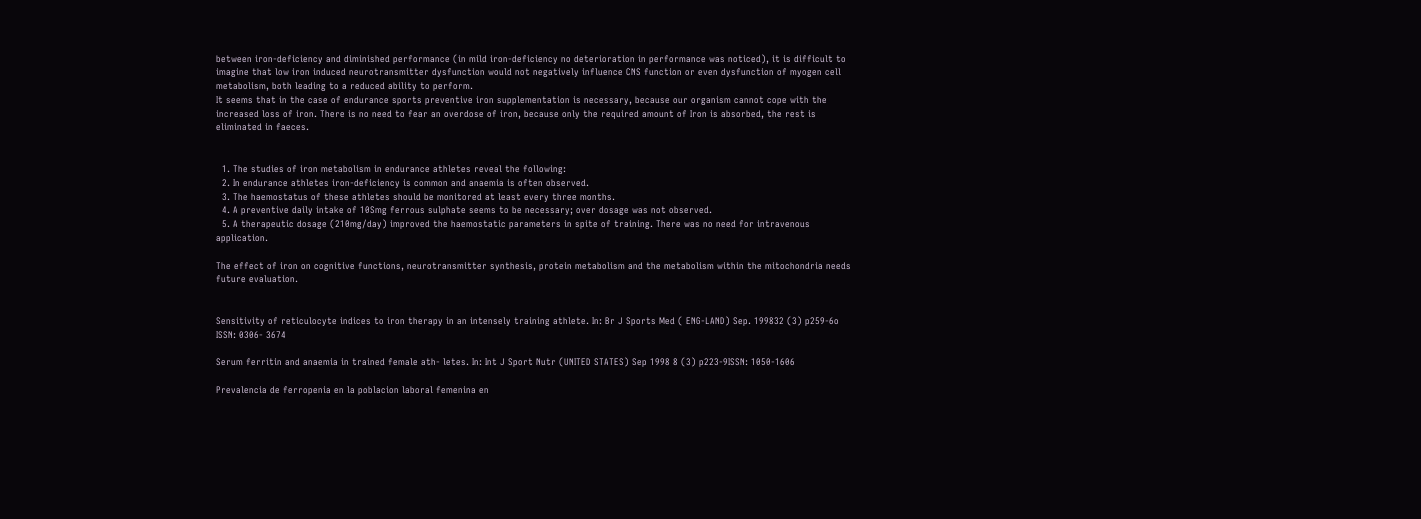between iron-deficiency and diminished performance (in mild iron-deficiency no deterioration in performance was noticed), it is difficult to imagine that low iron induced neurotransmitter dysfunction would not negatively influence CNS function or even dysfunction of myogen cell metabolism, both leading to a reduced ability to perform.
It seems that in the case of endurance sports preventive iron supplementation is necessary, because our organism cannot cope with the increased loss of iron. There is no need to fear an overdose of iron, because only the required amount of Iron is absorbed, the rest is eliminated in faeces.


  1. The studies of iron metabolism in endurance athletes reveal the following:
  2. In endurance athletes iron-deficiency is common and anaemia is often observed.
  3. The haemostatus of these athletes should be monitored at least every three months.
  4. A preventive daily intake of 10Smg ferrous sulphate seems to be necessary; over dosage was not observed.
  5. A therapeutic dosage (210mg/day) improved the haemostatic parameters in spite of training. There was no need for intravenous application.

The effect of iron on cognitive functions, neurotransmitter synthesis, protein metabolism and the metabolism within the mitochondria needs future evaluation.


Sensitivity of reticulocyte indices to iron therapy in an intensely training athlete. In: Br J Sports Med ( ENG-LAND) Sep. 199832 (3) p259-6o ISSN: 0306- 3674

Serum ferritin and anaemia in trained female ath- letes. In: Int J Sport Nutr (UNITED STATES) Sep 1998 8 (3) p223-9ISSN: 1050-1606

Prevalencia de ferropenia en la poblacion laboral femenina en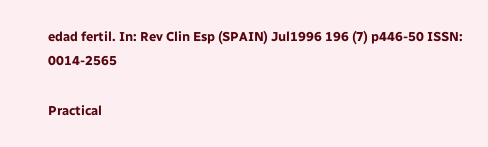edad fertil. In: Rev Clin Esp (SPAIN) Jul1996 196 (7) p446-50 ISSN: 0014-2565

Practical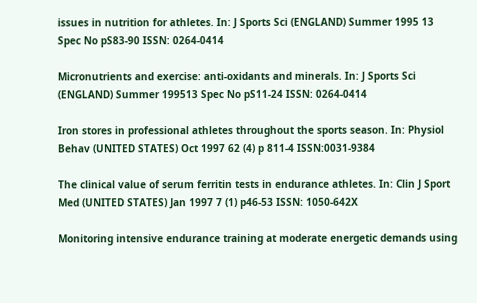issues in nutrition for athletes. In: J Sports Sci (ENGLAND) Summer 1995 13 Spec No pS83-90 ISSN: 0264-0414

Micronutrients and exercise: anti-oxidants and minerals. In: J Sports Sci (ENGLAND) Summer 199513 Spec No pS11-24 ISSN: 0264-0414

Iron stores in professional athletes throughout the sports season. In: Physiol Behav (UNITED STATES) Oct 1997 62 (4) p 811-4 ISSN:0031-9384

The clinical value of serum ferritin tests in endurance athletes. In: Clin J Sport Med (UNITED STATES) Jan 1997 7 (1) p46-53 ISSN: 1050-642X

Monitoring intensive endurance training at moderate energetic demands using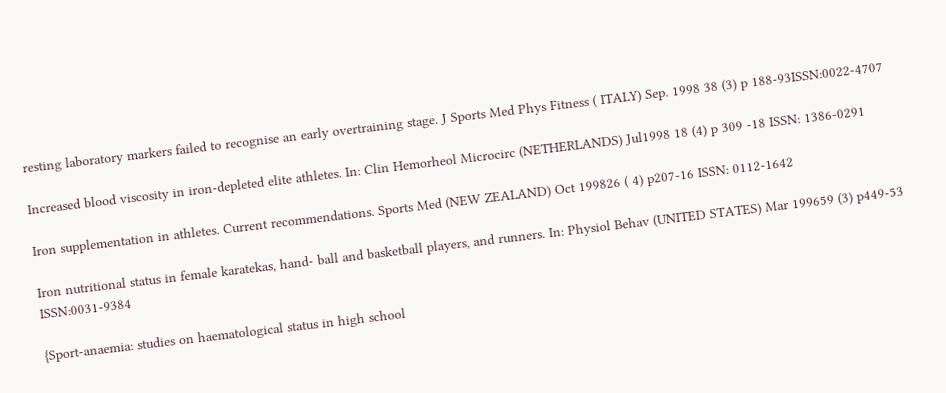resting laboratory markers failed to recognise an early overtraining stage. J Sports Med Phys Fitness ( ITALY) Sep. 1998 38 (3) p 188-93ISSN:0022-4707

Increased blood viscosity in iron-depleted elite athletes. In: Clin Hemorheol Microcirc (NETHERLANDS) Jul1998 18 (4) p 309 -18 ISSN: 1386-0291

Iron supplementation in athletes. Current recommendations. Sports Med (NEW ZEALAND) Oct 199826 ( 4) p207-16 ISSN: 0112-1642

Iron nutritional status in female karatekas, hand- ball and basketball players, and runners. In: Physiol Behav (UNITED STATES) Mar 199659 (3) p449-53 ISSN:0031-9384

{Sport-anaemia: studies on haematological status in high school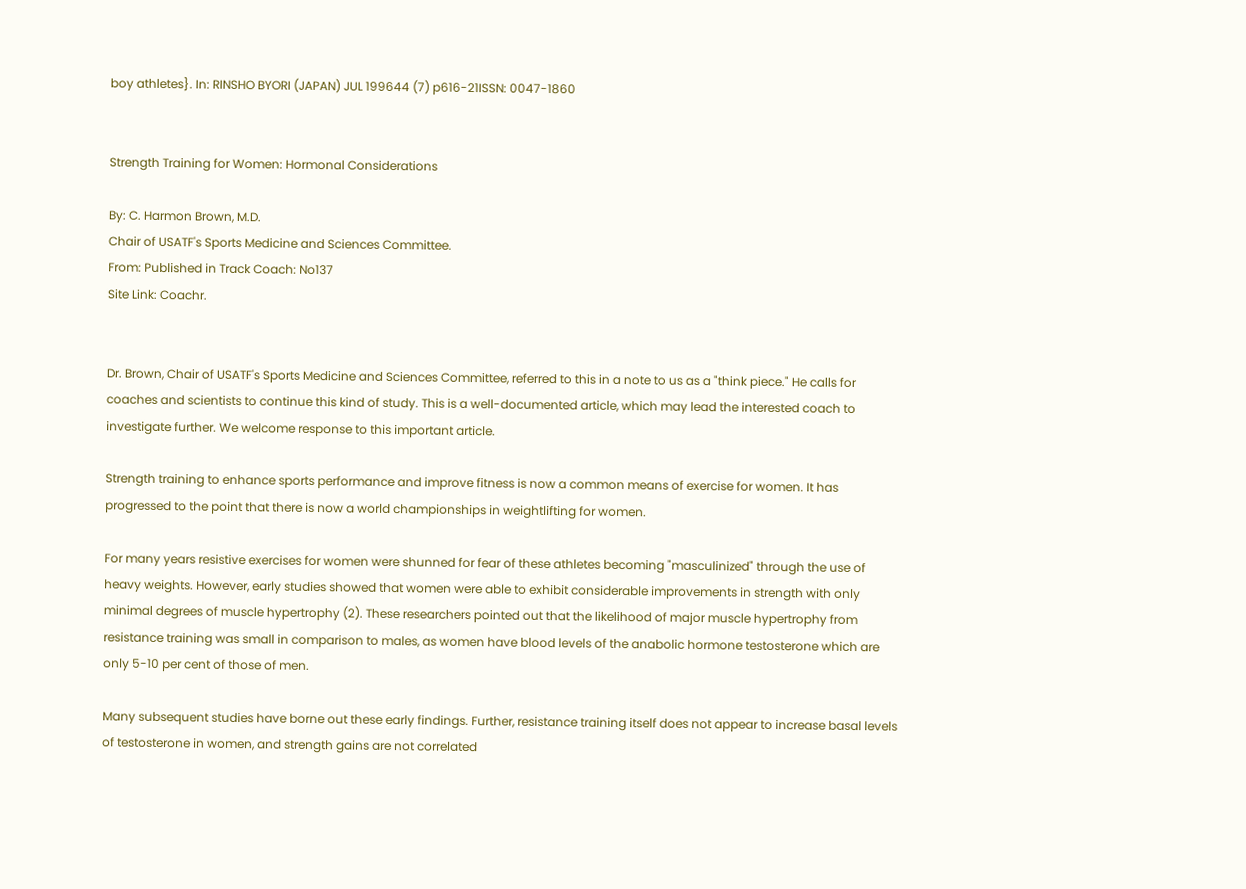boy athletes}. In: RINSHO BYORI (JAPAN) JUL 199644 (7) p616-21ISSN: 0047-1860


Strength Training for Women: Hormonal Considerations

By: C. Harmon Brown, M.D.
Chair of USATF's Sports Medicine and Sciences Committee.
From: Published in Track Coach: No137
Site Link: Coachr.


Dr. Brown, Chair of USATF's Sports Medicine and Sciences Committee, referred to this in a note to us as a "think piece." He calls for coaches and scientists to continue this kind of study. This is a well-documented article, which may lead the interested coach to investigate further. We welcome response to this important article.

Strength training to enhance sports performance and improve fitness is now a common means of exercise for women. It has progressed to the point that there is now a world championships in weightlifting for women.

For many years resistive exercises for women were shunned for fear of these athletes becoming "masculinized" through the use of heavy weights. However, early studies showed that women were able to exhibit considerable improvements in strength with only minimal degrees of muscle hypertrophy (2). These researchers pointed out that the likelihood of major muscle hypertrophy from resistance training was small in comparison to males, as women have blood levels of the anabolic hormone testosterone which are only 5-10 per cent of those of men.

Many subsequent studies have borne out these early findings. Further, resistance training itself does not appear to increase basal levels of testosterone in women, and strength gains are not correlated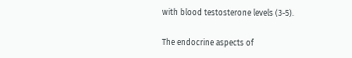with blood testosterone levels (3-5).

The endocrine aspects of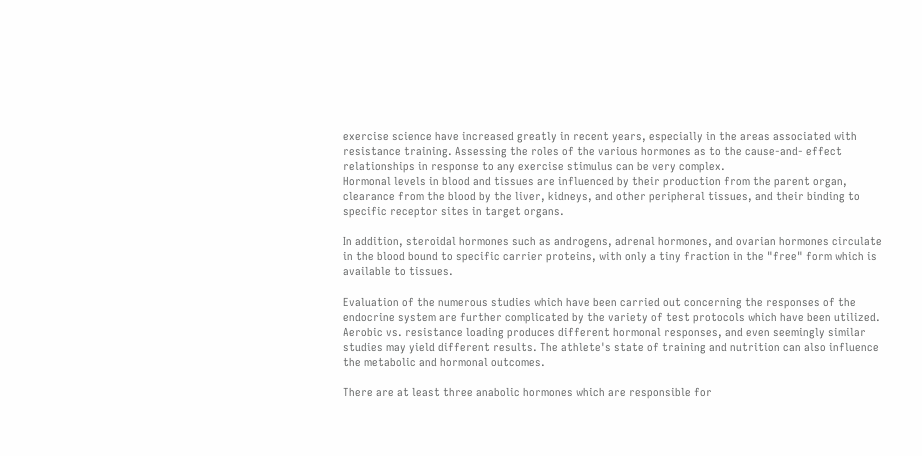exercise science have increased greatly in recent years, especially in the areas associated with resistance training. Assessing the roles of the various hormones as to the cause-and- effect relationships in response to any exercise stimulus can be very complex.
Hormonal levels in blood and tissues are influenced by their production from the parent organ, clearance from the blood by the liver, kidneys, and other peripheral tissues, and their binding to specific receptor sites in target organs.

In addition, steroidal hormones such as androgens, adrenal hormones, and ovarian hormones circulate in the blood bound to specific carrier proteins, with only a tiny fraction in the "free" form which is available to tissues.

Evaluation of the numerous studies which have been carried out concerning the responses of the endocrine system are further complicated by the variety of test protocols which have been utilized. Aerobic vs. resistance loading produces different hormonal responses, and even seemingly similar studies may yield different results. The athlete's state of training and nutrition can also influence the metabolic and hormonal outcomes.

There are at least three anabolic hormones which are responsible for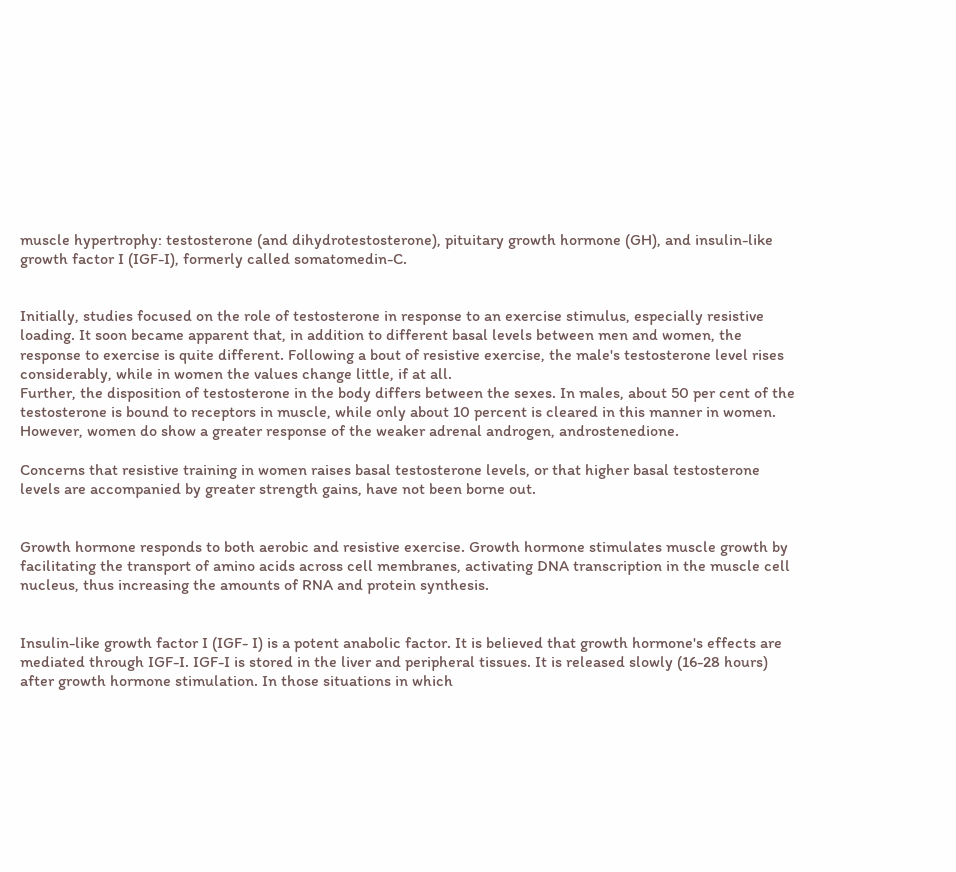muscle hypertrophy: testosterone (and dihydrotestosterone), pituitary growth hormone (GH), and insulin-like growth factor I (IGF-I), formerly called somatomedin-C.


Initially, studies focused on the role of testosterone in response to an exercise stimulus, especially resistive loading. It soon became apparent that, in addition to different basal levels between men and women, the response to exercise is quite different. Following a bout of resistive exercise, the male's testosterone level rises considerably, while in women the values change little, if at all.
Further, the disposition of testosterone in the body differs between the sexes. In males, about 50 per cent of the testosterone is bound to receptors in muscle, while only about 10 percent is cleared in this manner in women. However, women do show a greater response of the weaker adrenal androgen, androstenedione.

Concerns that resistive training in women raises basal testosterone levels, or that higher basal testosterone levels are accompanied by greater strength gains, have not been borne out.


Growth hormone responds to both aerobic and resistive exercise. Growth hormone stimulates muscle growth by facilitating the transport of amino acids across cell membranes, activating DNA transcription in the muscle cell nucleus, thus increasing the amounts of RNA and protein synthesis.


Insulin-like growth factor I (IGF- I) is a potent anabolic factor. It is believed that growth hormone's effects are mediated through IGF-I. IGF-I is stored in the liver and peripheral tissues. It is released slowly (16-28 hours) after growth hormone stimulation. In those situations in which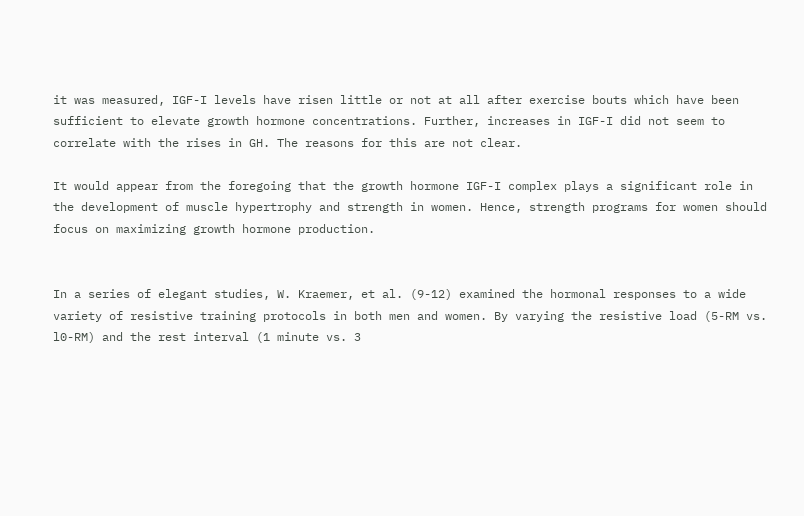it was measured, IGF-I levels have risen little or not at all after exercise bouts which have been sufficient to elevate growth hormone concentrations. Further, increases in IGF-I did not seem to correlate with the rises in GH. The reasons for this are not clear.

It would appear from the foregoing that the growth hormone IGF-I complex plays a significant role in the development of muscle hypertrophy and strength in women. Hence, strength programs for women should focus on maximizing growth hormone production.


In a series of elegant studies, W. Kraemer, et al. (9-12) examined the hormonal responses to a wide variety of resistive training protocols in both men and women. By varying the resistive load (5-RM vs. l0-RM) and the rest interval (1 minute vs. 3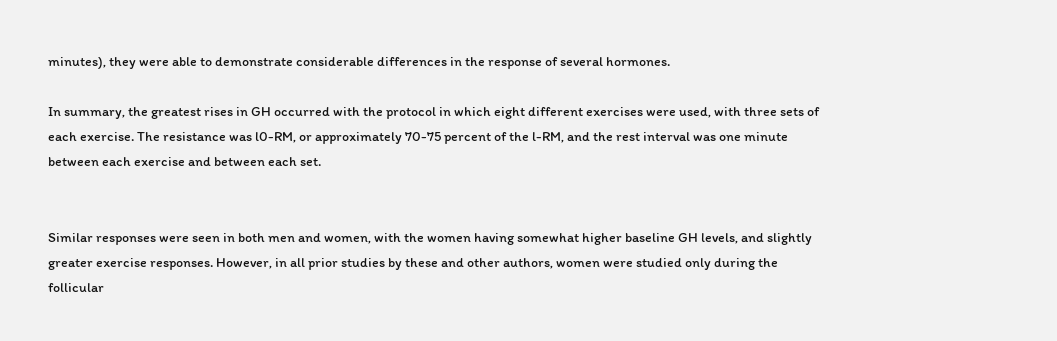minutes), they were able to demonstrate considerable differences in the response of several hormones.

In summary, the greatest rises in GH occurred with the protocol in which eight different exercises were used, with three sets of each exercise. The resistance was l0-RM, or approximately 70-75 percent of the l-RM, and the rest interval was one minute between each exercise and between each set.


Similar responses were seen in both men and women, with the women having somewhat higher baseline GH levels, and slightly greater exercise responses. However, in all prior studies by these and other authors, women were studied only during the follicular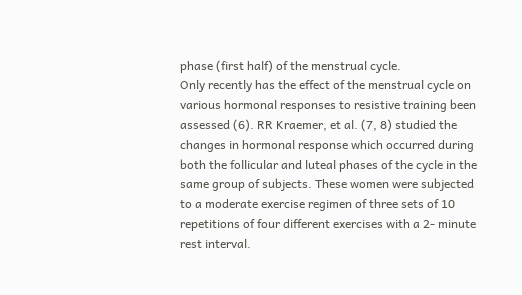phase (first half) of the menstrual cycle.
Only recently has the effect of the menstrual cycle on various hormonal responses to resistive training been assessed (6). RR Kraemer, et al. (7, 8) studied the changes in hormonal response which occurred during both the follicular and luteal phases of the cycle in the same group of subjects. These women were subjected to a moderate exercise regimen of three sets of 10 repetitions of four different exercises with a 2- minute rest interval.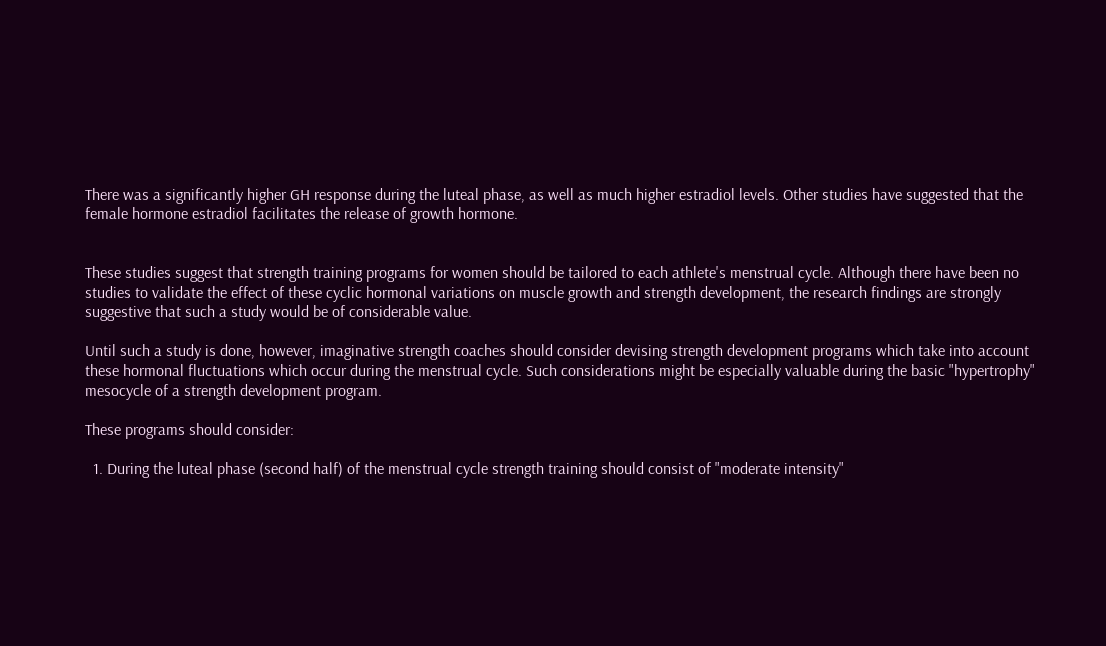There was a significantly higher GH response during the luteal phase, as well as much higher estradiol levels. Other studies have suggested that the female hormone estradiol facilitates the release of growth hormone.


These studies suggest that strength training programs for women should be tailored to each athlete's menstrual cycle. Although there have been no studies to validate the effect of these cyclic hormonal variations on muscle growth and strength development, the research findings are strongly suggestive that such a study would be of considerable value.

Until such a study is done, however, imaginative strength coaches should consider devising strength development programs which take into account these hormonal fluctuations which occur during the menstrual cycle. Such considerations might be especially valuable during the basic "hypertrophy" mesocycle of a strength development program.

These programs should consider:

  1. During the luteal phase (second half) of the menstrual cycle strength training should consist of "moderate intensity"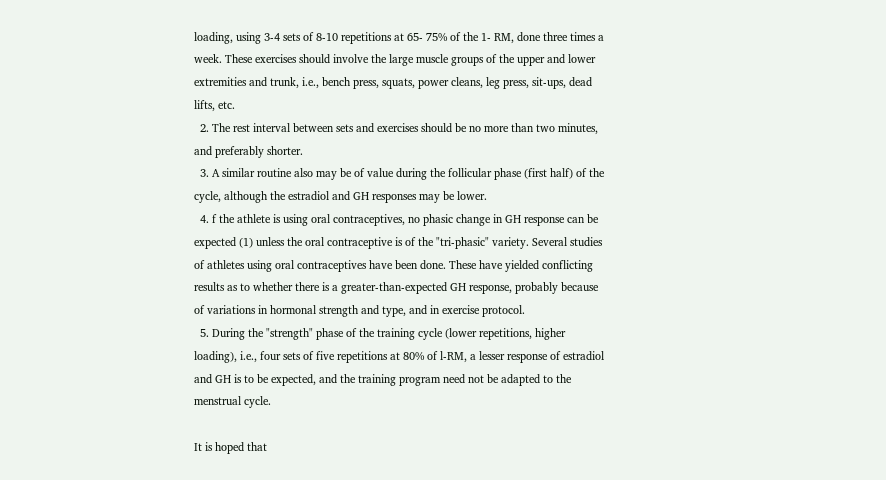loading, using 3-4 sets of 8-10 repetitions at 65- 75% of the 1- RM, done three times a week. These exercises should involve the large muscle groups of the upper and lower extremities and trunk, i.e., bench press, squats, power cleans, leg press, sit-ups, dead lifts, etc.
  2. The rest interval between sets and exercises should be no more than two minutes, and preferably shorter.
  3. A similar routine also may be of value during the follicular phase (first half) of the cycle, although the estradiol and GH responses may be lower.
  4. f the athlete is using oral contraceptives, no phasic change in GH response can be expected (1) unless the oral contraceptive is of the "tri-phasic" variety. Several studies of athletes using oral contraceptives have been done. These have yielded conflicting results as to whether there is a greater-than-expected GH response, probably because of variations in hormonal strength and type, and in exercise protocol.
  5. During the "strength" phase of the training cycle (lower repetitions, higher loading), i.e., four sets of five repetitions at 80% of l-RM, a lesser response of estradiol and GH is to be expected, and the training program need not be adapted to the menstrual cycle.

It is hoped that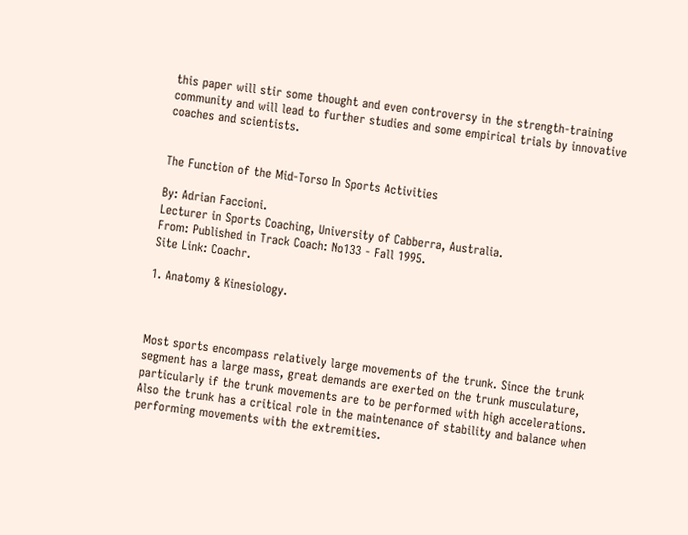this paper will stir some thought and even controversy in the strength-training community and will lead to further studies and some empirical trials by innovative coaches and scientists.


The Function of the Mid-Torso In Sports Activities

By: Adrian Faccioni.
Lecturer in Sports Coaching, University of Cabberra, Australia.
From: Published in Track Coach: No133 - Fall 1995.
Site Link: Coachr.

1. Anatomy & Kinesiology.



Most sports encompass relatively large movements of the trunk. Since the trunk segment has a large mass, great demands are exerted on the trunk musculature, particularly if the trunk movements are to be performed with high accelerations. Also the trunk has a critical role in the maintenance of stability and balance when performing movements with the extremities.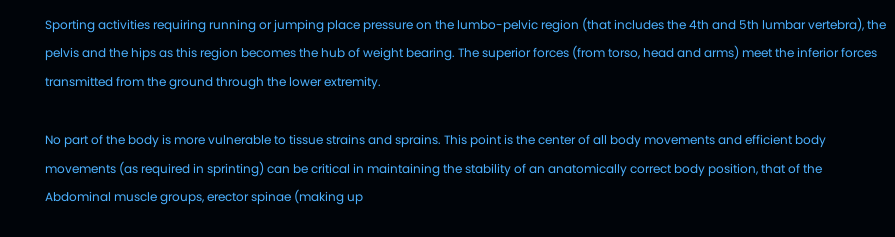Sporting activities requiring running or jumping place pressure on the lumbo-pelvic region (that includes the 4th and 5th lumbar vertebra), the pelvis and the hips as this region becomes the hub of weight bearing. The superior forces (from torso, head and arms) meet the inferior forces transmitted from the ground through the lower extremity.

No part of the body is more vulnerable to tissue strains and sprains. This point is the center of all body movements and efficient body movements (as required in sprinting) can be critical in maintaining the stability of an anatomically correct body position, that of the Abdominal muscle groups, erector spinae (making up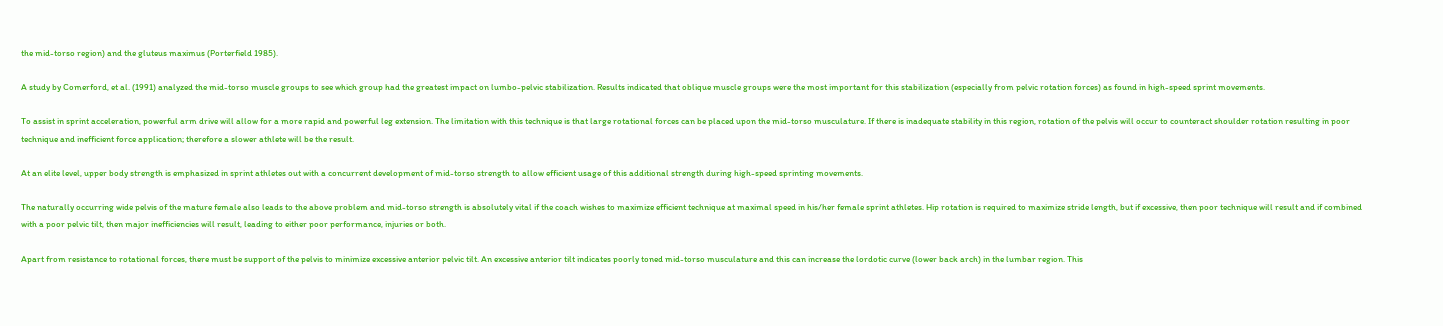the mid-torso region) and the gluteus maximus (Porterfield 1985).

A study by Comerford, et al. (1991) analyzed the mid-torso muscle groups to see which group had the greatest impact on lumbo-pelvic stabilization. Results indicated that oblique muscle groups were the most important for this stabilization (especially from pelvic rotation forces) as found in high-speed sprint movements.

To assist in sprint acceleration, powerful arm drive will allow for a more rapid and powerful leg extension. The limitation with this technique is that large rotational forces can be placed upon the mid-torso musculature. If there is inadequate stability in this region, rotation of the pelvis will occur to counteract shoulder rotation resulting in poor technique and inefficient force application; therefore a slower athlete will be the result.

At an elite level, upper body strength is emphasized in sprint athletes out with a concurrent development of mid-torso strength to allow efficient usage of this additional strength during high-speed sprinting movements.

The naturally occurring wide pelvis of the mature female also leads to the above problem and mid-torso strength is absolutely vital if the coach wishes to maximize efficient technique at maximal speed in his/her female sprint athletes. Hip rotation is required to maximize stride length, but if excessive, then poor technique will result and if combined with a poor pelvic tilt, then major inefficiencies will result, leading to either poor performance, injuries or both.

Apart from resistance to rotational forces, there must be support of the pelvis to minimize excessive anterior pelvic tilt. An excessive anterior tilt indicates poorly toned mid-torso musculature and this can increase the lordotic curve (lower back arch) in the lumbar region. This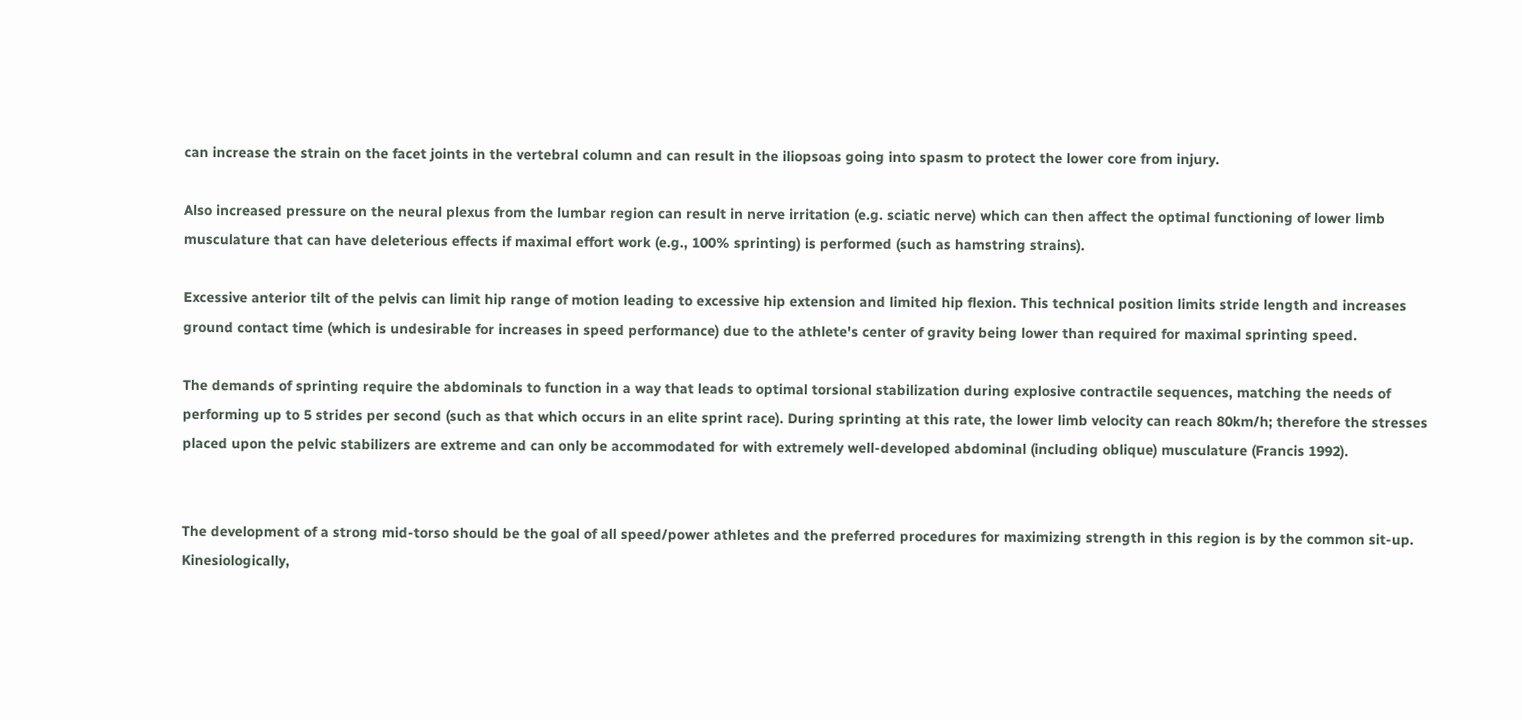can increase the strain on the facet joints in the vertebral column and can result in the iliopsoas going into spasm to protect the lower core from injury.

Also increased pressure on the neural plexus from the lumbar region can result in nerve irritation (e.g. sciatic nerve) which can then affect the optimal functioning of lower limb musculature that can have deleterious effects if maximal effort work (e.g., 100% sprinting) is performed (such as hamstring strains).

Excessive anterior tilt of the pelvis can limit hip range of motion leading to excessive hip extension and limited hip flexion. This technical position limits stride length and increases ground contact time (which is undesirable for increases in speed performance) due to the athlete's center of gravity being lower than required for maximal sprinting speed.

The demands of sprinting require the abdominals to function in a way that leads to optimal torsional stabilization during explosive contractile sequences, matching the needs of performing up to 5 strides per second (such as that which occurs in an elite sprint race). During sprinting at this rate, the lower limb velocity can reach 80km/h; therefore the stresses placed upon the pelvic stabilizers are extreme and can only be accommodated for with extremely well-developed abdominal (including oblique) musculature (Francis 1992).


The development of a strong mid-torso should be the goal of all speed/power athletes and the preferred procedures for maximizing strength in this region is by the common sit-up. Kinesiologically,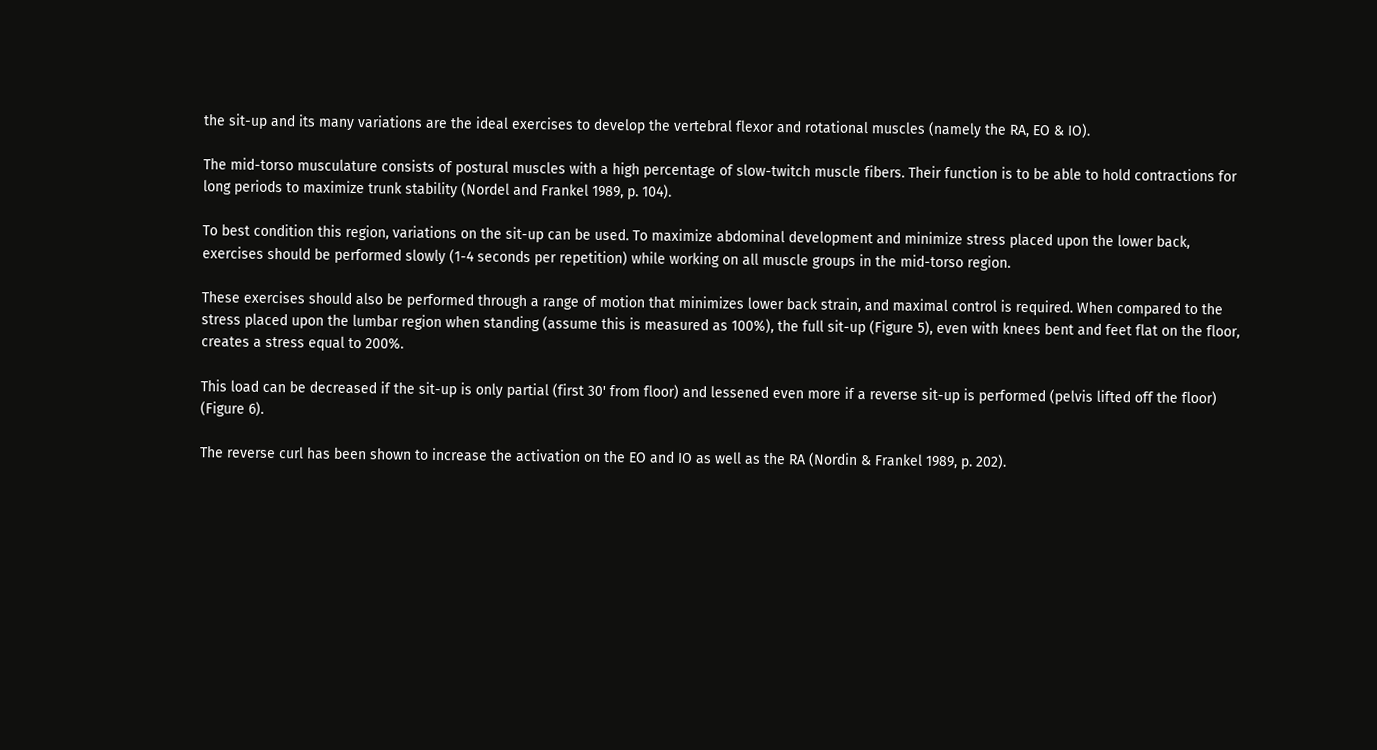the sit-up and its many variations are the ideal exercises to develop the vertebral flexor and rotational muscles (namely the RA, EO & IO).

The mid-torso musculature consists of postural muscles with a high percentage of slow-twitch muscle fibers. Their function is to be able to hold contractions for long periods to maximize trunk stability (Nordel and Frankel 1989, p. 104).

To best condition this region, variations on the sit-up can be used. To maximize abdominal development and minimize stress placed upon the lower back, exercises should be performed slowly (1-4 seconds per repetition) while working on all muscle groups in the mid-torso region.

These exercises should also be performed through a range of motion that minimizes lower back strain, and maximal control is required. When compared to the stress placed upon the lumbar region when standing (assume this is measured as 100%), the full sit-up (Figure 5), even with knees bent and feet flat on the floor, creates a stress equal to 200%.

This load can be decreased if the sit-up is only partial (first 30' from floor) and lessened even more if a reverse sit-up is performed (pelvis lifted off the floor) (Figure 6).

The reverse curl has been shown to increase the activation on the EO and IO as well as the RA (Nordin & Frankel 1989, p. 202).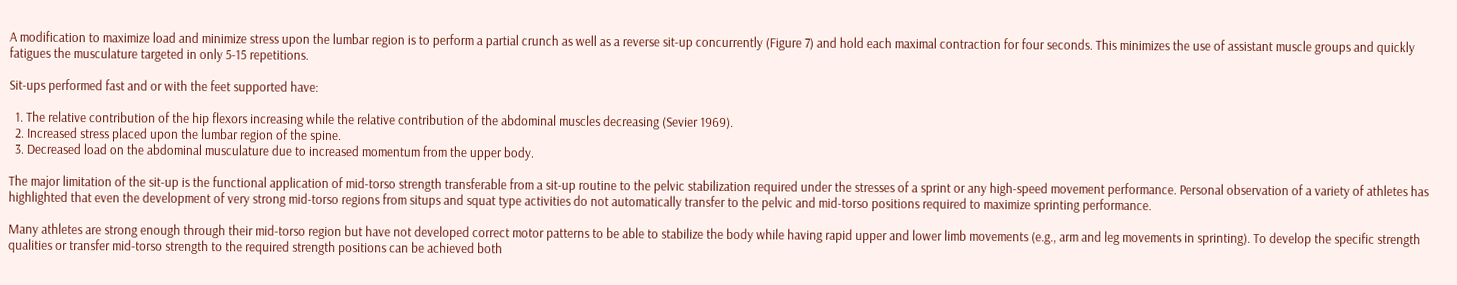A modification to maximize load and minimize stress upon the lumbar region is to perform a partial crunch as well as a reverse sit-up concurrently (Figure 7) and hold each maximal contraction for four seconds. This minimizes the use of assistant muscle groups and quickly fatigues the musculature targeted in only 5-15 repetitions.

Sit-ups performed fast and or with the feet supported have:

  1. The relative contribution of the hip flexors increasing while the relative contribution of the abdominal muscles decreasing (Sevier 1969).
  2. Increased stress placed upon the lumbar region of the spine.
  3. Decreased load on the abdominal musculature due to increased momentum from the upper body.

The major limitation of the sit-up is the functional application of mid-torso strength transferable from a sit-up routine to the pelvic stabilization required under the stresses of a sprint or any high-speed movement performance. Personal observation of a variety of athletes has highlighted that even the development of very strong mid-torso regions from situps and squat type activities do not automatically transfer to the pelvic and mid-torso positions required to maximize sprinting performance.

Many athletes are strong enough through their mid-torso region but have not developed correct motor patterns to be able to stabilize the body while having rapid upper and lower limb movements (e.g., arm and leg movements in sprinting). To develop the specific strength qualities or transfer mid-torso strength to the required strength positions can be achieved both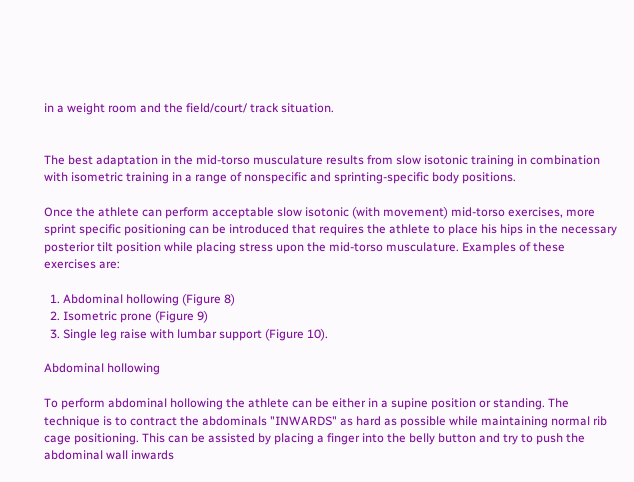in a weight room and the field/court/ track situation.


The best adaptation in the mid-torso musculature results from slow isotonic training in combination with isometric training in a range of nonspecific and sprinting-specific body positions.

Once the athlete can perform acceptable slow isotonic (with movement) mid-torso exercises, more sprint specific positioning can be introduced that requires the athlete to place his hips in the necessary posterior tilt position while placing stress upon the mid-torso musculature. Examples of these exercises are:

  1. Abdominal hollowing (Figure 8)
  2. Isometric prone (Figure 9)
  3. Single leg raise with lumbar support (Figure 10).

Abdominal hollowing

To perform abdominal hollowing the athlete can be either in a supine position or standing. The technique is to contract the abdominals "INWARDS" as hard as possible while maintaining normal rib cage positioning. This can be assisted by placing a finger into the belly button and try to push the abdominal wall inwards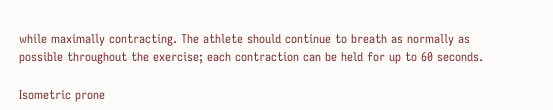while maximally contracting. The athlete should continue to breath as normally as possible throughout the exercise; each contraction can be held for up to 60 seconds.

Isometric prone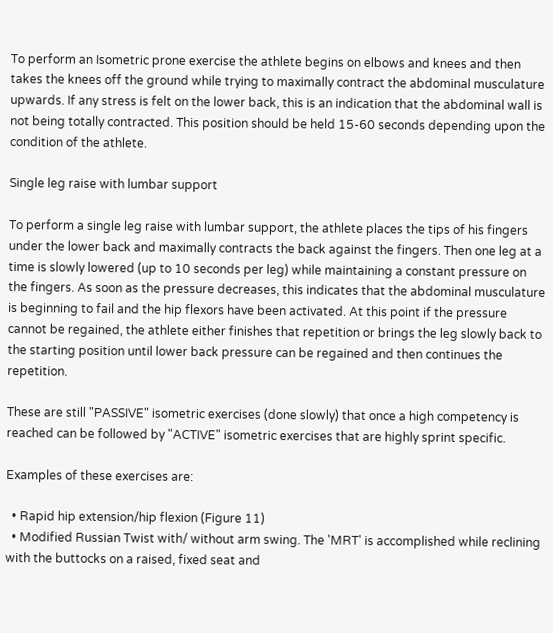To perform an Isometric prone exercise the athlete begins on elbows and knees and then takes the knees off the ground while trying to maximally contract the abdominal musculature upwards. If any stress is felt on the lower back, this is an indication that the abdominal wall is not being totally contracted. This position should be held 15-60 seconds depending upon the condition of the athlete.

Single leg raise with lumbar support

To perform a single leg raise with lumbar support, the athlete places the tips of his fingers under the lower back and maximally contracts the back against the fingers. Then one leg at a time is slowly lowered (up to 10 seconds per leg) while maintaining a constant pressure on the fingers. As soon as the pressure decreases, this indicates that the abdominal musculature is beginning to fail and the hip flexors have been activated. At this point if the pressure cannot be regained, the athlete either finishes that repetition or brings the leg slowly back to the starting position until lower back pressure can be regained and then continues the repetition.

These are still "PASSIVE" isometric exercises (done slowly) that once a high competency is reached can be followed by "ACTIVE" isometric exercises that are highly sprint specific.

Examples of these exercises are:

  • Rapid hip extension/hip flexion (Figure 11)
  • Modified Russian Twist with/ without arm swing. The 'MRT' is accomplished while reclining with the buttocks on a raised, fixed seat and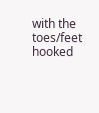with the toes/feet hooked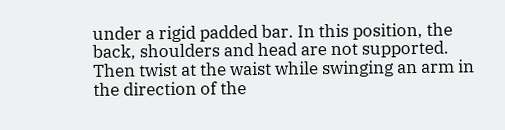under a rigid padded bar. In this position, the back, shoulders and head are not supported. Then twist at the waist while swinging an arm in the direction of the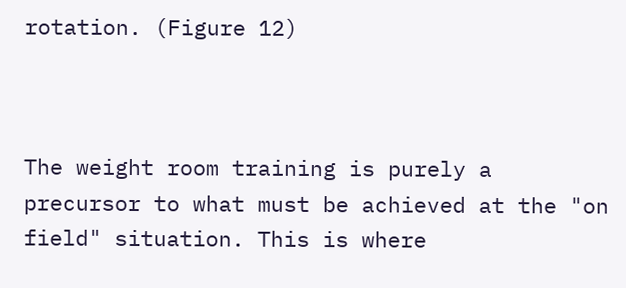rotation. (Figure 12)



The weight room training is purely a precursor to what must be achieved at the "on field" situation. This is where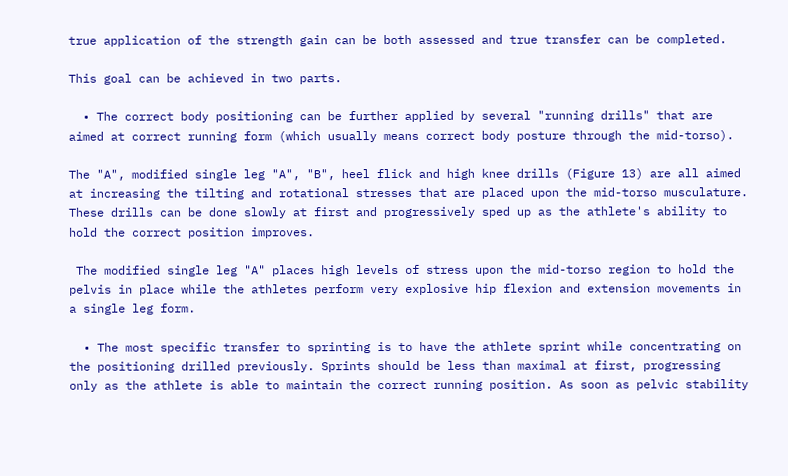true application of the strength gain can be both assessed and true transfer can be completed.

This goal can be achieved in two parts.

  • The correct body positioning can be further applied by several "running drills" that are aimed at correct running form (which usually means correct body posture through the mid-torso).

The "A", modified single leg "A", "B", heel flick and high knee drills (Figure 13) are all aimed at increasing the tilting and rotational stresses that are placed upon the mid-torso musculature. These drills can be done slowly at first and progressively sped up as the athlete's ability to hold the correct position improves.

 The modified single leg "A" places high levels of stress upon the mid-torso region to hold the pelvis in place while the athletes perform very explosive hip flexion and extension movements in a single leg form.

  • The most specific transfer to sprinting is to have the athlete sprint while concentrating on the positioning drilled previously. Sprints should be less than maximal at first, progressing only as the athlete is able to maintain the correct running position. As soon as pelvic stability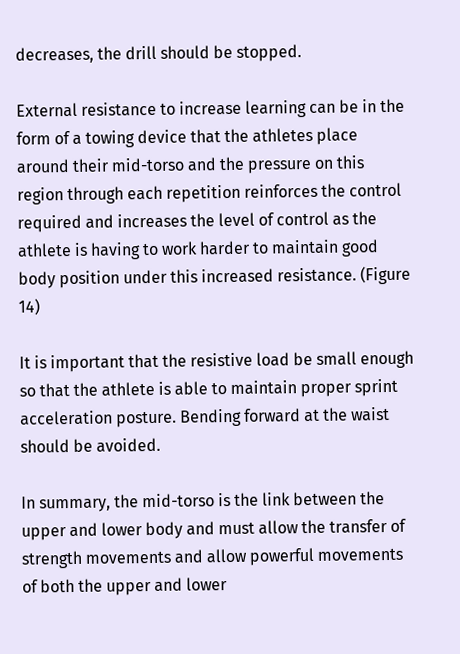decreases, the drill should be stopped.

External resistance to increase learning can be in the form of a towing device that the athletes place around their mid-torso and the pressure on this region through each repetition reinforces the control required and increases the level of control as the athlete is having to work harder to maintain good body position under this increased resistance. (Figure 14)

It is important that the resistive load be small enough so that the athlete is able to maintain proper sprint acceleration posture. Bending forward at the waist should be avoided.

In summary, the mid-torso is the link between the upper and lower body and must allow the transfer of strength movements and allow powerful movements of both the upper and lower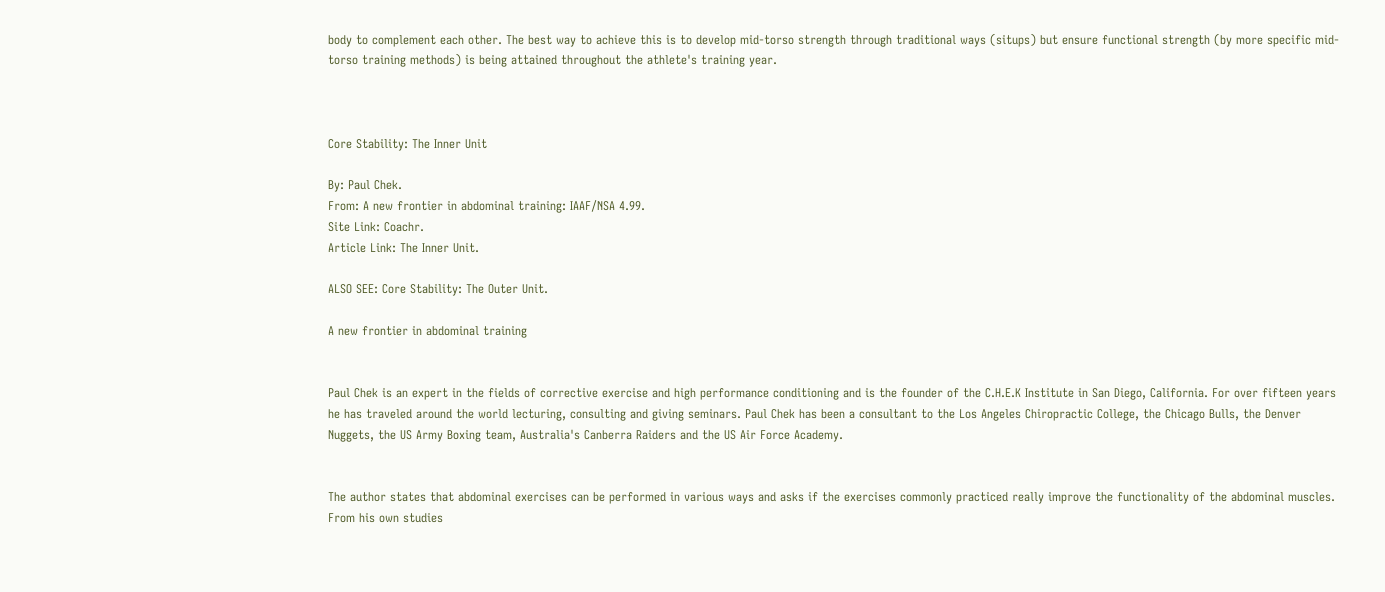body to complement each other. The best way to achieve this is to develop mid-torso strength through traditional ways (situps) but ensure functional strength (by more specific mid-torso training methods) is being attained throughout the athlete's training year.



Core Stability: The Inner Unit

By: Paul Chek.
From: A new frontier in abdominal training: IAAF/NSA 4.99.
Site Link: Coachr.
Article Link: The Inner Unit.

ALSO SEE: Core Stability: The Outer Unit.

A new frontier in abdominal training


Paul Chek is an expert in the fields of corrective exercise and high performance conditioning and is the founder of the C.H.E.K Institute in San Diego, California. For over fifteen years he has traveled around the world lecturing, consulting and giving seminars. Paul Chek has been a consultant to the Los Angeles Chiropractic College, the Chicago Bulls, the Denver Nuggets, the US Army Boxing team, Australia's Canberra Raiders and the US Air Force Academy.


The author states that abdominal exercises can be performed in various ways and asks if the exercises commonly practiced really improve the functionality of the abdominal muscles. From his own studies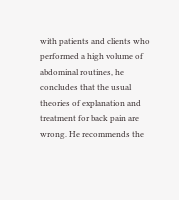with patients and clients who performed a high volume of abdominal routines, he concludes that the usual theories of explanation and treatment for back pain are wrong. He recommends the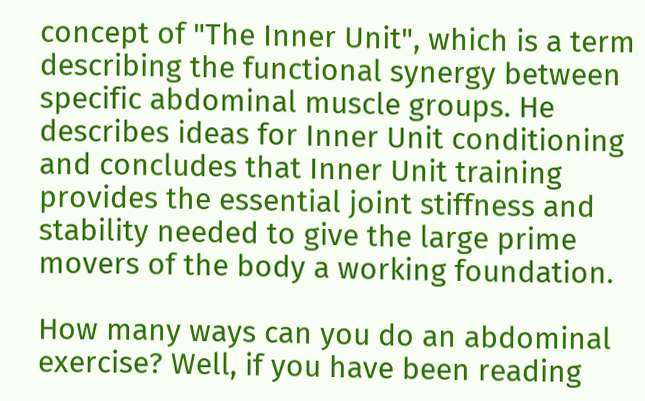concept of "The Inner Unit", which is a term describing the functional synergy between specific abdominal muscle groups. He describes ideas for Inner Unit conditioning and concludes that Inner Unit training provides the essential joint stiffness and stability needed to give the large prime movers of the body a working foundation.

How many ways can you do an abdominal exercise? Well, if you have been reading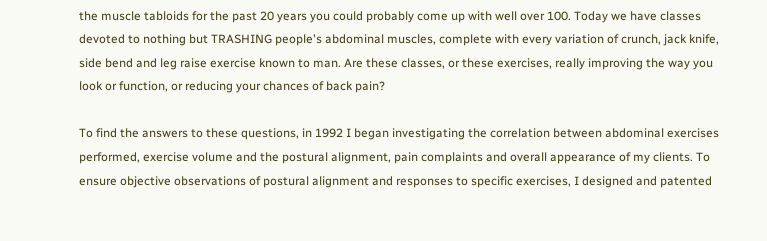the muscle tabloids for the past 20 years you could probably come up with well over 100. Today we have classes devoted to nothing but TRASHING people's abdominal muscles, complete with every variation of crunch, jack knife, side bend and leg raise exercise known to man. Are these classes, or these exercises, really improving the way you look or function, or reducing your chances of back pain?

To find the answers to these questions, in 1992 I began investigating the correlation between abdominal exercises performed, exercise volume and the postural alignment, pain complaints and overall appearance of my clients. To ensure objective observations of postural alignment and responses to specific exercises, I designed and patented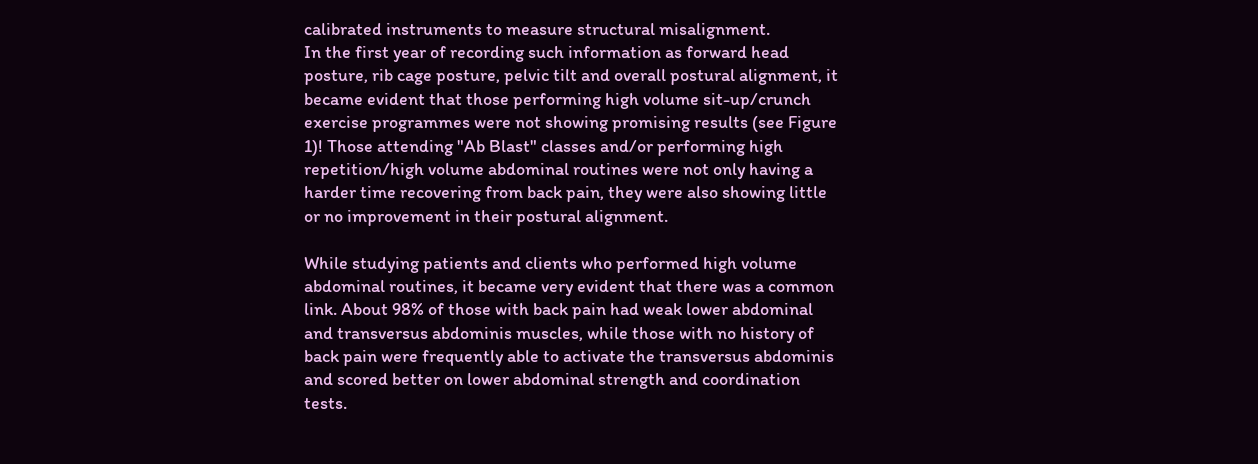calibrated instruments to measure structural misalignment.
In the first year of recording such information as forward head posture, rib cage posture, pelvic tilt and overall postural alignment, it became evident that those performing high volume sit-up/crunch exercise programmes were not showing promising results (see Figure 1)! Those attending "Ab Blast" classes and/or performing high repetition/high volume abdominal routines were not only having a harder time recovering from back pain, they were also showing little or no improvement in their postural alignment.

While studying patients and clients who performed high volume abdominal routines, it became very evident that there was a common link. About 98% of those with back pain had weak lower abdominal and transversus abdominis muscles, while those with no history of back pain were frequently able to activate the transversus abdominis and scored better on lower abdominal strength and coordination tests.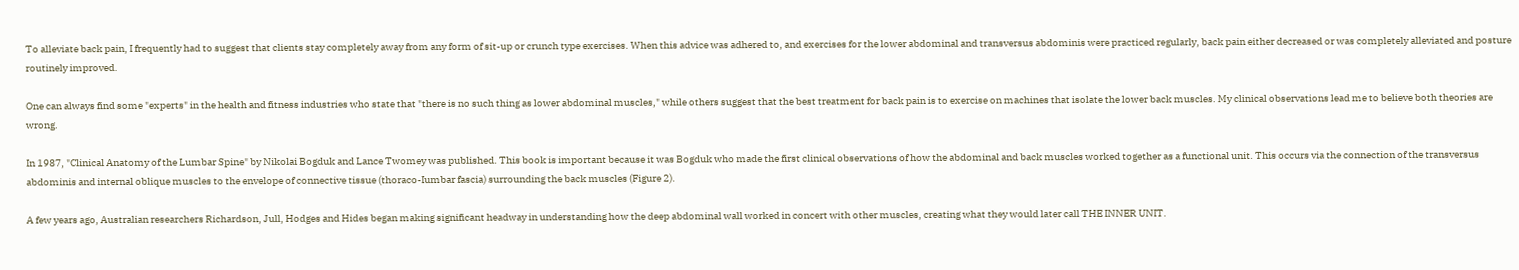To alleviate back pain, I frequently had to suggest that clients stay completely away from any form of sit-up or crunch type exercises. When this advice was adhered to, and exercises for the lower abdominal and transversus abdominis were practiced regularly, back pain either decreased or was completely alleviated and posture routinely improved.

One can always find some "experts" in the health and fitness industries who state that "there is no such thing as lower abdominal muscles," while others suggest that the best treatment for back pain is to exercise on machines that isolate the lower back muscles. My clinical observations lead me to believe both theories are wrong.

In 1987, "Clinical Anatomy of the Lumbar Spine" by Nikolai Bogduk and Lance Twomey was published. This book is important because it was Bogduk who made the first clinical observations of how the abdominal and back muscles worked together as a functional unit. This occurs via the connection of the transversus abdominis and internal oblique muscles to the envelope of connective tissue (thoraco-Iumbar fascia) surrounding the back muscles (Figure 2).

A few years ago, Australian researchers Richardson, Jull, Hodges and Hides began making significant headway in understanding how the deep abdominal wall worked in concert with other muscles, creating what they would later call THE INNER UNIT.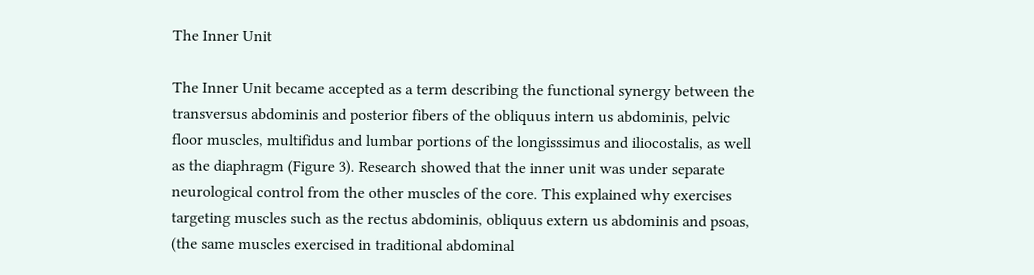The Inner Unit

The Inner Unit became accepted as a term describing the functional synergy between the transversus abdominis and posterior fibers of the obliquus intern us abdominis, pelvic floor muscles, multifidus and lumbar portions of the longisssimus and iliocostalis, as well as the diaphragm (Figure 3). Research showed that the inner unit was under separate neurological control from the other muscles of the core. This explained why exercises targeting muscles such as the rectus abdominis, obliquus extern us abdominis and psoas, (the same muscles exercised in traditional abdominal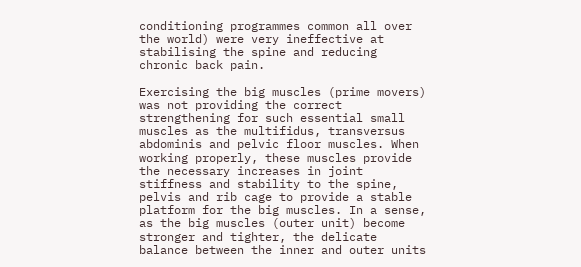conditioning programmes common all over the world) were very ineffective at stabilising the spine and reducing chronic back pain.

Exercising the big muscles (prime movers) was not providing the correct strengthening for such essential small muscles as the multifidus, transversus abdominis and pelvic floor muscles. When working properly, these muscles provide the necessary increases in joint stiffness and stability to the spine, pelvis and rib cage to provide a stable platform for the big muscles. In a sense, as the big muscles (outer unit) become stronger and tighter, the delicate balance between the inner and outer units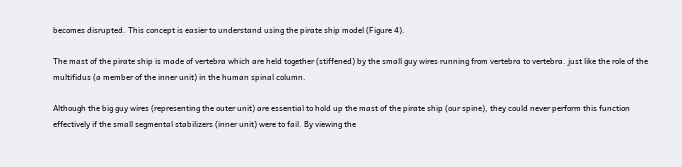becomes disrupted. This concept is easier to understand using the pirate ship model (Figure 4).

The mast of the pirate ship is made of vertebra which are held together (stiffened) by the small guy wires running from vertebra to vertebra. just like the role of the multifidus (a member of the inner unit) in the human spinal column.

Although the big guy wires (representing the outer unit) are essential to hold up the mast of the pirate ship (our spine), they could never perform this function effectively if the small segmental stabilizers (inner unit) were to fail. By viewing the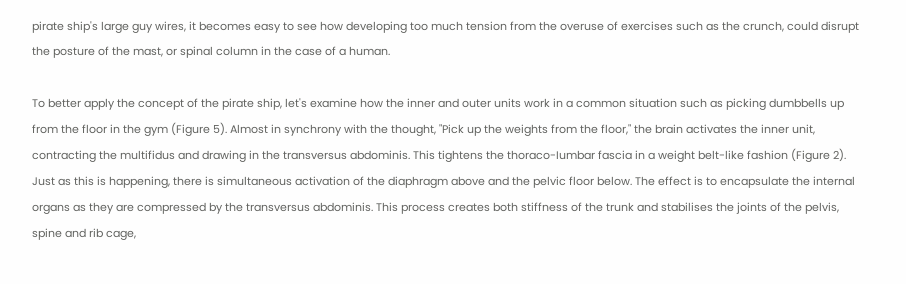pirate ship's large guy wires, it becomes easy to see how developing too much tension from the overuse of exercises such as the crunch, could disrupt the posture of the mast, or spinal column in the case of a human.

To better apply the concept of the pirate ship, let's examine how the inner and outer units work in a common situation such as picking dumbbells up from the floor in the gym (Figure 5). Almost in synchrony with the thought, "Pick up the weights from the floor," the brain activates the inner unit, contracting the multifidus and drawing in the transversus abdominis. This tightens the thoraco-Iumbar fascia in a weight belt-like fashion (Figure 2). Just as this is happening, there is simultaneous activation of the diaphragm above and the pelvic floor below. The effect is to encapsulate the internal organs as they are compressed by the transversus abdominis. This process creates both stiffness of the trunk and stabilises the joints of the pelvis, spine and rib cage,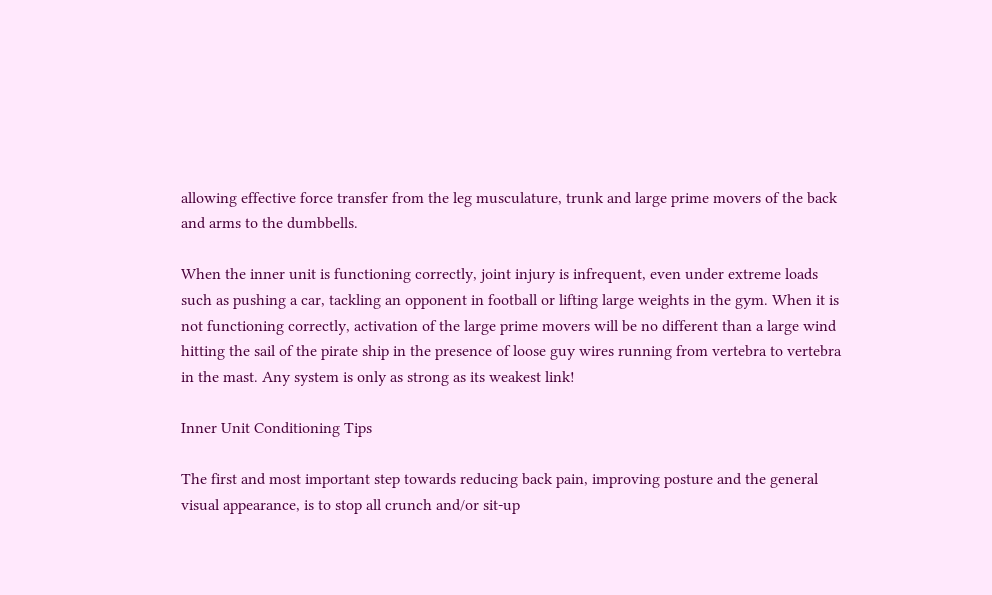allowing effective force transfer from the leg musculature, trunk and large prime movers of the back and arms to the dumbbells.

When the inner unit is functioning correctly, joint injury is infrequent, even under extreme loads such as pushing a car, tackling an opponent in football or lifting large weights in the gym. When it is not functioning correctly, activation of the large prime movers will be no different than a large wind hitting the sail of the pirate ship in the presence of loose guy wires running from vertebra to vertebra in the mast. Any system is only as strong as its weakest link!

Inner Unit Conditioning Tips

The first and most important step towards reducing back pain, improving posture and the general visual appearance, is to stop all crunch and/or sit-up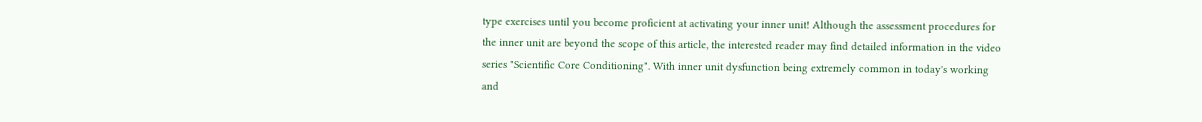type exercises until you become proficient at activating your inner unit! Although the assessment procedures for the inner unit are beyond the scope of this article, the interested reader may find detailed information in the video series "Scientific Core Conditioning". With inner unit dysfunction being extremely common in today's working and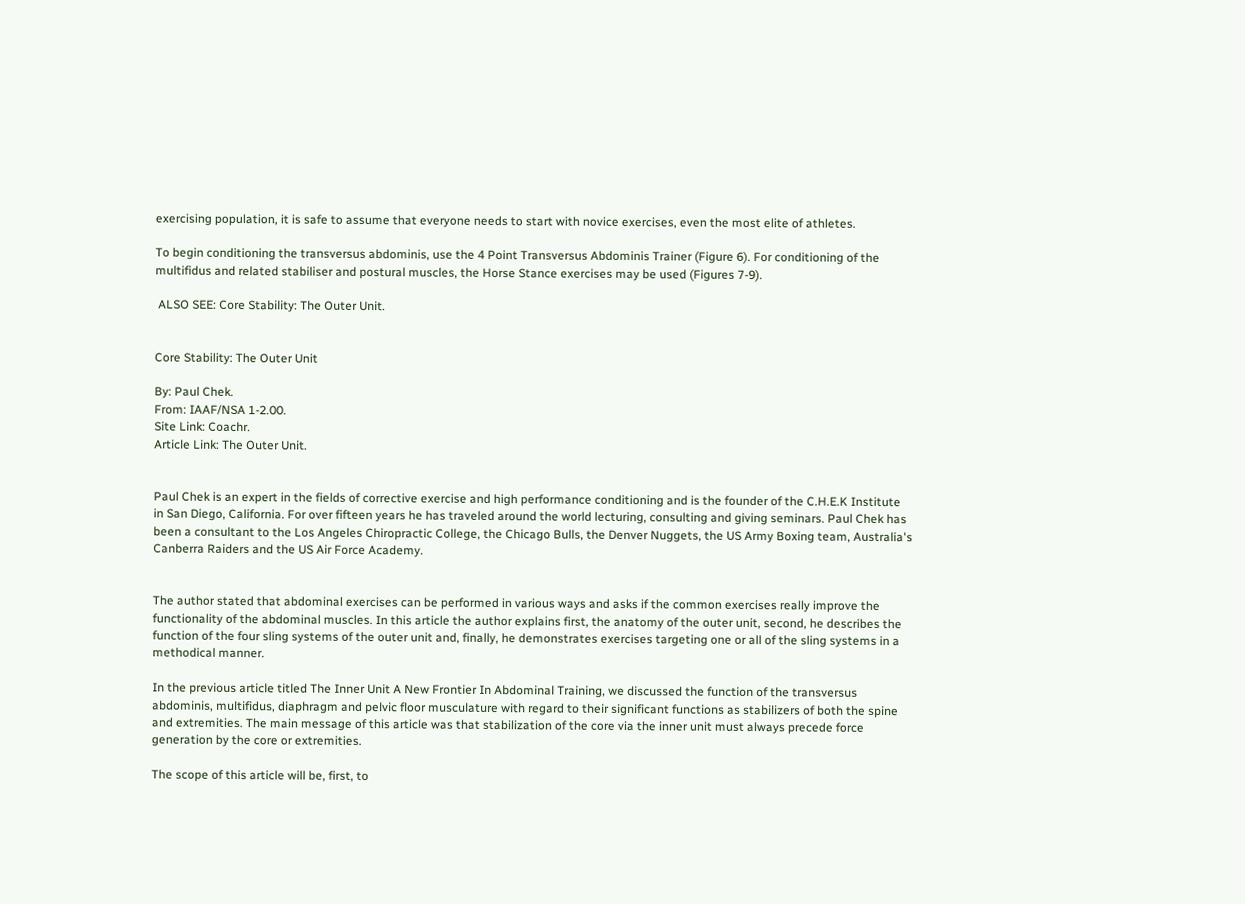exercising population, it is safe to assume that everyone needs to start with novice exercises, even the most elite of athletes.

To begin conditioning the transversus abdominis, use the 4 Point Transversus Abdominis Trainer (Figure 6). For conditioning of the multifidus and related stabiliser and postural muscles, the Horse Stance exercises may be used (Figures 7-9).

 ALSO SEE: Core Stability: The Outer Unit.


Core Stability: The Outer Unit

By: Paul Chek.
From: IAAF/NSA 1-2.00.
Site Link: Coachr.
Article Link: The Outer Unit.


Paul Chek is an expert in the fields of corrective exercise and high performance conditioning and is the founder of the C.H.E.K Institute in San Diego, California. For over fifteen years he has traveled around the world lecturing, consulting and giving seminars. Paul Chek has been a consultant to the Los Angeles Chiropractic College, the Chicago Bulls, the Denver Nuggets, the US Army Boxing team, Australia's Canberra Raiders and the US Air Force Academy.


The author stated that abdominal exercises can be performed in various ways and asks if the common exercises really improve the functionality of the abdominal muscles. In this article the author explains first, the anatomy of the outer unit, second, he describes the function of the four sling systems of the outer unit and, finally, he demonstrates exercises targeting one or all of the sling systems in a methodical manner.

In the previous article titled The Inner Unit A New Frontier In Abdominal Training, we discussed the function of the transversus abdominis, multifidus, diaphragm and pelvic floor musculature with regard to their significant functions as stabilizers of both the spine and extremities. The main message of this article was that stabilization of the core via the inner unit must always precede force generation by the core or extremities.

The scope of this article will be, first, to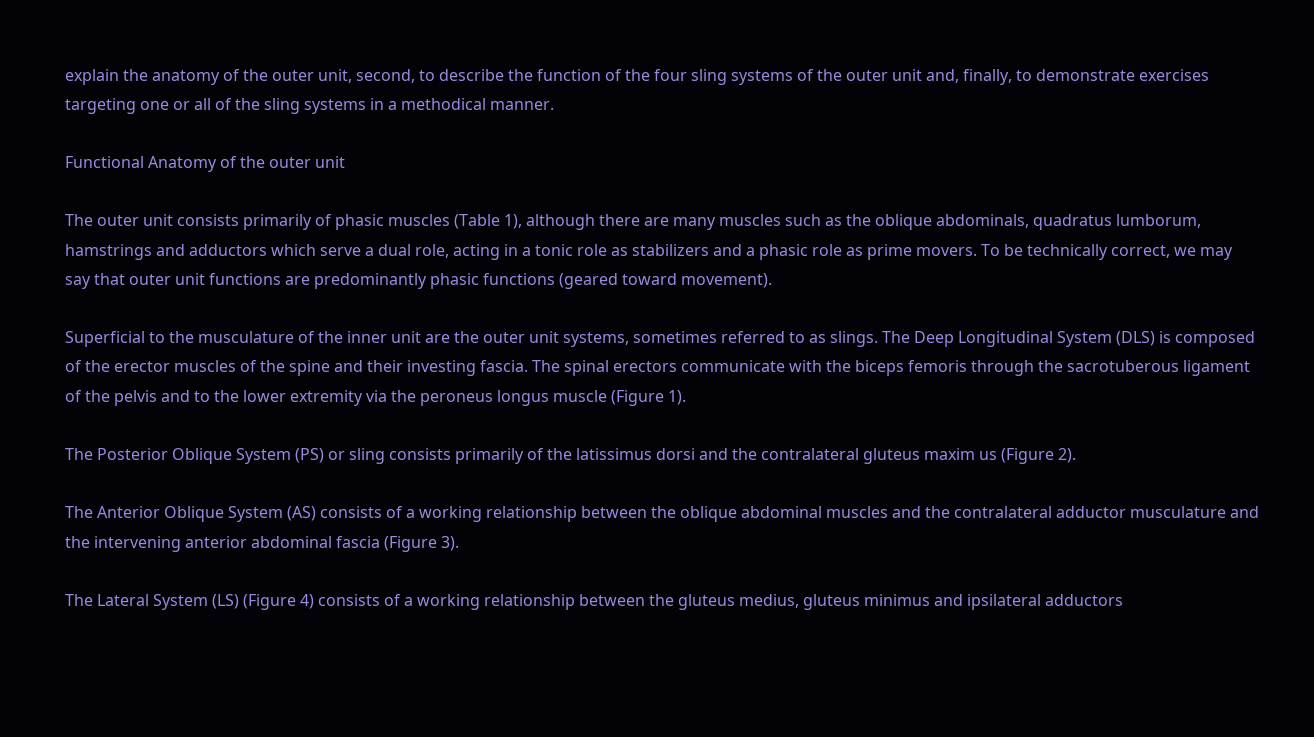explain the anatomy of the outer unit, second, to describe the function of the four sling systems of the outer unit and, finally, to demonstrate exercises targeting one or all of the sling systems in a methodical manner.

Functional Anatomy of the outer unit

The outer unit consists primarily of phasic muscles (Table 1), although there are many muscles such as the oblique abdominals, quadratus lumborum, hamstrings and adductors which serve a dual role, acting in a tonic role as stabilizers and a phasic role as prime movers. To be technically correct, we may say that outer unit functions are predominantly phasic functions (geared toward movement).

Superficial to the musculature of the inner unit are the outer unit systems, sometimes referred to as slings. The Deep Longitudinal System (DLS) is composed of the erector muscles of the spine and their investing fascia. The spinal erectors communicate with the biceps femoris through the sacrotuberous ligament of the pelvis and to the lower extremity via the peroneus longus muscle (Figure 1).

The Posterior Oblique System (PS) or sling consists primarily of the latissimus dorsi and the contralateral gluteus maxim us (Figure 2).

The Anterior Oblique System (AS) consists of a working relationship between the oblique abdominal muscles and the contralateral adductor musculature and the intervening anterior abdominal fascia (Figure 3).

The Lateral System (LS) (Figure 4) consists of a working relationship between the gluteus medius, gluteus minimus and ipsilateral adductors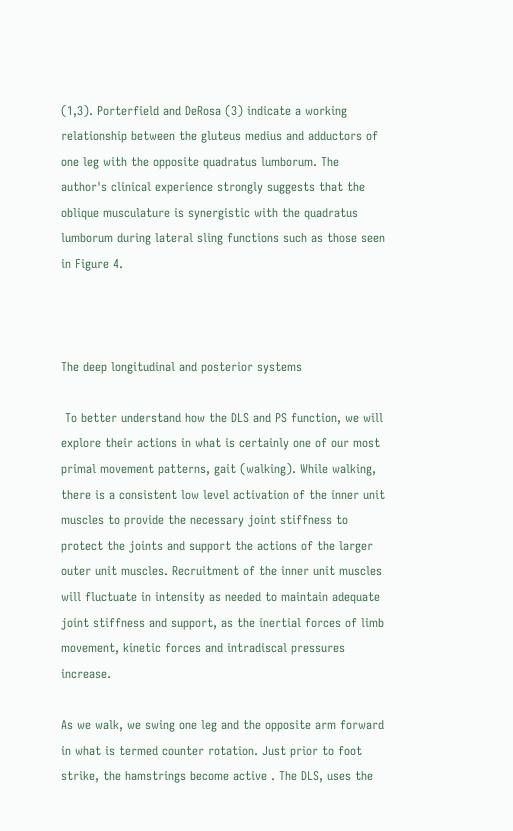(1,3). Porterfield and DeRosa (3) indicate a working relationship between the gluteus medius and adductors of one leg with the opposite quadratus lumborum. The author's clinical experience strongly suggests that the oblique musculature is synergistic with the quadratus lumborum during lateral sling functions such as those seen in Figure 4.



The deep longitudinal and posterior systems

 To better understand how the DLS and PS function, we will explore their actions in what is certainly one of our most primal movement patterns, gait (walking). While walking, there is a consistent low level activation of the inner unit muscles to provide the necessary joint stiffness to protect the joints and support the actions of the larger outer unit muscles. Recruitment of the inner unit muscles will fluctuate in intensity as needed to maintain adequate joint stiffness and support, as the inertial forces of limb movement, kinetic forces and intradiscal pressures increase.

As we walk, we swing one leg and the opposite arm forward in what is termed counter rotation. Just prior to foot strike, the hamstrings become active . The DLS, uses the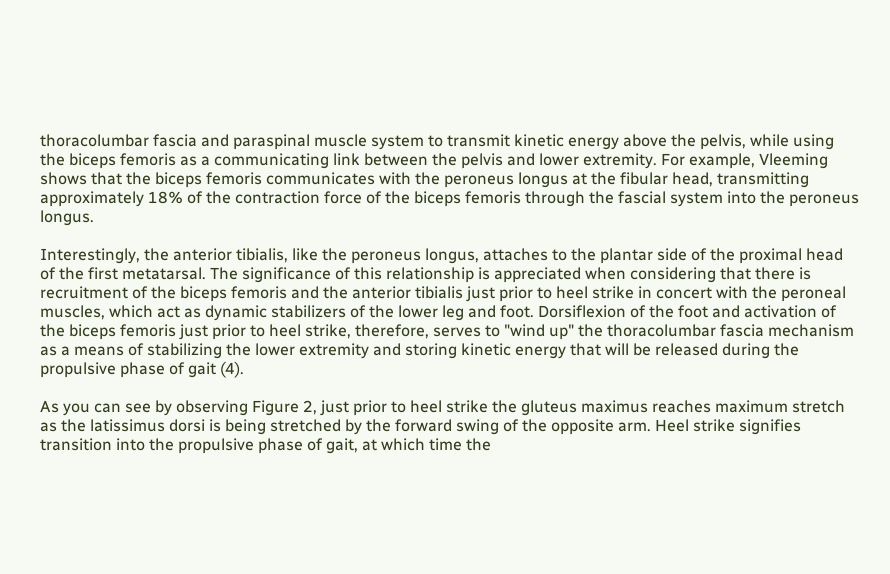thoracolumbar fascia and paraspinal muscle system to transmit kinetic energy above the pelvis, while using the biceps femoris as a communicating link between the pelvis and lower extremity. For example, Vleeming shows that the biceps femoris communicates with the peroneus longus at the fibular head, transmitting approximately 18% of the contraction force of the biceps femoris through the fascial system into the peroneus longus.

Interestingly, the anterior tibialis, like the peroneus longus, attaches to the plantar side of the proximal head of the first metatarsal. The significance of this relationship is appreciated when considering that there is recruitment of the biceps femoris and the anterior tibialis just prior to heel strike in concert with the peroneal muscles, which act as dynamic stabilizers of the lower leg and foot. Dorsiflexion of the foot and activation of the biceps femoris just prior to heel strike, therefore, serves to "wind up" the thoracolumbar fascia mechanism as a means of stabilizing the lower extremity and storing kinetic energy that will be released during the propulsive phase of gait (4).

As you can see by observing Figure 2, just prior to heel strike the gluteus maximus reaches maximum stretch as the latissimus dorsi is being stretched by the forward swing of the opposite arm. Heel strike signifies transition into the propulsive phase of gait, at which time the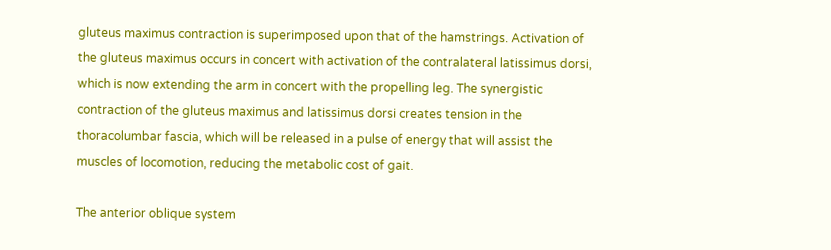gluteus maximus contraction is superimposed upon that of the hamstrings. Activation of the gluteus maximus occurs in concert with activation of the contralateral latissimus dorsi, which is now extending the arm in concert with the propelling leg. The synergistic contraction of the gluteus maximus and latissimus dorsi creates tension in the thoracolumbar fascia, which will be released in a pulse of energy that will assist the muscles of locomotion, reducing the metabolic cost of gait.

The anterior oblique system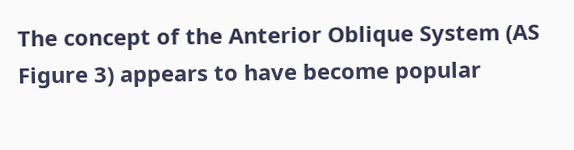The concept of the Anterior Oblique System (AS Figure 3) appears to have become popular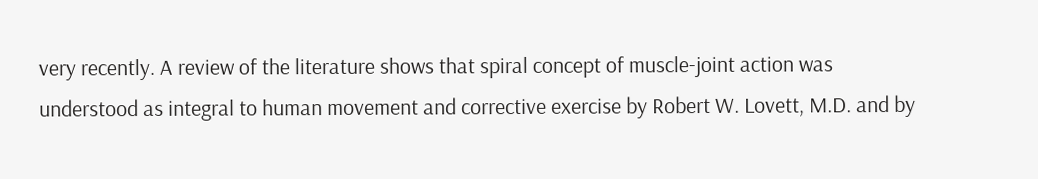very recently. A review of the literature shows that spiral concept of muscle-joint action was understood as integral to human movement and corrective exercise by Robert W. Lovett, M.D. and by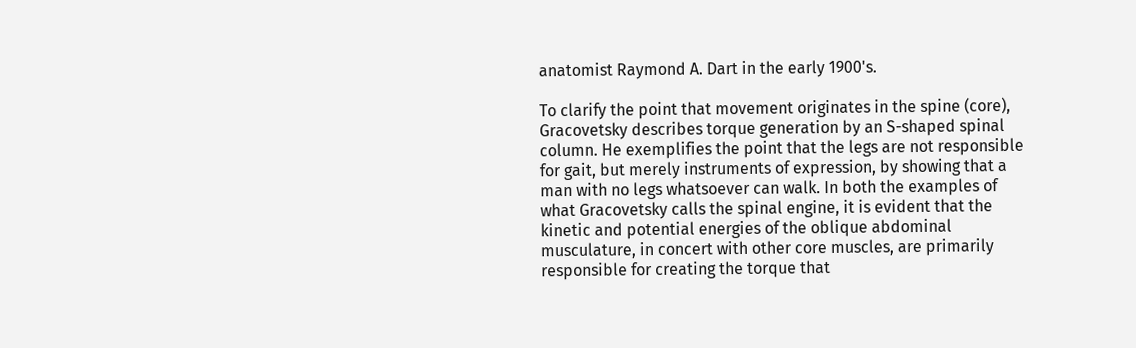anatomist Raymond A. Dart in the early 1900's.

To clarify the point that movement originates in the spine (core), Gracovetsky describes torque generation by an S-shaped spinal column. He exemplifies the point that the legs are not responsible for gait, but merely instruments of expression, by showing that a man with no legs whatsoever can walk. In both the examples of what Gracovetsky calls the spinal engine, it is evident that the kinetic and potential energies of the oblique abdominal musculature, in concert with other core muscles, are primarily responsible for creating the torque that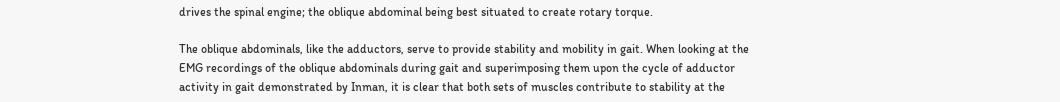drives the spinal engine; the oblique abdominal being best situated to create rotary torque.

The oblique abdominals, like the adductors, serve to provide stability and mobility in gait. When looking at the EMG recordings of the oblique abdominals during gait and superimposing them upon the cycle of adductor activity in gait demonstrated by Inman, it is clear that both sets of muscles contribute to stability at the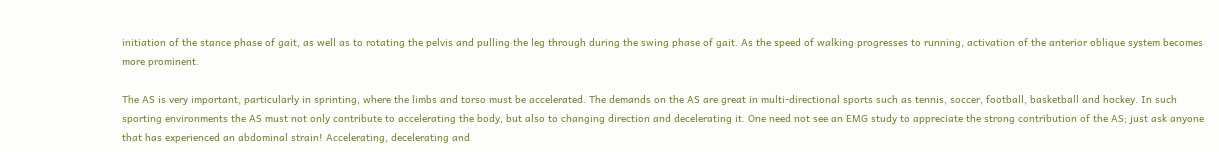initiation of the stance phase of gait, as well as to rotating the pelvis and pulling the leg through during the swing phase of gait. As the speed of walking progresses to running, activation of the anterior oblique system becomes more prominent.

The AS is very important, particularly in sprinting, where the limbs and torso must be accelerated. The demands on the AS are great in multi-directional sports such as tennis, soccer, football, basketball and hockey. In such sporting environments the AS must not only contribute to accelerating the body, but also to changing direction and decelerating it. One need not see an EMG study to appreciate the strong contribution of the AS; just ask anyone that has experienced an abdominal strain! Accelerating, decelerating and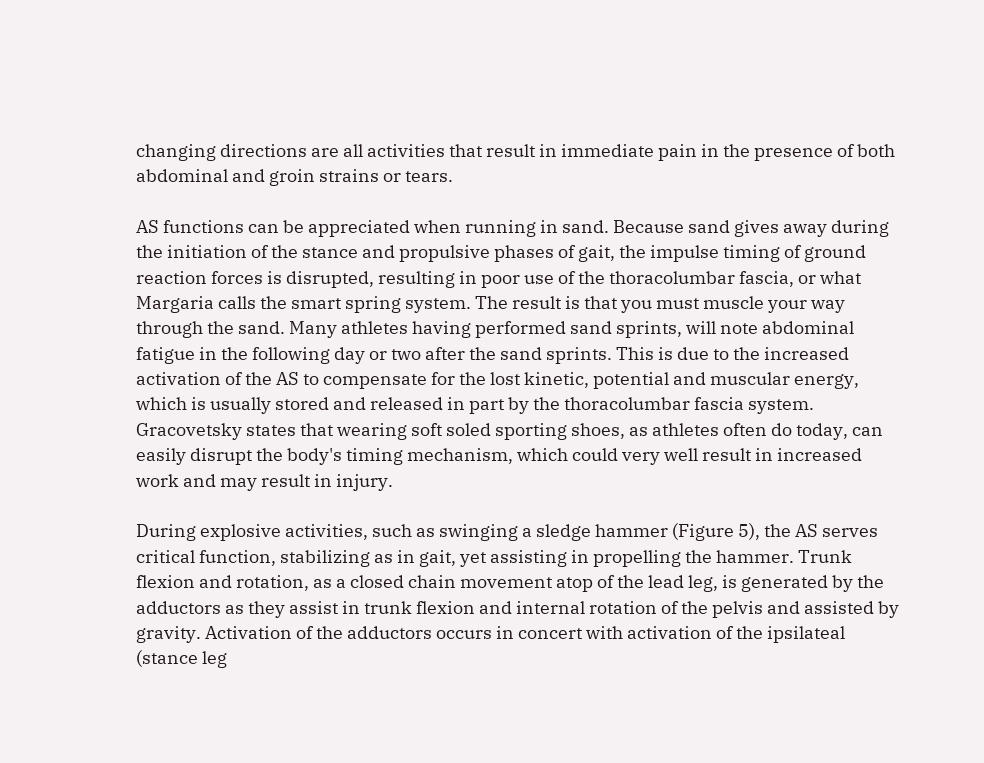changing directions are all activities that result in immediate pain in the presence of both abdominal and groin strains or tears.

AS functions can be appreciated when running in sand. Because sand gives away during the initiation of the stance and propulsive phases of gait, the impulse timing of ground reaction forces is disrupted, resulting in poor use of the thoracolumbar fascia, or what Margaria calls the smart spring system. The result is that you must muscle your way through the sand. Many athletes having performed sand sprints, will note abdominal fatigue in the following day or two after the sand sprints. This is due to the increased activation of the AS to compensate for the lost kinetic, potential and muscular energy, which is usually stored and released in part by the thoracolumbar fascia system. Gracovetsky states that wearing soft soled sporting shoes, as athletes often do today, can easily disrupt the body's timing mechanism, which could very well result in increased work and may result in injury.

During explosive activities, such as swinging a sledge hammer (Figure 5), the AS serves critical function, stabilizing as in gait, yet assisting in propelling the hammer. Trunk flexion and rotation, as a closed chain movement atop of the lead leg, is generated by the adductors as they assist in trunk flexion and internal rotation of the pelvis and assisted by gravity. Activation of the adductors occurs in concert with activation of the ipsilateal (stance leg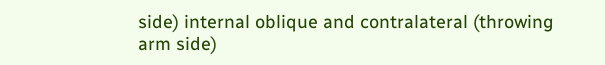side) internal oblique and contralateral (throwing arm side)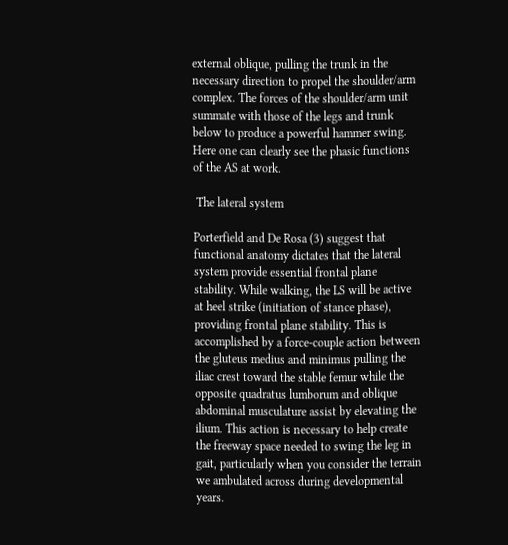external oblique, pulling the trunk in the necessary direction to propel the shoulder/arm complex. The forces of the shoulder/arm unit summate with those of the legs and trunk below to produce a powerful hammer swing. Here one can clearly see the phasic functions of the AS at work.

 The lateral system

Porterfield and De Rosa (3) suggest that functional anatomy dictates that the lateral system provide essential frontal plane stability. While walking, the LS will be active at heel strike (initiation of stance phase), providing frontal plane stability. This is accomplished by a force-couple action between the gluteus medius and minimus pulling the iliac crest toward the stable femur while the opposite quadratus lumborum and oblique abdominal musculature assist by elevating the ilium. This action is necessary to help create the freeway space needed to swing the leg in gait, particularly when you consider the terrain we ambulated across during developmental years.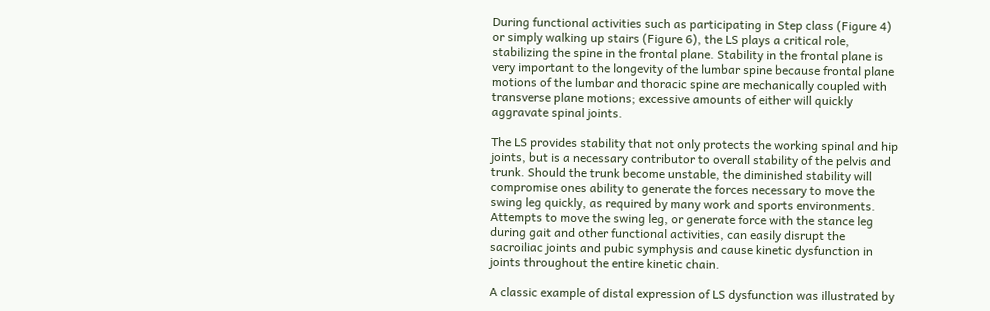During functional activities such as participating in Step class (Figure 4) or simply walking up stairs (Figure 6), the LS plays a critical role, stabilizing the spine in the frontal plane. Stability in the frontal plane is very important to the longevity of the lumbar spine because frontal plane motions of the lumbar and thoracic spine are mechanically coupled with transverse plane motions; excessive amounts of either will quickly aggravate spinal joints.

The LS provides stability that not only protects the working spinal and hip joints, but is a necessary contributor to overall stability of the pelvis and trunk. Should the trunk become unstable, the diminished stability will compromise ones ability to generate the forces necessary to move the swing leg quickly, as required by many work and sports environments. Attempts to move the swing leg, or generate force with the stance leg during gait and other functional activities, can easily disrupt the sacroiliac joints and pubic symphysis and cause kinetic dysfunction in joints throughout the entire kinetic chain.

A classic example of distal expression of LS dysfunction was illustrated by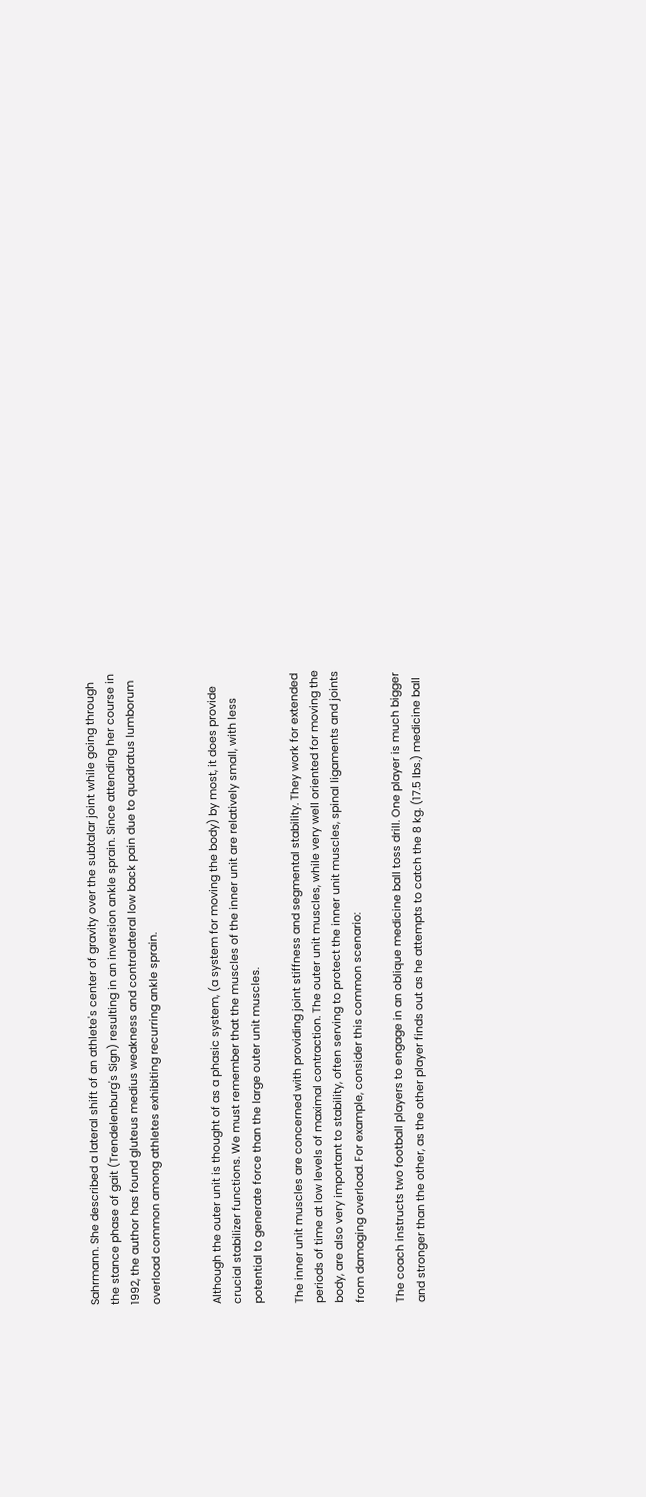Sahrmann. She described a lateral shift of an athlete's center of gravity over the subtalar joint while going through the stance phase of gait (Trendelenburg's Sign) resulting in an inversion ankle sprain. Since attending her course in 1992, the author has found gluteus medius weakness and contralateral low back pain due to quadratus lumborum overload common among athletes exhibiting recurring ankle sprain.


Although the outer unit is thought of as a phasic system, (a system for moving the body) by most, it does provide crucial stabilizer functions. We must remember that the muscles of the inner unit are relatively small, with less potential to generate force than the large outer unit muscles.

The inner unit muscles are concerned with providing joint stiffness and segmental stability. They work for extended periods of time at low levels of maximal contraction. The outer unit muscles, while very well oriented for moving the body, are also very important to stability, often serving to protect the inner unit muscles, spinal ligaments and joints from damaging overload. For example, consider this common scenario:

The coach instructs two football players to engage in an oblique medicine ball toss drill. One player is much bigger and stronger than the other, as the other player finds out as he attempts to catch the 8 kg. (17.5 lbs.) medicine ball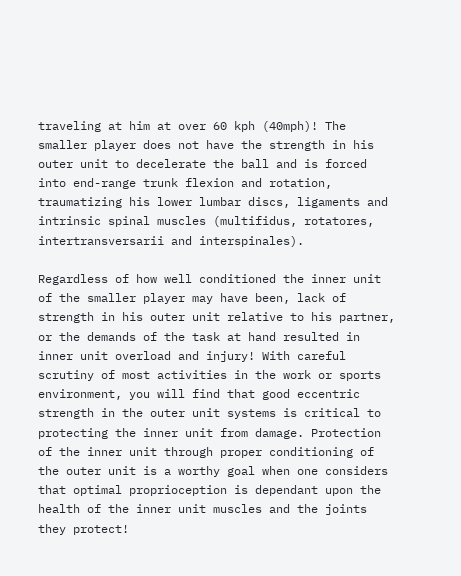traveling at him at over 60 kph (40mph)! The smaller player does not have the strength in his outer unit to decelerate the ball and is forced into end-range trunk flexion and rotation, traumatizing his lower lumbar discs, ligaments and intrinsic spinal muscles (multifidus, rotatores, intertransversarii and interspinales).

Regardless of how well conditioned the inner unit of the smaller player may have been, lack of strength in his outer unit relative to his partner, or the demands of the task at hand resulted in inner unit overload and injury! With careful scrutiny of most activities in the work or sports environment, you will find that good eccentric strength in the outer unit systems is critical to protecting the inner unit from damage. Protection of the inner unit through proper conditioning of the outer unit is a worthy goal when one considers that optimal proprioception is dependant upon the health of the inner unit muscles and the joints they protect!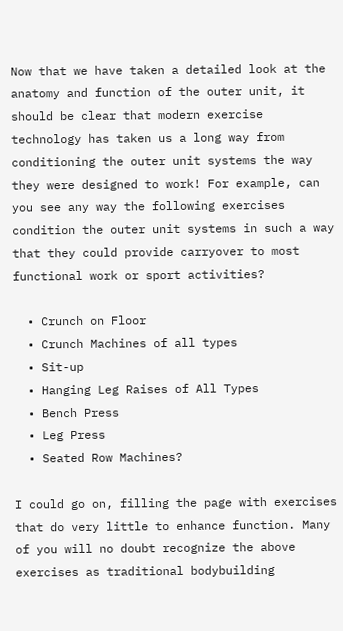Now that we have taken a detailed look at the anatomy and function of the outer unit, it should be clear that modern exercise technology has taken us a long way from conditioning the outer unit systems the way they were designed to work! For example, can you see any way the following exercises condition the outer unit systems in such a way that they could provide carryover to most functional work or sport activities?

  • Crunch on Floor
  • Crunch Machines of all types
  • Sit-up
  • Hanging Leg Raises of All Types
  • Bench Press
  • Leg Press
  • Seated Row Machines?

I could go on, filling the page with exercises that do very little to enhance function. Many of you will no doubt recognize the above exercises as traditional bodybuilding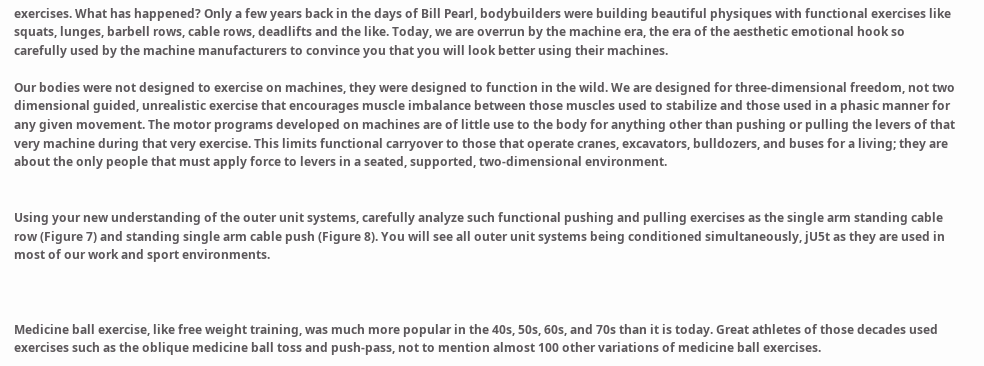exercises. What has happened? Only a few years back in the days of Bill Pearl, bodybuilders were building beautiful physiques with functional exercises like squats, lunges, barbell rows, cable rows, deadlifts and the like. Today, we are overrun by the machine era, the era of the aesthetic emotional hook so carefully used by the machine manufacturers to convince you that you will look better using their machines.

Our bodies were not designed to exercise on machines, they were designed to function in the wild. We are designed for three-dimensional freedom, not two dimensional guided, unrealistic exercise that encourages muscle imbalance between those muscles used to stabilize and those used in a phasic manner for any given movement. The motor programs developed on machines are of little use to the body for anything other than pushing or pulling the levers of that very machine during that very exercise. This limits functional carryover to those that operate cranes, excavators, bulldozers, and buses for a living; they are about the only people that must apply force to levers in a seated, supported, two-dimensional environment.


Using your new understanding of the outer unit systems, carefully analyze such functional pushing and pulling exercises as the single arm standing cable row (Figure 7) and standing single arm cable push (Figure 8). You will see all outer unit systems being conditioned simultaneously, jU5t as they are used in most of our work and sport environments.



Medicine ball exercise, like free weight training, was much more popular in the 40s, 50s, 60s, and 70s than it is today. Great athletes of those decades used exercises such as the oblique medicine ball toss and push-pass, not to mention almost 100 other variations of medicine ball exercises.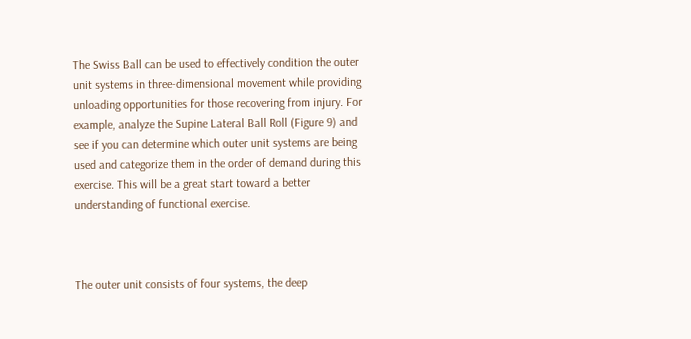The Swiss Ball can be used to effectively condition the outer unit systems in three-dimensional movement while providing unloading opportunities for those recovering from injury. For example, analyze the Supine Lateral Ball Roll (Figure 9) and see if you can determine which outer unit systems are being used and categorize them in the order of demand during this exercise. This will be a great start toward a better understanding of functional exercise.



The outer unit consists of four systems, the deep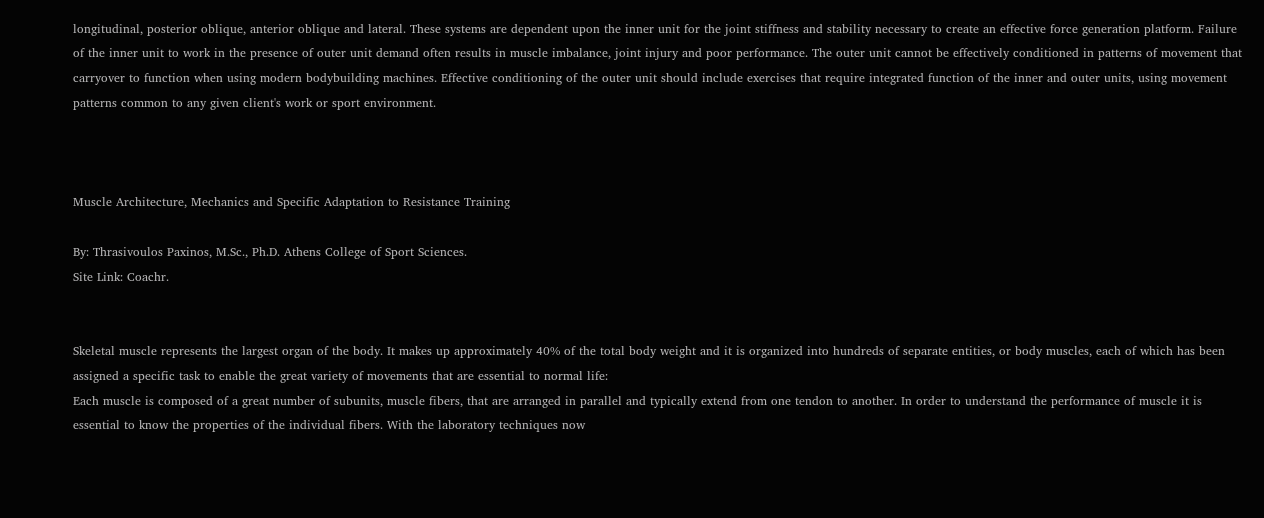longitudinal, posterior oblique, anterior oblique and lateral. These systems are dependent upon the inner unit for the joint stiffness and stability necessary to create an effective force generation platform. Failure of the inner unit to work in the presence of outer unit demand often results in muscle imbalance, joint injury and poor performance. The outer unit cannot be effectively conditioned in patterns of movement that carryover to function when using modern bodybuilding machines. Effective conditioning of the outer unit should include exercises that require integrated function of the inner and outer units, using movement patterns common to any given client's work or sport environment.



Muscle Architecture, Mechanics and Specific Adaptation to Resistance Training

By: Thrasivoulos Paxinos, M.Sc., Ph.D. Athens College of Sport Sciences.
Site Link: Coachr.


Skeletal muscle represents the largest organ of the body. It makes up approximately 40% of the total body weight and it is organized into hundreds of separate entities, or body muscles, each of which has been assigned a specific task to enable the great variety of movements that are essential to normal life:
Each muscle is composed of a great number of subunits, muscle fibers, that are arranged in parallel and typically extend from one tendon to another. In order to understand the performance of muscle it is essential to know the properties of the individual fibers. With the laboratory techniques now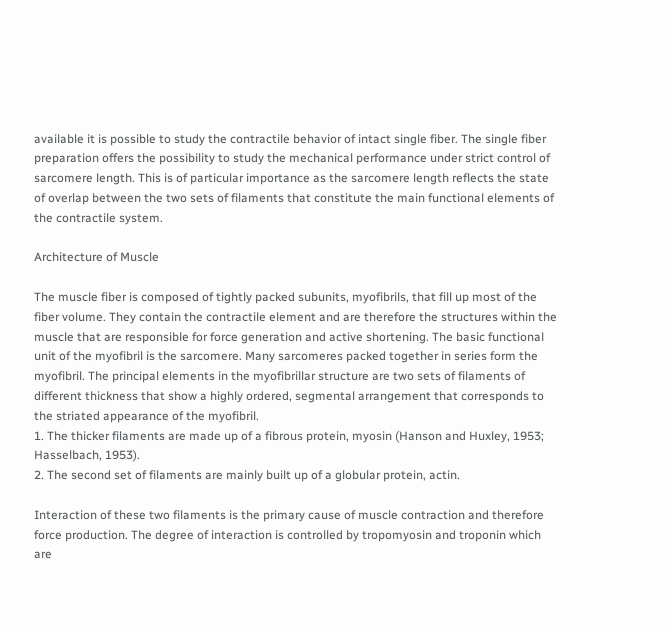available it is possible to study the contractile behavior of intact single fiber. The single fiber preparation offers the possibility to study the mechanical performance under strict control of sarcomere length. This is of particular importance as the sarcomere length reflects the state of overlap between the two sets of filaments that constitute the main functional elements of the contractile system.

Architecture of Muscle

The muscle fiber is composed of tightly packed subunits, myofibrils, that fill up most of the fiber volume. They contain the contractile element and are therefore the structures within the muscle that are responsible for force generation and active shortening. The basic functional unit of the myofibril is the sarcomere. Many sarcomeres packed together in series form the myofibril. The principal elements in the myofibrillar structure are two sets of filaments of different thickness that show a highly ordered, segmental arrangement that corresponds to the striated appearance of the myofibril.
1. The thicker filaments are made up of a fibrous protein, myosin (Hanson and Huxley, 1953; Hasselbach, 1953).
2. The second set of filaments are mainly built up of a globular protein, actin.

Interaction of these two filaments is the primary cause of muscle contraction and therefore force production. The degree of interaction is controlled by tropomyosin and troponin which are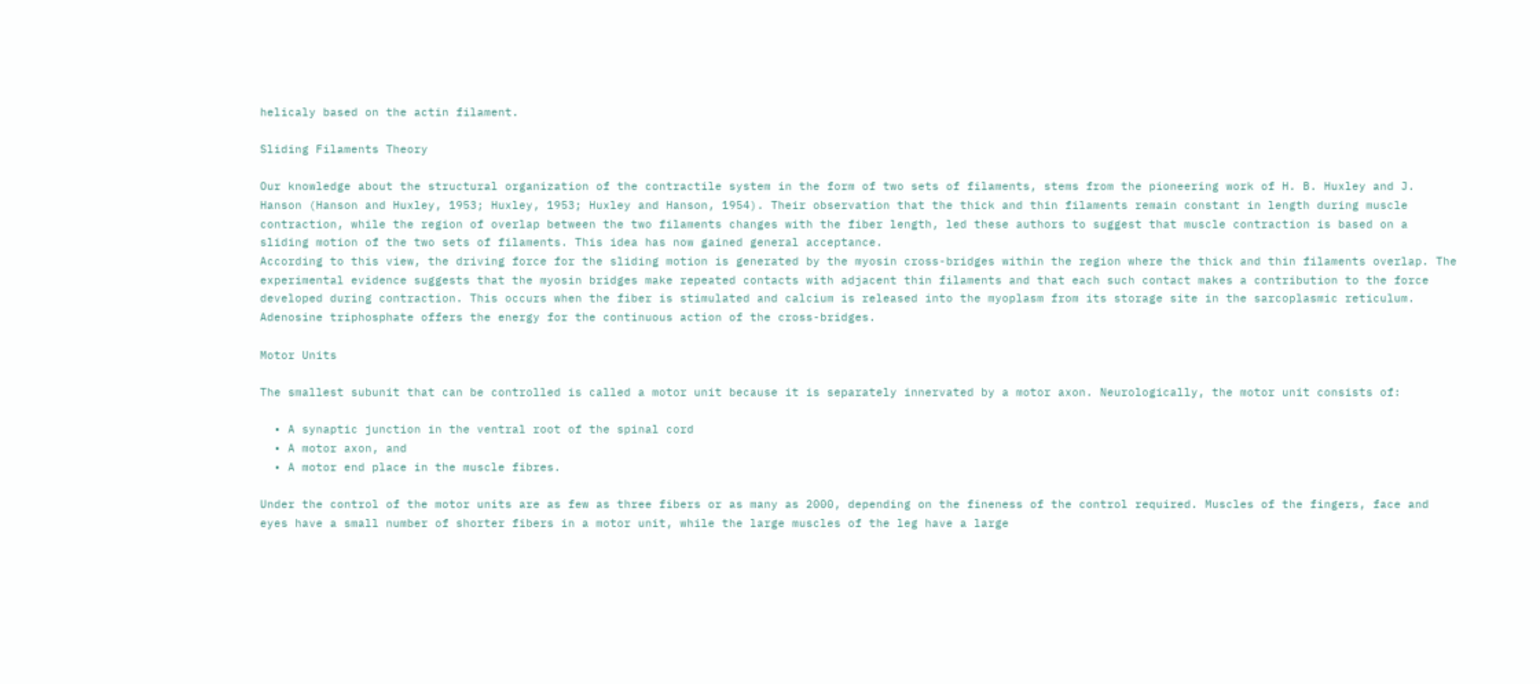helicaly based on the actin filament.

Sliding Filaments Theory

Our knowledge about the structural organization of the contractile system in the form of two sets of filaments, stems from the pioneering work of H. B. Huxley and J. Hanson (Hanson and Huxley, 1953; Huxley, 1953; Huxley and Hanson, 1954). Their observation that the thick and thin filaments remain constant in length during muscle contraction, while the region of overlap between the two filaments changes with the fiber length, led these authors to suggest that muscle contraction is based on a sliding motion of the two sets of filaments. This idea has now gained general acceptance.
According to this view, the driving force for the sliding motion is generated by the myosin cross-bridges within the region where the thick and thin filaments overlap. The experimental evidence suggests that the myosin bridges make repeated contacts with adjacent thin filaments and that each such contact makes a contribution to the force developed during contraction. This occurs when the fiber is stimulated and calcium is released into the myoplasm from its storage site in the sarcoplasmic reticulum. Adenosine triphosphate offers the energy for the continuous action of the cross-bridges.

Motor Units

The smallest subunit that can be controlled is called a motor unit because it is separately innervated by a motor axon. Neurologically, the motor unit consists of:

  • A synaptic junction in the ventral root of the spinal cord
  • A motor axon, and
  • A motor end place in the muscle fibres.

Under the control of the motor units are as few as three fibers or as many as 2000, depending on the fineness of the control required. Muscles of the fingers, face and eyes have a small number of shorter fibers in a motor unit, while the large muscles of the leg have a large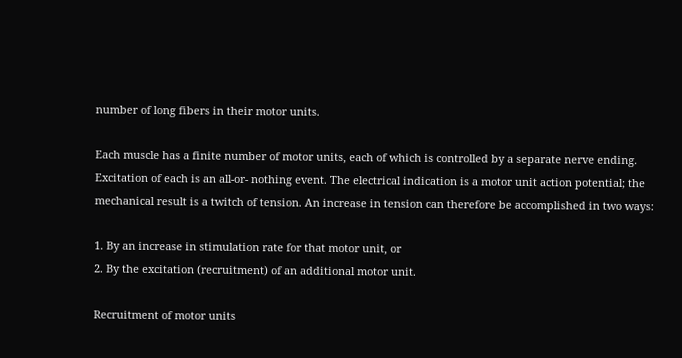number of long fibers in their motor units.

Each muscle has a finite number of motor units, each of which is controlled by a separate nerve ending. Excitation of each is an all-or- nothing event. The electrical indication is a motor unit action potential; the mechanical result is a twitch of tension. An increase in tension can therefore be accomplished in two ways:

1. By an increase in stimulation rate for that motor unit, or
2. By the excitation (recruitment) of an additional motor unit.

Recruitment of motor units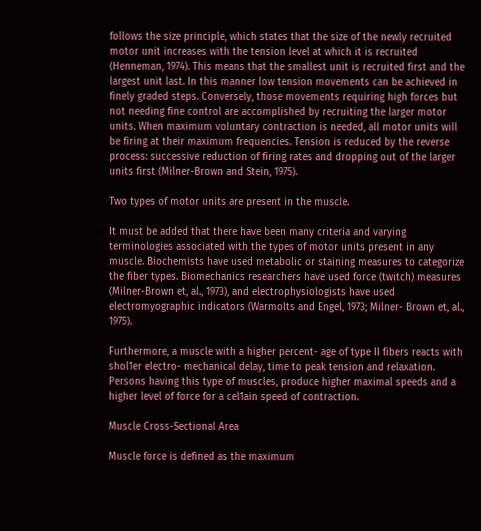follows the size principle, which states that the size of the newly recruited motor unit increases with the tension level at which it is recruited (Henneman, 1974). This means that the smallest unit is recruited first and the largest unit last. In this manner low tension movements can be achieved in finely graded steps. Conversely, those movements requiring high forces but not needing fine control are accomplished by recruiting the larger motor units. When maximum voluntary contraction is needed, all motor units will be firing at their maximum frequencies. Tension is reduced by the reverse process: successive reduction of firing rates and dropping out of the larger units first (Milner-Brown and Stein, 1975).

Two types of motor units are present in the muscle.

It must be added that there have been many criteria and varying terminologies associated with the types of motor units present in any muscle. Biochemists have used metabolic or staining measures to categorize the fiber types. Biomechanics researchers have used force (twitch) measures (Milner-Brown et, al., 1973), and electrophysiologists have used electromyographic indicators (Warmolts and Engel, 1973; Milner- Brown et, al., 1975).

Furthermore, a muscle with a higher percent- age of type II fibers reacts with shol1er electro- mechanical delay, time to peak tension and relaxation. Persons having this type of muscles, produce higher maximal speeds and a higher level of force for a cel1ain speed of contraction.

Muscle Cross-Sectional Area

Muscle force is defined as the maximum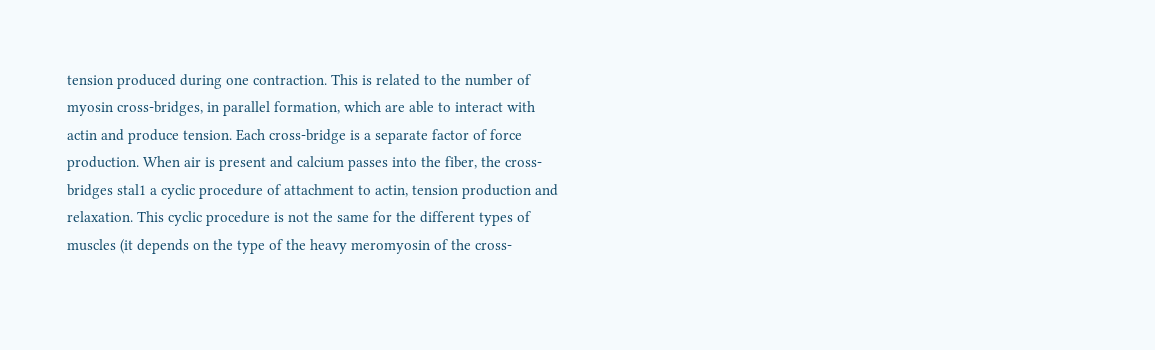tension produced during one contraction. This is related to the number of myosin cross-bridges, in parallel formation, which are able to interact with actin and produce tension. Each cross-bridge is a separate factor of force production. When air is present and calcium passes into the fiber, the cross-bridges stal1 a cyclic procedure of attachment to actin, tension production and relaxation. This cyclic procedure is not the same for the different types of muscles (it depends on the type of the heavy meromyosin of the cross-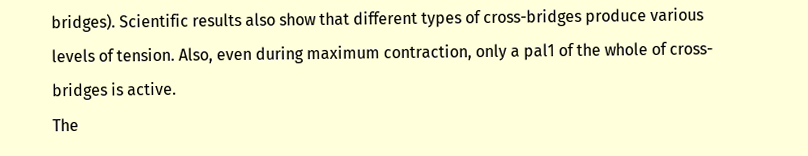bridges). Scientific results also show that different types of cross-bridges produce various levels of tension. Also, even during maximum contraction, only a pal1 of the whole of cross-bridges is active.
The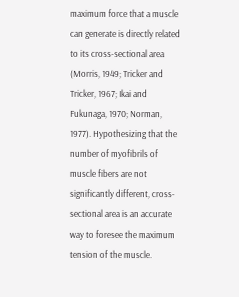maximum force that a muscle can generate is directly related to its cross-sectional area (Morris, 1949; Tricker and Tricker, 1967; Ikai and Fukunaga, 1970; Norman, 1977). Hypothesizing that the number of myofibrils of muscle fibers are not significantly different, cross-sectional area is an accurate way to foresee the maximum tension of the muscle.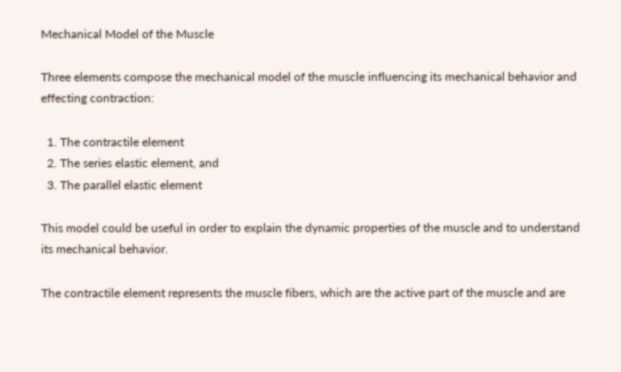Mechanical Model of the Muscle

Three elements compose the mechanical model of the muscle influencing its mechanical behavior and effecting contraction:

  1. The contractile element
  2. The series elastic element, and
  3. The parallel elastic element

This model could be useful in order to explain the dynamic properties of the muscle and to understand its mechanical behavior.

The contractile element represents the muscle fibers, which are the active part of the muscle and are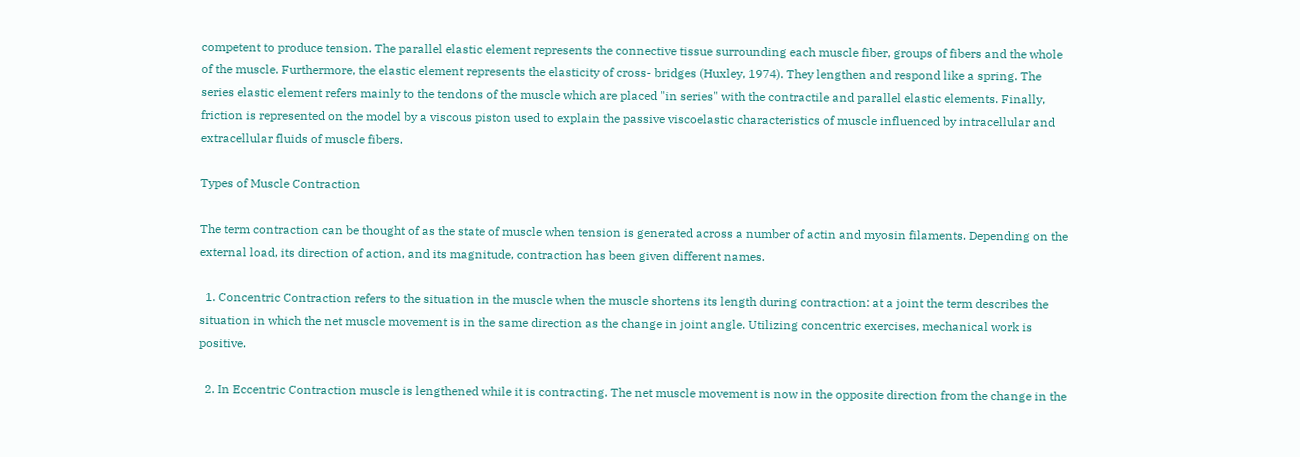competent to produce tension. The parallel elastic element represents the connective tissue surrounding each muscle fiber, groups of fibers and the whole of the muscle. Furthermore, the elastic element represents the elasticity of cross- bridges (Huxley, 1974). They lengthen and respond like a spring. The series elastic element refers mainly to the tendons of the muscle which are placed "in series" with the contractile and parallel elastic elements. Finally, friction is represented on the model by a viscous piston used to explain the passive viscoelastic characteristics of muscle influenced by intracellular and extracellular fluids of muscle fibers.

Types of Muscle Contraction

The term contraction can be thought of as the state of muscle when tension is generated across a number of actin and myosin filaments. Depending on the external load, its direction of action, and its magnitude, contraction has been given different names.

  1. Concentric Contraction refers to the situation in the muscle when the muscle shortens its length during contraction: at a joint the term describes the situation in which the net muscle movement is in the same direction as the change in joint angle. Utilizing concentric exercises, mechanical work is positive.

  2. In Eccentric Contraction muscle is lengthened while it is contracting. The net muscle movement is now in the opposite direction from the change in the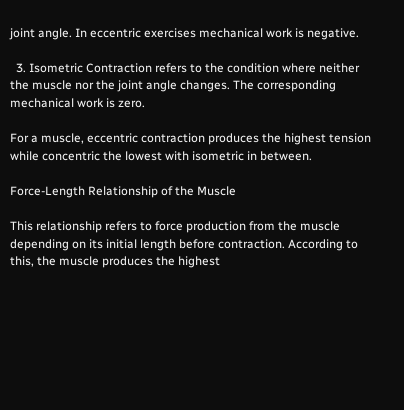joint angle. In eccentric exercises mechanical work is negative.

  3. Isometric Contraction refers to the condition where neither the muscle nor the joint angle changes. The corresponding mechanical work is zero.

For a muscle, eccentric contraction produces the highest tension while concentric the lowest with isometric in between.

Force-Length Relationship of the Muscle

This relationship refers to force production from the muscle depending on its initial length before contraction. According to this, the muscle produces the highest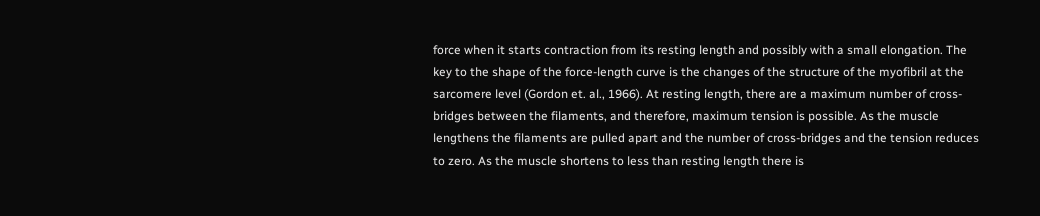force when it starts contraction from its resting length and possibly with a small elongation. The key to the shape of the force-length curve is the changes of the structure of the myofibril at the sarcomere level (Gordon et. al., 1966). At resting length, there are a maximum number of cross-bridges between the filaments, and therefore, maximum tension is possible. As the muscle lengthens the filaments are pulled apart and the number of cross-bridges and the tension reduces to zero. As the muscle shortens to less than resting length there is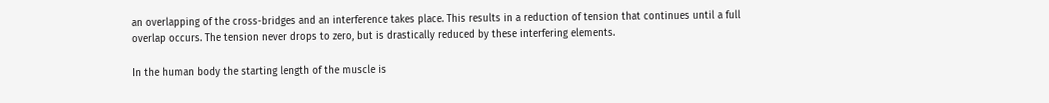an overlapping of the cross-bridges and an interference takes place. This results in a reduction of tension that continues until a full overlap occurs. The tension never drops to zero, but is drastically reduced by these interfering elements.

In the human body the starting length of the muscle is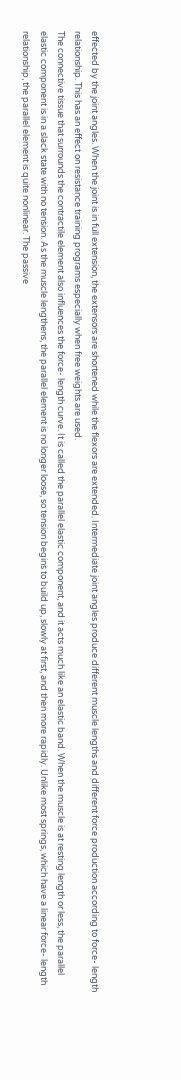effected by the joint angles. When the joint is in full extension, the extensors are shortened while the flexors are extended. Intermediate joint angles produce different muscle lengths and different force production according to force- length relationship. This has an effect on resistance training programs especially when free weights are used.
The connective tissue that surrounds the contractile element also influences the force- length curve. It is called the parallel elastic component, and it acts much like an elastic band. When the muscle is at resting length or less, the parallel elastic component is in a slack state with no tension. As the muscle lengthens, the parallel element is no longer loose, so tension begins to build up, slowly at first, and then more rapidly. Unlike most springs, which have a linear force- length relationship, the parallel element is quite nonlinear. The passive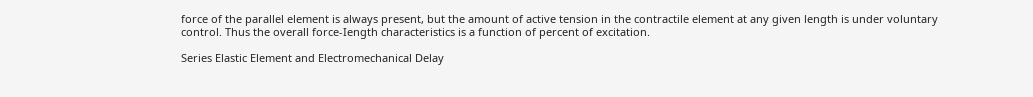force of the parallel element is always present, but the amount of active tension in the contractile element at any given length is under voluntary control. Thus the overall force-Iength characteristics is a function of percent of excitation.

Series Elastic Element and Electromechanical Delay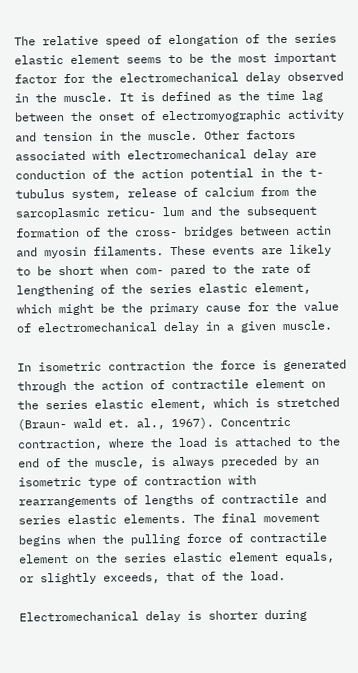The relative speed of elongation of the series elastic element seems to be the most important factor for the electromechanical delay observed in the muscle. It is defined as the time lag between the onset of electromyographic activity and tension in the muscle. Other factors associated with electromechanical delay are conduction of the action potential in the t-tubulus system, release of calcium from the sarcoplasmic reticu- lum and the subsequent formation of the cross- bridges between actin and myosin filaments. These events are likely to be short when com- pared to the rate of lengthening of the series elastic element, which might be the primary cause for the value of electromechanical delay in a given muscle.

In isometric contraction the force is generated through the action of contractile element on the series elastic element, which is stretched (Braun- wald et. al., 1967). Concentric contraction, where the load is attached to the end of the muscle, is always preceded by an isometric type of contraction with rearrangements of lengths of contractile and series elastic elements. The final movement begins when the pulling force of contractile element on the series elastic element equals, or slightly exceeds, that of the load.

Electromechanical delay is shorter during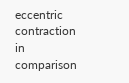eccentric contraction in comparison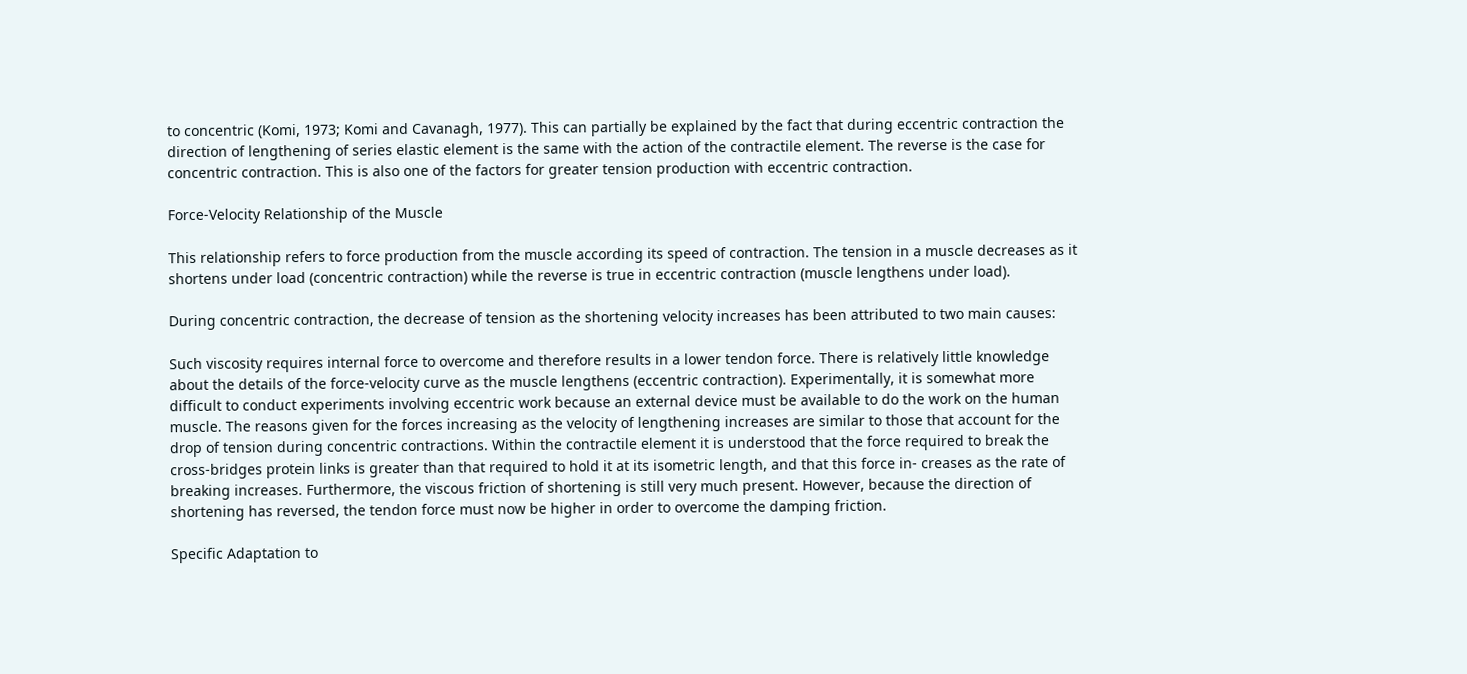to concentric (Komi, 1973; Komi and Cavanagh, 1977). This can partially be explained by the fact that during eccentric contraction the direction of lengthening of series elastic element is the same with the action of the contractile element. The reverse is the case for concentric contraction. This is also one of the factors for greater tension production with eccentric contraction.

Force-Velocity Relationship of the Muscle

This relationship refers to force production from the muscle according its speed of contraction. The tension in a muscle decreases as it shortens under load (concentric contraction) while the reverse is true in eccentric contraction (muscle lengthens under load).

During concentric contraction, the decrease of tension as the shortening velocity increases has been attributed to two main causes:

Such viscosity requires internal force to overcome and therefore results in a lower tendon force. There is relatively little knowledge about the details of the force-velocity curve as the muscle lengthens (eccentric contraction). Experimentally, it is somewhat more difficult to conduct experiments involving eccentric work because an external device must be available to do the work on the human muscle. The reasons given for the forces increasing as the velocity of lengthening increases are similar to those that account for the drop of tension during concentric contractions. Within the contractile element it is understood that the force required to break the cross-bridges protein links is greater than that required to hold it at its isometric length, and that this force in- creases as the rate of breaking increases. Furthermore, the viscous friction of shortening is still very much present. However, because the direction of shortening has reversed, the tendon force must now be higher in order to overcome the damping friction.

Specific Adaptation to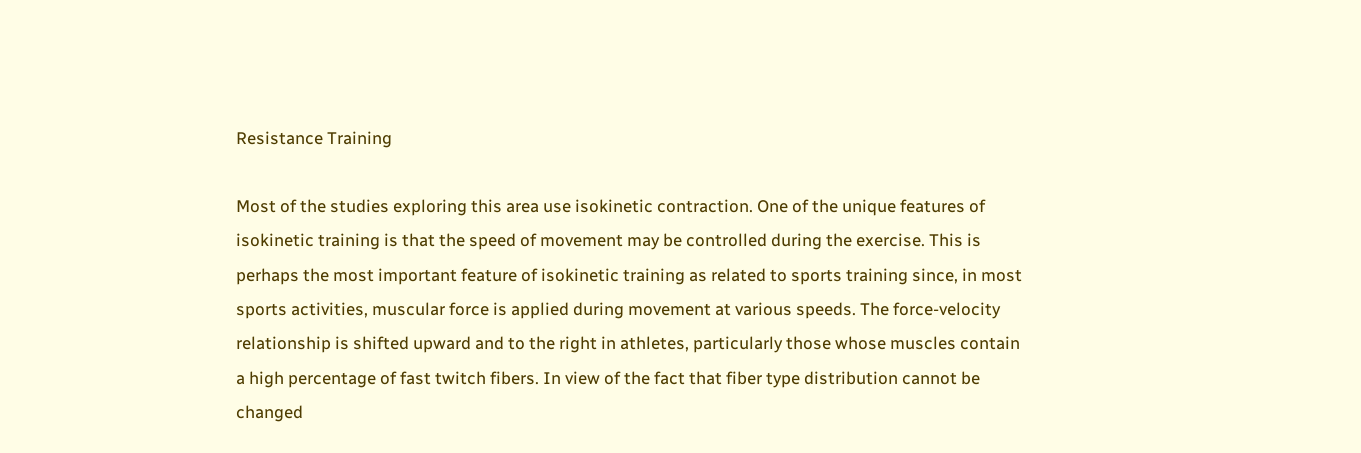Resistance Training

Most of the studies exploring this area use isokinetic contraction. One of the unique features of isokinetic training is that the speed of movement may be controlled during the exercise. This is perhaps the most important feature of isokinetic training as related to sports training since, in most sports activities, muscular force is applied during movement at various speeds. The force-velocity relationship is shifted upward and to the right in athletes, particularly those whose muscles contain a high percentage of fast twitch fibers. In view of the fact that fiber type distribution cannot be changed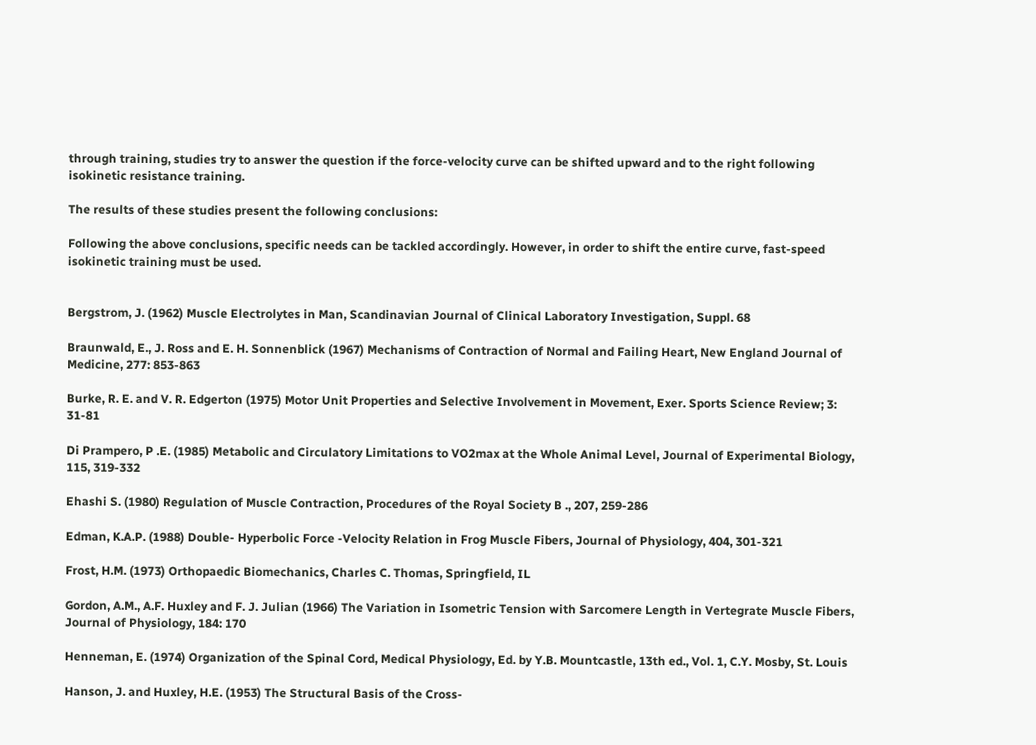through training, studies try to answer the question if the force-velocity curve can be shifted upward and to the right following isokinetic resistance training.

The results of these studies present the following conclusions:

Following the above conclusions, specific needs can be tackled accordingly. However, in order to shift the entire curve, fast-speed isokinetic training must be used.


Bergstrom, J. (1962) Muscle Electrolytes in Man, Scandinavian Journal of Clinical Laboratory Investigation, Suppl. 68

Braunwald, E., J. Ross and E. H. Sonnenblick (1967) Mechanisms of Contraction of Normal and Failing Heart, New England Journal of Medicine, 277: 853-863

Burke, R. E. and V. R. Edgerton (1975) Motor Unit Properties and Selective Involvement in Movement, Exer. Sports Science Review; 3: 31-81

Di Prampero, P .E. (1985) Metabolic and Circulatory Limitations to VO2max at the Whole Animal Level, Journal of Experimental Biology, 115, 319-332

Ehashi S. (1980) Regulation of Muscle Contraction, Procedures of the Royal Society B ., 207, 259-286

Edman, K.A.P. (1988) Double- Hyperbolic Force -Velocity Relation in Frog Muscle Fibers, Journal of Physiology, 404, 301-321

Frost, H.M. (1973) Orthopaedic Biomechanics, Charles C. Thomas, Springfield, IL

Gordon, A.M., A.F. Huxley and F. J. Julian (1966) The Variation in Isometric Tension with Sarcomere Length in Vertegrate Muscle Fibers, Journal of Physiology, 184: 170

Henneman, E. (1974) Organization of the Spinal Cord, Medical Physiology, Ed. by Y.B. Mountcastle, 13th ed., Vol. 1, C.Y. Mosby, St. Louis

Hanson, J. and Huxley, H.E. (1953) The Structural Basis of the Cross-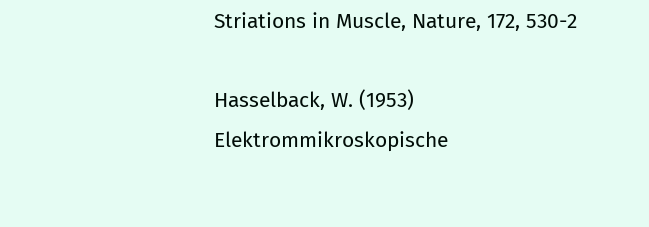Striations in Muscle, Nature, 172, 530-2

Hasselback, W. (1953) Elektrommikroskopische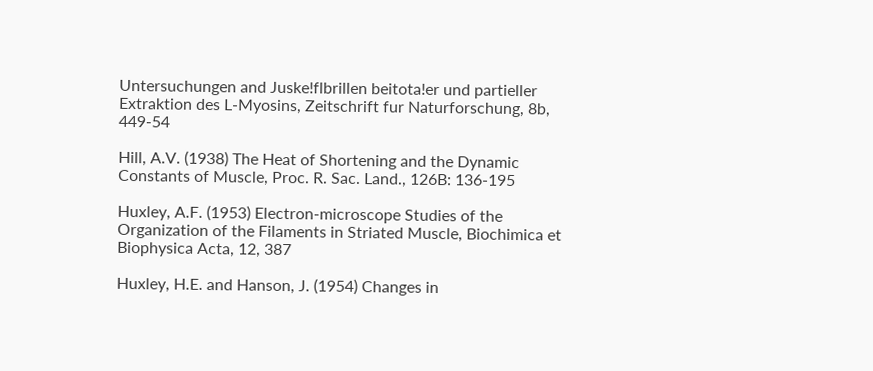Untersuchungen and Juske!flbrillen beitota!er und partieller Extraktion des L-Myosins, Zeitschrift fur Naturforschung, 8b, 449-54

Hill, A.V. (1938) The Heat of Shortening and the Dynamic Constants of Muscle, Proc. R. Sac. Land., 126B: 136-195

Huxley, A.F. (1953) Electron-microscope Studies of the Organization of the Filaments in Striated Muscle, Biochimica et Biophysica Acta, 12, 387

Huxley, H.E. and Hanson, J. (1954) Changes in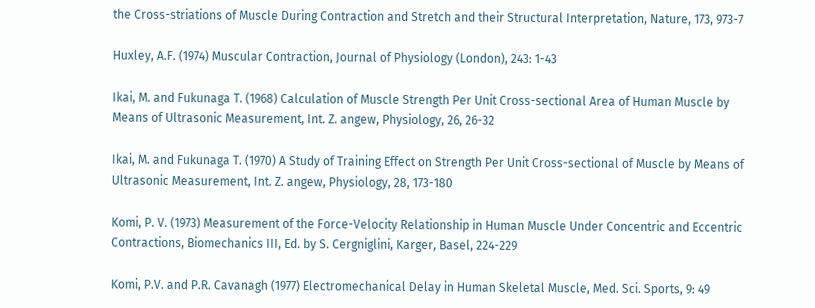the Cross-striations of Muscle During Contraction and Stretch and their Structural Interpretation, Nature, 173, 973-7

Huxley, A.F. (1974) Muscular Contraction, Journal of Physiology (London), 243: 1-43

Ikai, M. and Fukunaga T. (1968) Calculation of Muscle Strength Per Unit Cross-sectional Area of Human Muscle by Means of Ultrasonic Measurement, Int. Z. angew, Physiology, 26, 26-32

Ikai, M. and Fukunaga T. (1970) A Study of Training Effect on Strength Per Unit Cross-sectional of Muscle by Means of Ultrasonic Measurement, Int. Z. angew, Physiology, 28, 173-180

Komi, P. V. (1973) Measurement of the Force-Velocity Relationship in Human Muscle Under Concentric and Eccentric Contractions, Biomechanics III, Ed. by S. Cergniglini, Karger, Basel, 224-229

Komi, P.V. and P.R. Cavanagh (1977) Electromechanical Delay in Human Skeletal Muscle, Med. Sci. Sports, 9: 49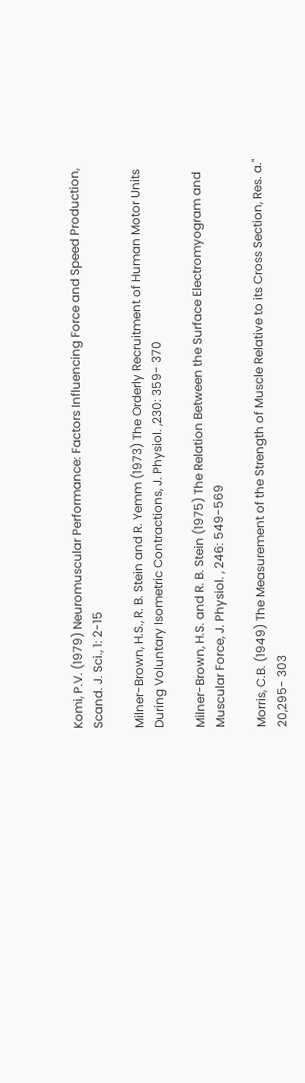Komi, P.V. (1979) Neuromuscular Performance: Factors Influencing Force and Speed Production, Scand. J. Sci., 1: 2-15

Milner-Brown, H.S., R. B. Stein and R. Yemm (1973) The Orderly Recruitment of Human Motor Units During Voluntary Isometric Contractions, J. Physiol. ,230: 359- 370

Milner-Brown, H.S. and R. B. Stein (1975) The Relation Between the Surface Electromyogram and Muscular Force, J. Physiol. , 246: 549-569

Morris, C.B. (1949) The Measurement of the Strength of Muscle Relative to its Cross Section, Res. a." 20,295- 303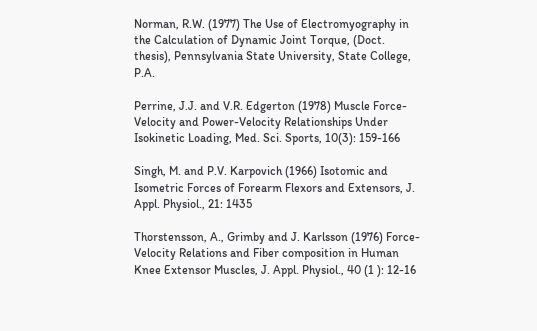Norman, R.W. (1977) The Use of Electromyography in the Calculation of Dynamic Joint Torque, (Doct. thesis), Pennsylvania State University, State College, P.A.

Perrine, J.J. and V.R. Edgerton (1978) Muscle Force-Velocity and Power-Velocity Relationships Under Isokinetic Loading, Med. Sci. Sports, 10(3): 159-166

Singh, M. and P.V. Karpovich (1966) Isotomic and Isometric Forces of Forearm Flexors and Extensors, J. Appl. Physiol., 21: 1435

Thorstensson, A., Grimby and J. Karlsson (1976) Force- Velocity Relations and Fiber composition in Human Knee Extensor Muscles, J. Appl. Physiol., 40 (1 ): 12-16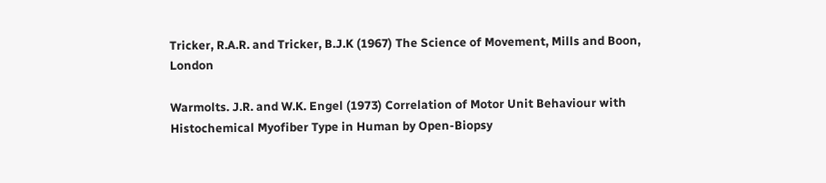Tricker, R.A.R. and Tricker, B.J.K (1967) The Science of Movement, Mills and Boon, London

Warmolts. J.R. and W.K. Engel (1973) Correlation of Motor Unit Behaviour with Histochemical Myofiber Type in Human by Open-Biopsy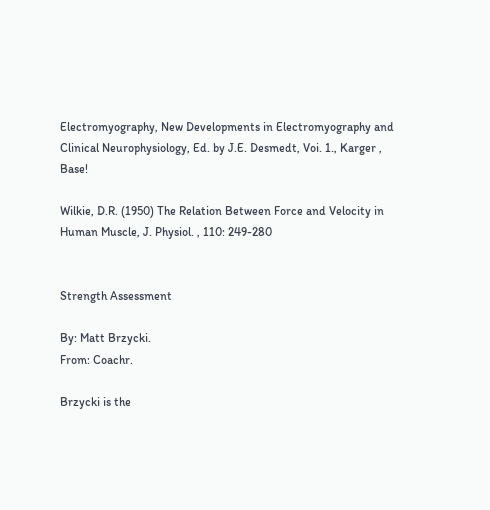Electromyography, New Developments in Electromyography and Clinical Neurophysiology, Ed. by J.E. Desmedt, Voi. 1., Karger , Base!

Wilkie, D.R. (1950) The Relation Between Force and Velocity in Human Muscle, J. Physiol. , 110: 249-280


Strength Assessment

By: Matt Brzycki.
From: Coachr.

Brzycki is the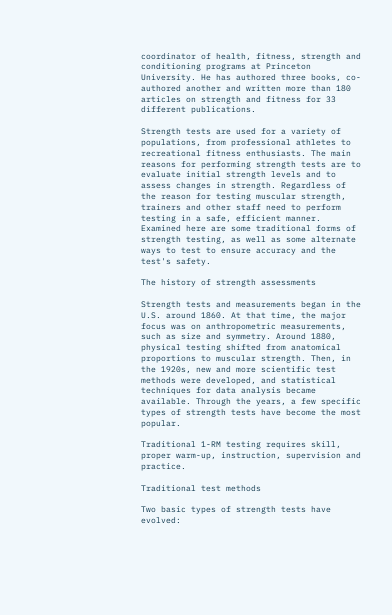coordinator of health, fitness, strength and conditioning programs at Princeton University. He has authored three books, co-authored another and written more than 180 articles on strength and fitness for 33 different publications.

Strength tests are used for a variety of populations, from professional athletes to recreational fitness enthusiasts. The main reasons for performing strength tests are to evaluate initial strength levels and to assess changes in strength. Regardless of the reason for testing muscular strength, trainers and other staff need to perform testing in a safe, efficient manner. Examined here are some traditional forms of strength testing, as well as some alternate ways to test to ensure accuracy and the test's safety.

The history of strength assessments

Strength tests and measurements began in the U.S. around 1860. At that time, the major focus was on anthropometric measurements, such as size and symmetry. Around 1880, physical testing shifted from anatomical proportions to muscular strength. Then, in the 1920s, new and more scientific test methods were developed, and statistical techniques for data analysis became available. Through the years, a few specific types of strength tests have become the most popular.

Traditional 1-RM testing requires skill, proper warm-up, instruction, supervision and practice.

Traditional test methods

Two basic types of strength tests have evolved: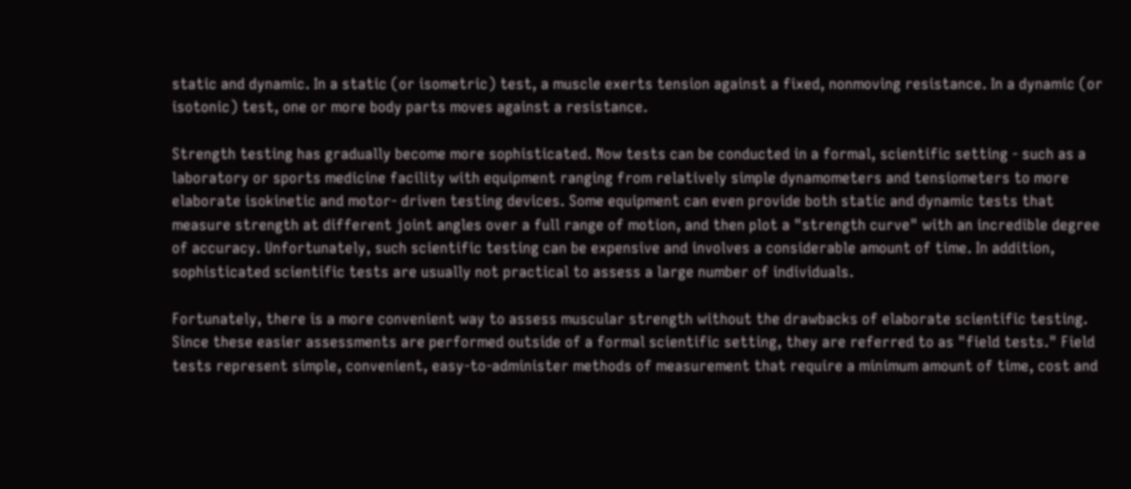static and dynamic. In a static (or isometric) test, a muscle exerts tension against a fixed, nonmoving resistance. In a dynamic (or isotonic) test, one or more body parts moves against a resistance.

Strength testing has gradually become more sophisticated. Now tests can be conducted in a formal, scientific setting - such as a laboratory or sports medicine facility with equipment ranging from relatively simple dynamometers and tensiometers to more elaborate isokinetic and motor- driven testing devices. Some equipment can even provide both static and dynamic tests that measure strength at different joint angles over a full range of motion, and then plot a "strength curve" with an incredible degree of accuracy. Unfortunately, such scientific testing can be expensive and involves a considerable amount of time. In addition, sophisticated scientific tests are usually not practical to assess a large number of individuals.

Fortunately, there is a more convenient way to assess muscular strength without the drawbacks of elaborate scientific testing. Since these easier assessments are performed outside of a formal scientific setting, they are referred to as "field tests." Field tests represent simple, convenient, easy-to-administer methods of measurement that require a minimum amount of time, cost and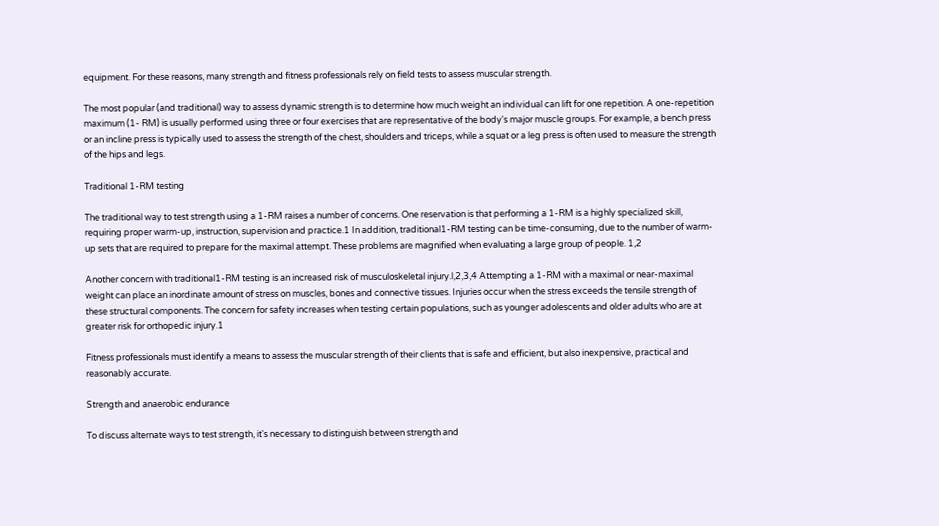equipment. For these reasons, many strength and fitness professionals rely on field tests to assess muscular strength.

The most popular (and traditional) way to assess dynamic strength is to determine how much weight an individual can lift for one repetition. A one-repetition maximum (1- RM) is usually performed using three or four exercises that are representative of the body's major muscle groups. For example, a bench press or an incline press is typically used to assess the strength of the chest, shoulders and triceps, while a squat or a leg press is often used to measure the strength of the hips and legs.

Traditional 1-RM testing

The traditional way to test strength using a 1-RM raises a number of concerns. One reservation is that performing a 1-RM is a highly specialized skill, requiring proper warm-up, instruction, supervision and practice.1 In addition, traditional1-RM testing can be time-consuming, due to the number of warm-up sets that are required to prepare for the maximal attempt. These problems are magnified when evaluating a large group of people. 1,2

Another concern with traditional1-RM testing is an increased risk of musculoskeletal injury.l,2,3,4 Attempting a 1-RM with a maximal or near-maximal weight can place an inordinate amount of stress on muscles, bones and connective tissues. Injuries occur when the stress exceeds the tensile strength of these structural components. The concern for safety increases when testing certain populations, such as younger adolescents and older adults who are at greater risk for orthopedic injury.1

Fitness professionals must identify a means to assess the muscular strength of their clients that is safe and efficient, but also inexpensive, practical and reasonably accurate.

Strength and anaerobic endurance

To discuss alternate ways to test strength, it's necessary to distinguish between strength and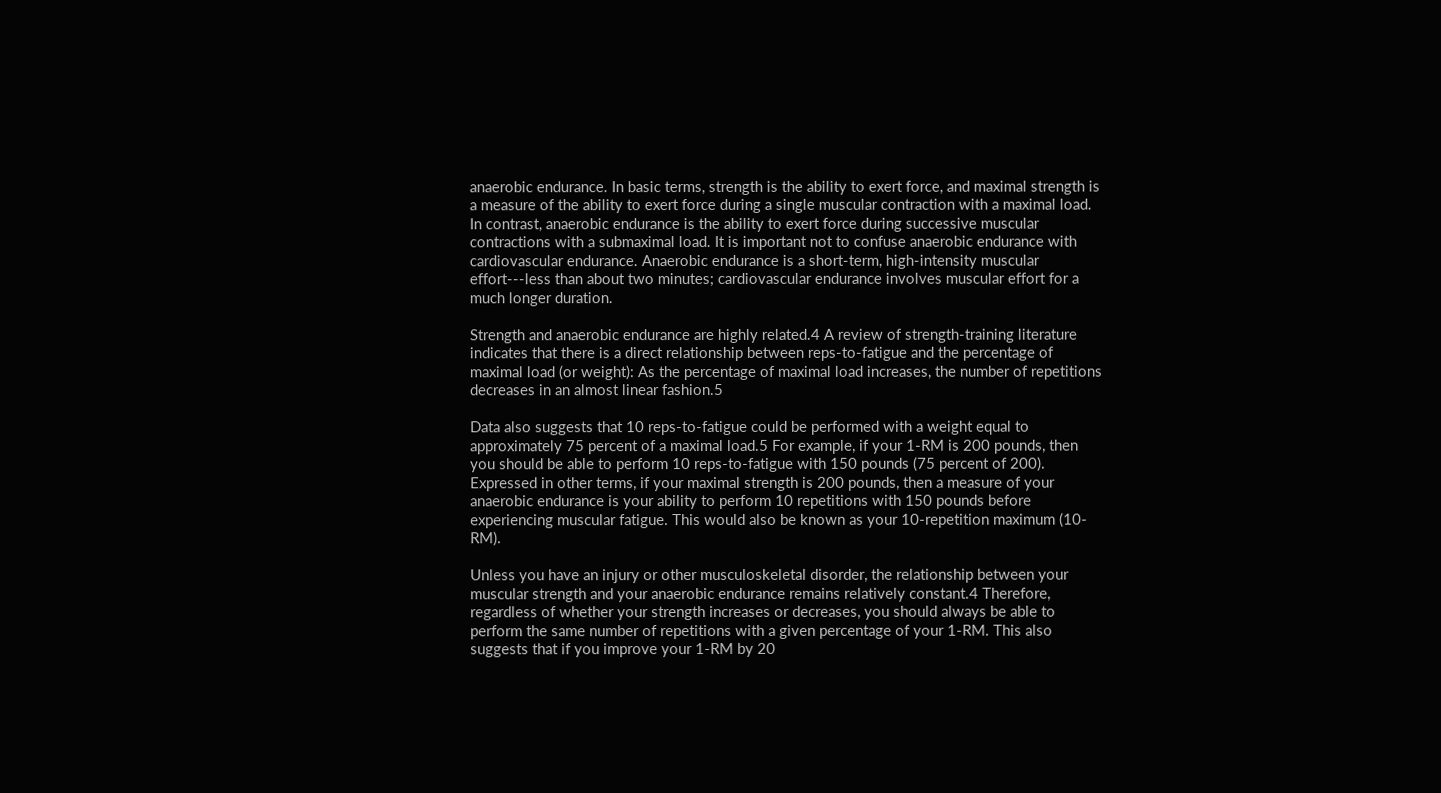anaerobic endurance. In basic terms, strength is the ability to exert force, and maximal strength is a measure of the ability to exert force during a single muscular contraction with a maximal load. In contrast, anaerobic endurance is the ability to exert force during successive muscular contractions with a submaximal load. It is important not to confuse anaerobic endurance with cardiovascular endurance. Anaerobic endurance is a short-term, high-intensity muscular effort---less than about two minutes; cardiovascular endurance involves muscular effort for a much longer duration.

Strength and anaerobic endurance are highly related.4 A review of strength-training literature indicates that there is a direct relationship between reps-to-fatigue and the percentage of maximal load (or weight): As the percentage of maximal load increases, the number of repetitions decreases in an almost linear fashion.5

Data also suggests that 10 reps-to-fatigue could be performed with a weight equal to approximately 75 percent of a maximal load.5 For example, if your 1-RM is 200 pounds, then you should be able to perform 10 reps-to-fatigue with 150 pounds (75 percent of 200). Expressed in other terms, if your maximal strength is 200 pounds, then a measure of your anaerobic endurance is your ability to perform 10 repetitions with 150 pounds before experiencing muscular fatigue. This would also be known as your 10-repetition maximum (10-RM).

Unless you have an injury or other musculoskeletal disorder, the relationship between your muscular strength and your anaerobic endurance remains relatively constant.4 Therefore, regardless of whether your strength increases or decreases, you should always be able to perform the same number of repetitions with a given percentage of your 1-RM. This also suggests that if you improve your 1-RM by 20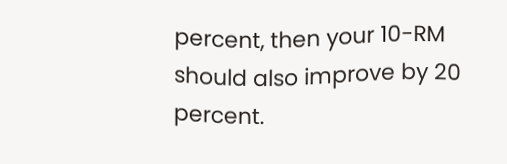percent, then your 10-RM should also improve by 20 percent.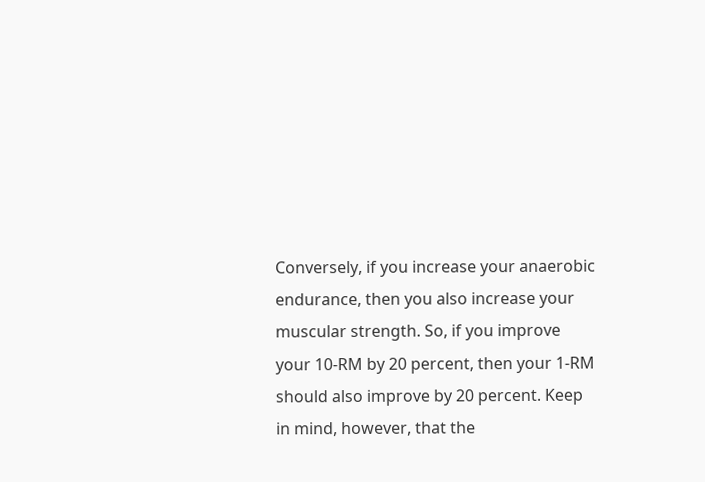Conversely, if you increase your anaerobic endurance, then you also increase your muscular strength. So, if you improve your 10-RM by 20 percent, then your 1-RM should also improve by 20 percent. Keep in mind, however, that the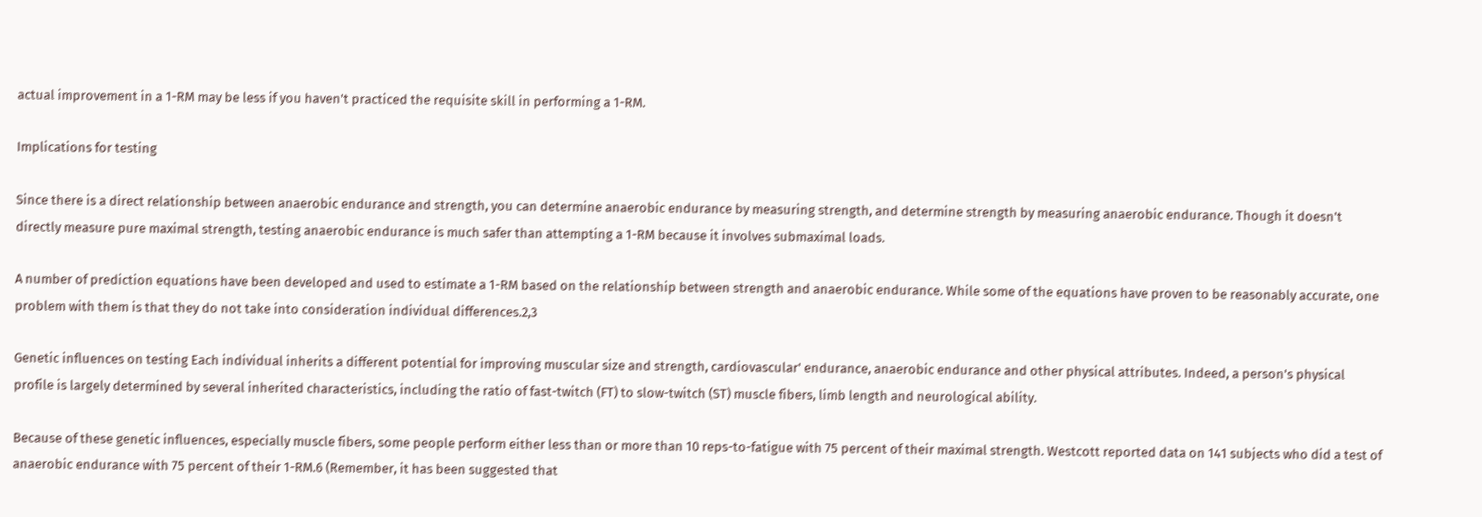actual improvement in a 1-RM may be less if you haven't practiced the requisite skill in performing a 1-RM.

Implications for testing

Since there is a direct relationship between anaerobic endurance and strength, you can determine anaerobic endurance by measuring strength, and determine strength by measuring anaerobic endurance. Though it doesn't directly measure pure maximal strength, testing anaerobic endurance is much safer than attempting a 1-RM because it involves submaximal loads.

A number of prediction equations have been developed and used to estimate a 1-RM based on the relationship between strength and anaerobic endurance. While some of the equations have proven to be reasonably accurate, one problem with them is that they do not take into consideration individual differences.2,3

Genetic influences on testing Each individual inherits a different potential for improving muscular size and strength, cardiovascular' endurance, anaerobic endurance and other physical attributes. Indeed, a person's physical profile is largely determined by several inherited characteristics, including the ratio of fast-twitch (FT) to slow-twitch (ST) muscle fibers, limb length and neurological ability.

Because of these genetic influences, especially muscle fibers, some people perform either less than or more than 10 reps-to-fatigue with 75 percent of their maximal strength. Westcott reported data on 141 subjects who did a test of anaerobic endurance with 75 percent of their 1-RM.6 (Remember, it has been suggested that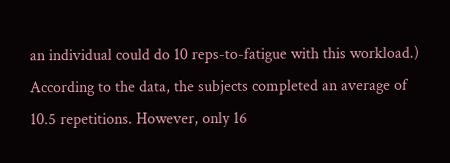an individual could do 10 reps-to-fatigue with this workload.) According to the data, the subjects completed an average of 10.5 repetitions. However, only 16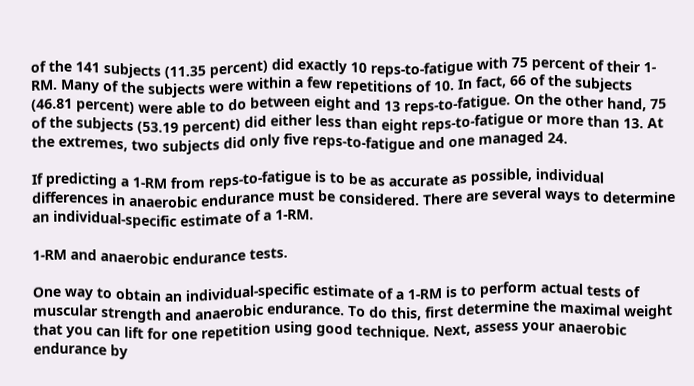of the 141 subjects (11.35 percent) did exactly 10 reps-to-fatigue with 75 percent of their 1-RM. Many of the subjects were within a few repetitions of 10. In fact, 66 of the subjects (46.81 percent) were able to do between eight and 13 reps-to-fatigue. On the other hand, 75 of the subjects (53.19 percent) did either less than eight reps-to-fatigue or more than 13. At the extremes, two subjects did only five reps-to-fatigue and one managed 24.

If predicting a 1-RM from reps-to-fatigue is to be as accurate as possible, individual differences in anaerobic endurance must be considered. There are several ways to determine an individual-specific estimate of a 1-RM.

1-RM and anaerobic endurance tests.

One way to obtain an individual-specific estimate of a 1-RM is to perform actual tests of muscular strength and anaerobic endurance. To do this, first determine the maximal weight that you can lift for one repetition using good technique. Next, assess your anaerobic endurance by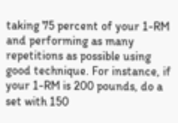taking 75 percent of your 1-RM and performing as many repetitions as possible using good technique. For instance, if your 1-RM is 200 pounds, do a set with 150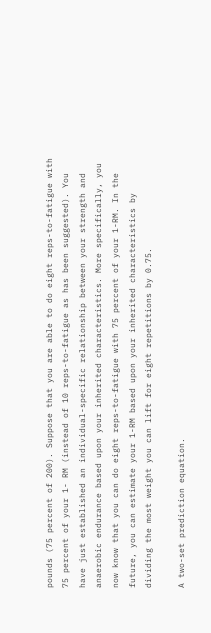pounds (75 percent of 200). Suppose that you are able to do eight reps-to-fatigue with 75 percent of your 1- RM (instead of 10 reps-to-fatigue as has been suggested). You have just established an individual-specific relationship between your strength and anaerobic endurance based upon your inherited characteristics. More specifically, you now know that you can do eight reps-to-fatigue with 75 percent of your 1-RM. In the future, you can estimate your 1-RM based upon your inherited characteristics by dividing the most weight you can lift for eight repetitions by 0.75.

A two-set prediction equation.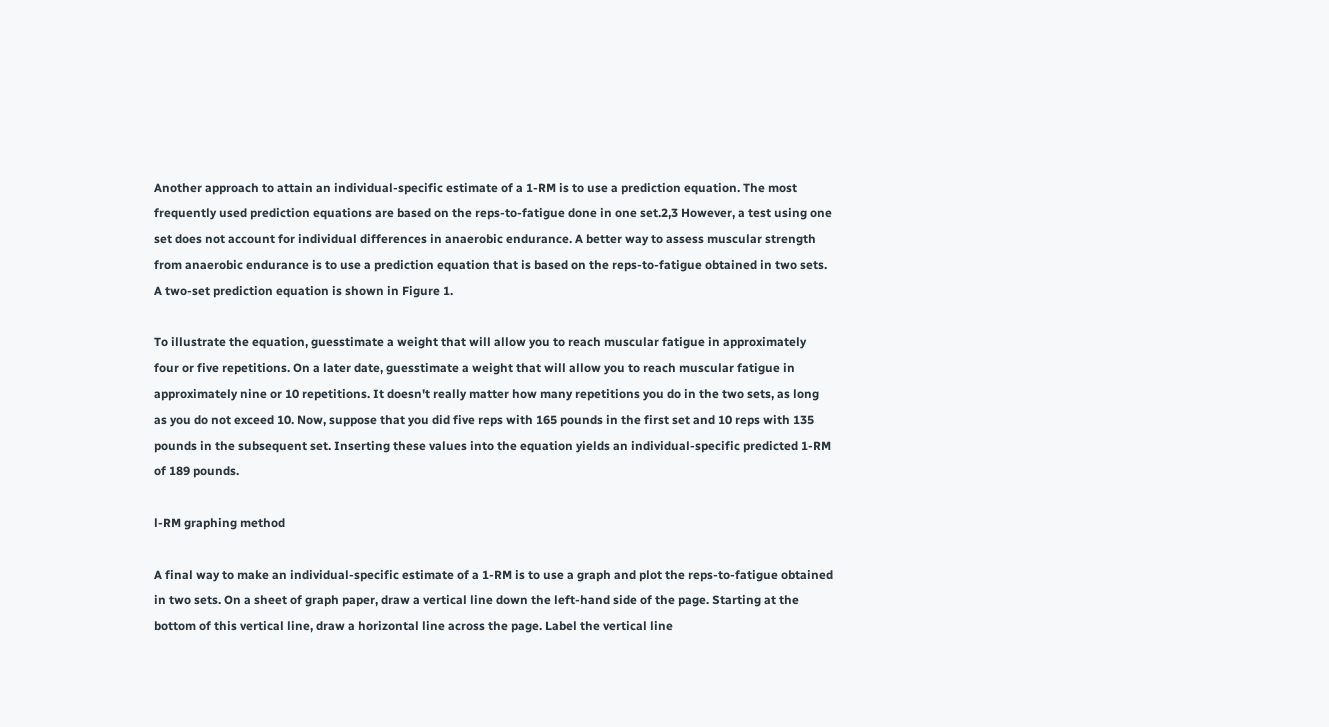Another approach to attain an individual-specific estimate of a 1-RM is to use a prediction equation. The most frequently used prediction equations are based on the reps-to-fatigue done in one set.2,3 However, a test using one set does not account for individual differences in anaerobic endurance. A better way to assess muscular strength from anaerobic endurance is to use a prediction equation that is based on the reps-to-fatigue obtained in two sets. A two-set prediction equation is shown in Figure 1.

To illustrate the equation, guesstimate a weight that will allow you to reach muscular fatigue in approximately four or five repetitions. On a later date, guesstimate a weight that will allow you to reach muscular fatigue in approximately nine or 10 repetitions. It doesn't really matter how many repetitions you do in the two sets, as long as you do not exceed 10. Now, suppose that you did five reps with 165 pounds in the first set and 10 reps with 135 pounds in the subsequent set. Inserting these values into the equation yields an individual-specific predicted 1-RM of 189 pounds.

l-RM graphing method

A final way to make an individual-specific estimate of a 1-RM is to use a graph and plot the reps-to-fatigue obtained in two sets. On a sheet of graph paper, draw a vertical line down the left-hand side of the page. Starting at the bottom of this vertical line, draw a horizontal line across the page. Label the vertical line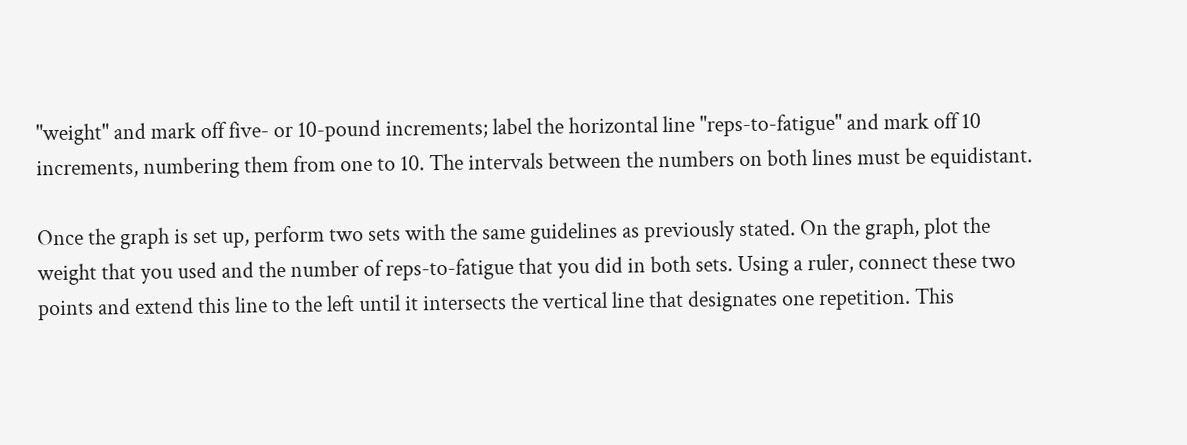"weight" and mark off five- or 10-pound increments; label the horizontal line "reps-to-fatigue" and mark off 10 increments, numbering them from one to 10. The intervals between the numbers on both lines must be equidistant.

Once the graph is set up, perform two sets with the same guidelines as previously stated. On the graph, plot the weight that you used and the number of reps-to-fatigue that you did in both sets. Using a ruler, connect these two points and extend this line to the left until it intersects the vertical line that designates one repetition. This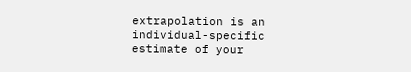extrapolation is an individual-specific estimate of your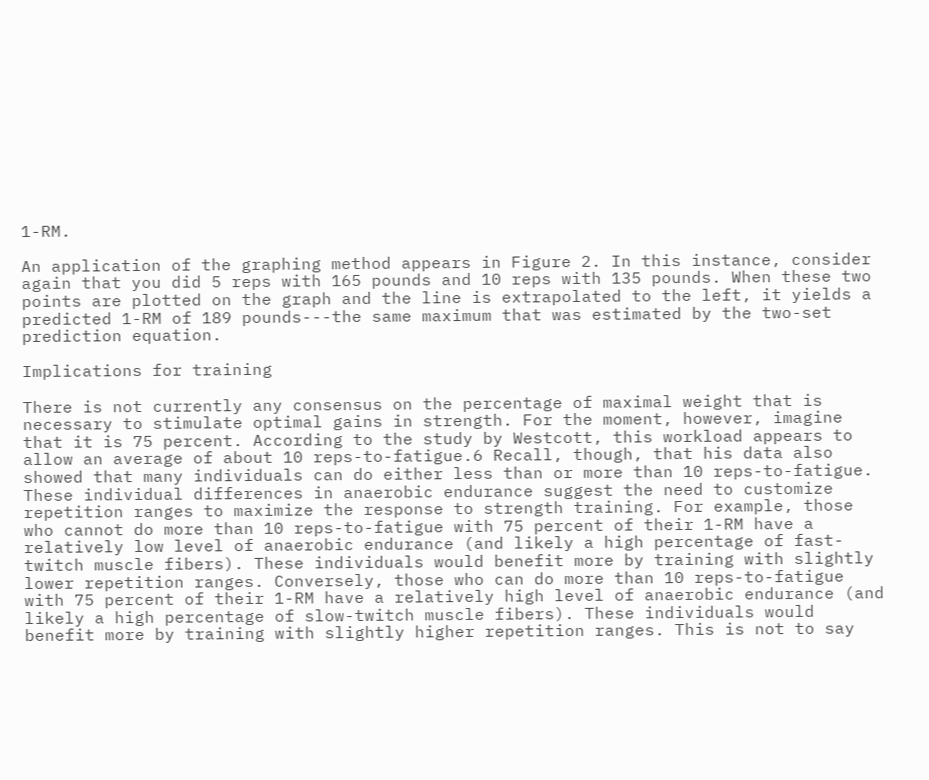1-RM.

An application of the graphing method appears in Figure 2. In this instance, consider again that you did 5 reps with 165 pounds and 10 reps with 135 pounds. When these two points are plotted on the graph and the line is extrapolated to the left, it yields a predicted 1-RM of 189 pounds---the same maximum that was estimated by the two-set prediction equation.

Implications for training

There is not currently any consensus on the percentage of maximal weight that is necessary to stimulate optimal gains in strength. For the moment, however, imagine that it is 75 percent. According to the study by Westcott, this workload appears to allow an average of about 10 reps-to-fatigue.6 Recall, though, that his data also showed that many individuals can do either less than or more than 10 reps-to-fatigue. These individual differences in anaerobic endurance suggest the need to customize repetition ranges to maximize the response to strength training. For example, those who cannot do more than 10 reps-to-fatigue with 75 percent of their 1-RM have a relatively low level of anaerobic endurance (and likely a high percentage of fast-twitch muscle fibers). These individuals would benefit more by training with slightly lower repetition ranges. Conversely, those who can do more than 10 reps-to-fatigue with 75 percent of their 1-RM have a relatively high level of anaerobic endurance (and likely a high percentage of slow-twitch muscle fibers). These individuals would benefit more by training with slightly higher repetition ranges. This is not to say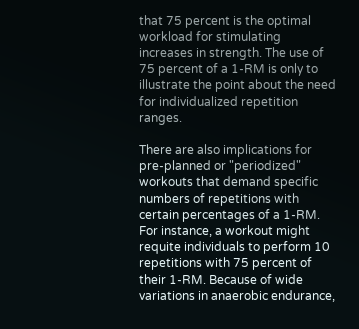that 75 percent is the optimal workload for stimulating increases in strength. The use of 75 percent of a 1-RM is only to illustrate the point about the need for individualized repetition ranges.

There are also implications for pre-planned or "periodized" workouts that demand specific numbers of repetitions with certain percentages of a 1-RM. For instance, a workout might requite individuals to perform 10 repetitions with 75 percent of their 1-RM. Because of wide variations in anaerobic endurance,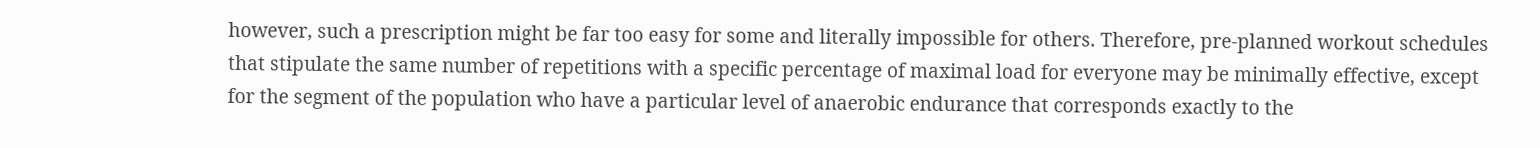however, such a prescription might be far too easy for some and literally impossible for others. Therefore, pre-planned workout schedules that stipulate the same number of repetitions with a specific percentage of maximal load for everyone may be minimally effective, except for the segment of the population who have a particular level of anaerobic endurance that corresponds exactly to the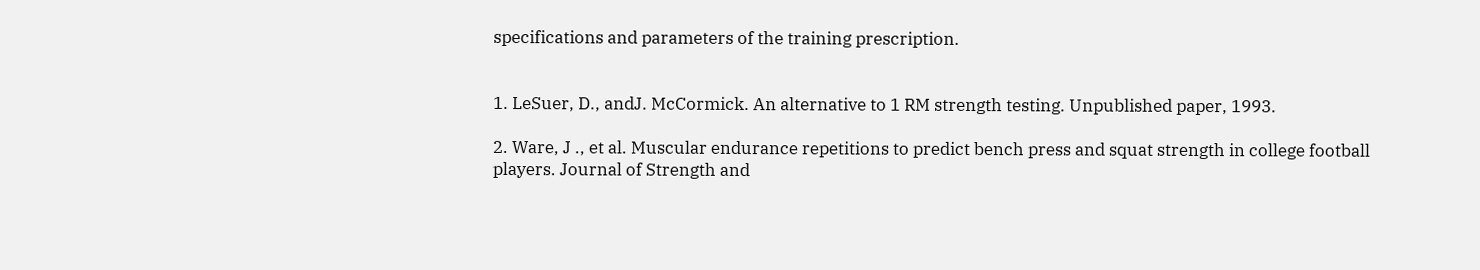specifications and parameters of the training prescription.


1. LeSuer, D., andJ. McCormick. An alternative to 1 RM strength testing. Unpublished paper, 1993.

2. Ware, J ., et al. Muscular endurance repetitions to predict bench press and squat strength in college football players. Journal of Strength and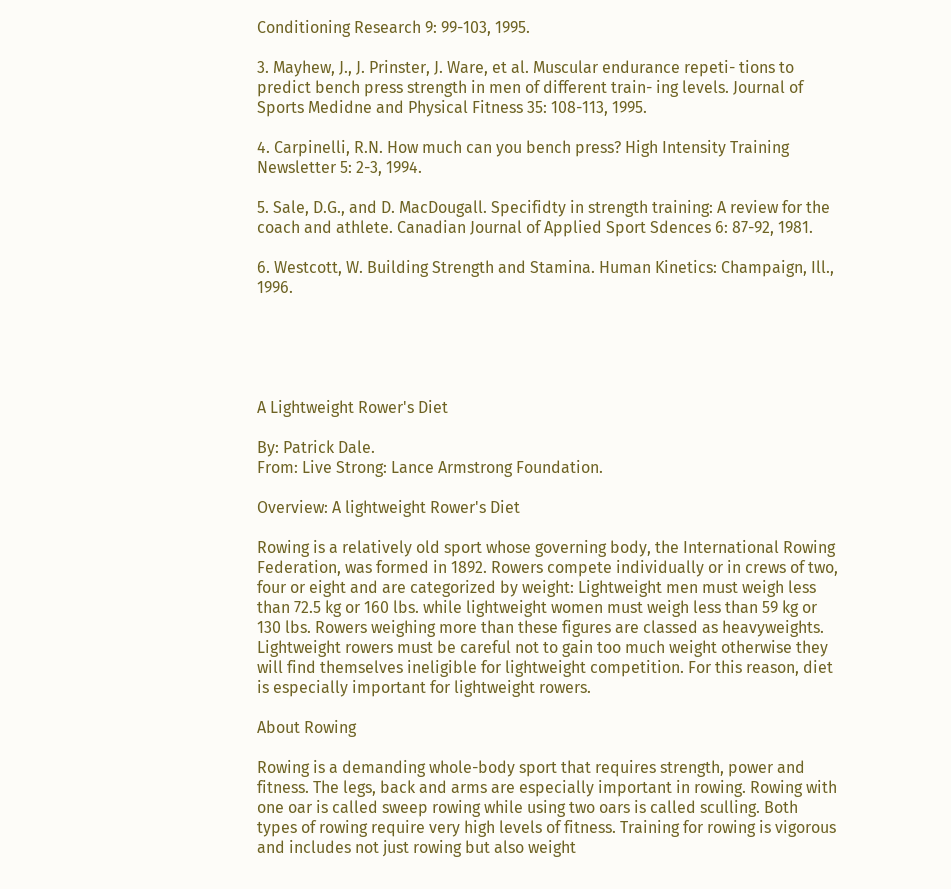Conditioning Research 9: 99-103, 1995.

3. Mayhew, J., J. Prinster, J. Ware, et al. Muscular endurance repeti- tions to predict bench press strength in men of different train- ing levels. Journal of Sports Medidne and Physical Fitness 35: 108-113, 1995.

4. Carpinelli, R.N. How much can you bench press? High Intensity Training Newsletter 5: 2-3, 1994.

5. Sale, D.G., and D. MacDougall. Specifidty in strength training: A review for the coach and athlete. Canadian Journal of Applied Sport Sdences 6: 87-92, 1981.

6. Westcott, W. Building Strength and Stamina. Human Kinetics: Champaign, Ill., 1996.





A Lightweight Rower's Diet

By: Patrick Dale.
From: Live Strong: Lance Armstrong Foundation.

Overview: A lightweight Rower's Diet

Rowing is a relatively old sport whose governing body, the International Rowing Federation, was formed in 1892. Rowers compete individually or in crews of two, four or eight and are categorized by weight: Lightweight men must weigh less than 72.5 kg or 160 lbs. while lightweight women must weigh less than 59 kg or 130 lbs. Rowers weighing more than these figures are classed as heavyweights. Lightweight rowers must be careful not to gain too much weight otherwise they will find themselves ineligible for lightweight competition. For this reason, diet is especially important for lightweight rowers.

About Rowing

Rowing is a demanding whole-body sport that requires strength, power and fitness. The legs, back and arms are especially important in rowing. Rowing with one oar is called sweep rowing while using two oars is called sculling. Both types of rowing require very high levels of fitness. Training for rowing is vigorous and includes not just rowing but also weight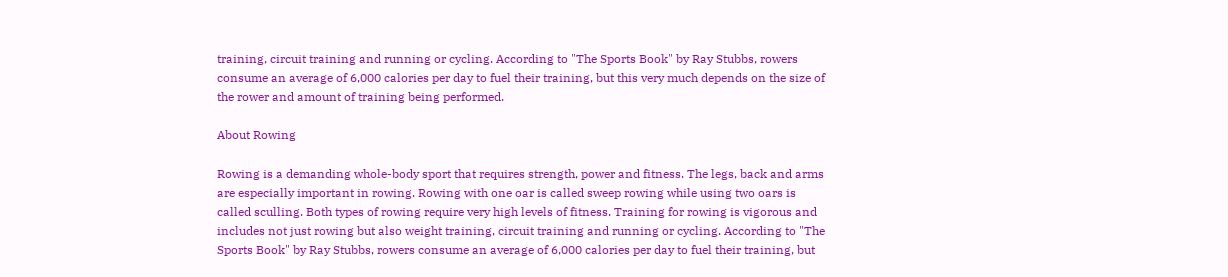training, circuit training and running or cycling. According to "The Sports Book" by Ray Stubbs, rowers consume an average of 6,000 calories per day to fuel their training, but this very much depends on the size of the rower and amount of training being performed.

About Rowing

Rowing is a demanding whole-body sport that requires strength, power and fitness. The legs, back and arms are especially important in rowing. Rowing with one oar is called sweep rowing while using two oars is called sculling. Both types of rowing require very high levels of fitness. Training for rowing is vigorous and includes not just rowing but also weight training, circuit training and running or cycling. According to "The Sports Book" by Ray Stubbs, rowers consume an average of 6,000 calories per day to fuel their training, but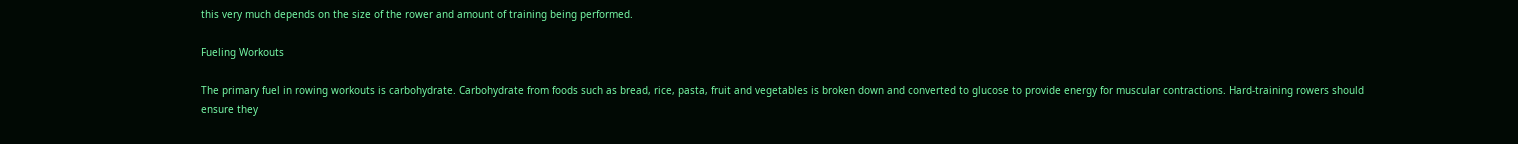this very much depends on the size of the rower and amount of training being performed.

Fueling Workouts

The primary fuel in rowing workouts is carbohydrate. Carbohydrate from foods such as bread, rice, pasta, fruit and vegetables is broken down and converted to glucose to provide energy for muscular contractions. Hard-training rowers should ensure they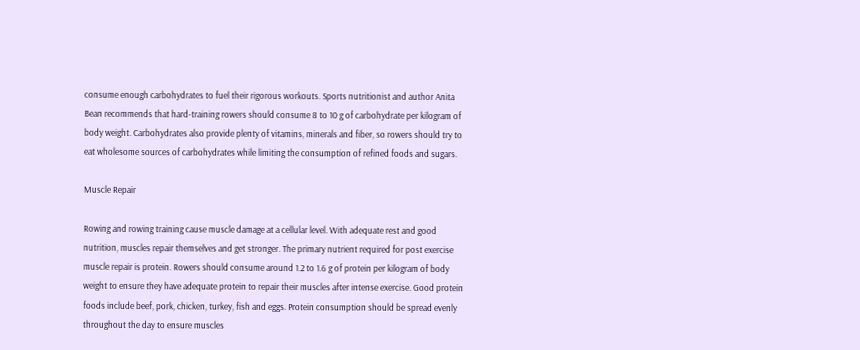consume enough carbohydrates to fuel their rigorous workouts. Sports nutritionist and author Anita Bean recommends that hard-training rowers should consume 8 to 10 g of carbohydrate per kilogram of body weight. Carbohydrates also provide plenty of vitamins, minerals and fiber, so rowers should try to eat wholesome sources of carbohydrates while limiting the consumption of refined foods and sugars.

Muscle Repair

Rowing and rowing training cause muscle damage at a cellular level. With adequate rest and good nutrition, muscles repair themselves and get stronger. The primary nutrient required for post exercise muscle repair is protein. Rowers should consume around 1.2 to 1.6 g of protein per kilogram of body weight to ensure they have adequate protein to repair their muscles after intense exercise. Good protein foods include beef, pork, chicken, turkey, fish and eggs. Protein consumption should be spread evenly throughout the day to ensure muscles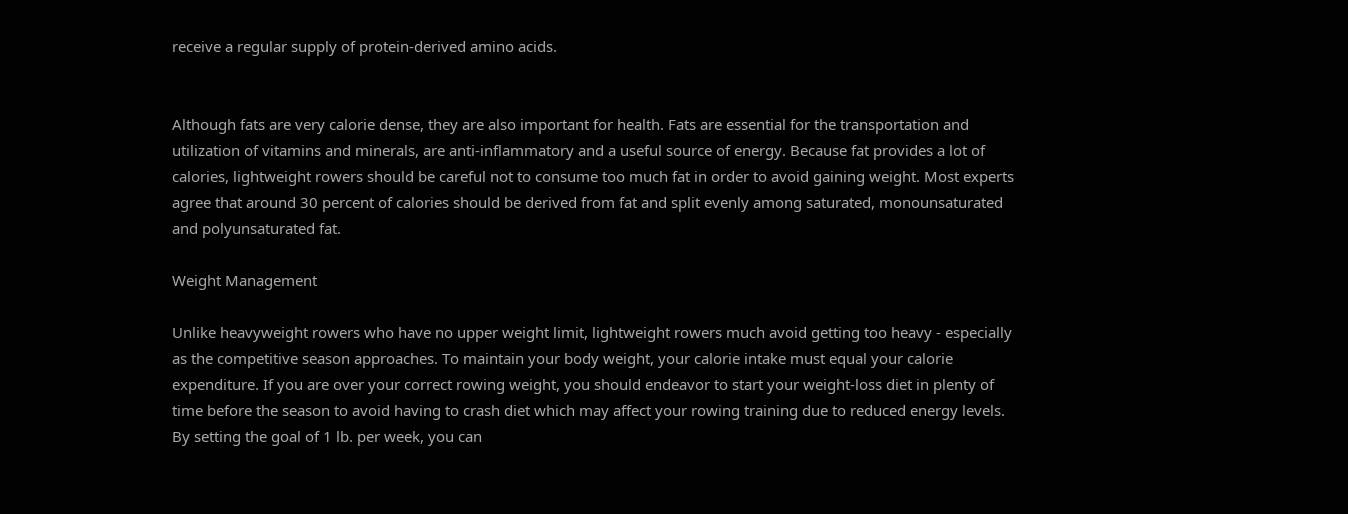receive a regular supply of protein-derived amino acids.


Although fats are very calorie dense, they are also important for health. Fats are essential for the transportation and utilization of vitamins and minerals, are anti-inflammatory and a useful source of energy. Because fat provides a lot of calories, lightweight rowers should be careful not to consume too much fat in order to avoid gaining weight. Most experts agree that around 30 percent of calories should be derived from fat and split evenly among saturated, monounsaturated and polyunsaturated fat.

Weight Management

Unlike heavyweight rowers who have no upper weight limit, lightweight rowers much avoid getting too heavy - especially as the competitive season approaches. To maintain your body weight, your calorie intake must equal your calorie expenditure. If you are over your correct rowing weight, you should endeavor to start your weight-loss diet in plenty of time before the season to avoid having to crash diet which may affect your rowing training due to reduced energy levels. By setting the goal of 1 lb. per week, you can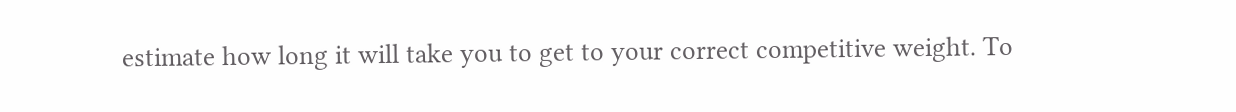estimate how long it will take you to get to your correct competitive weight. To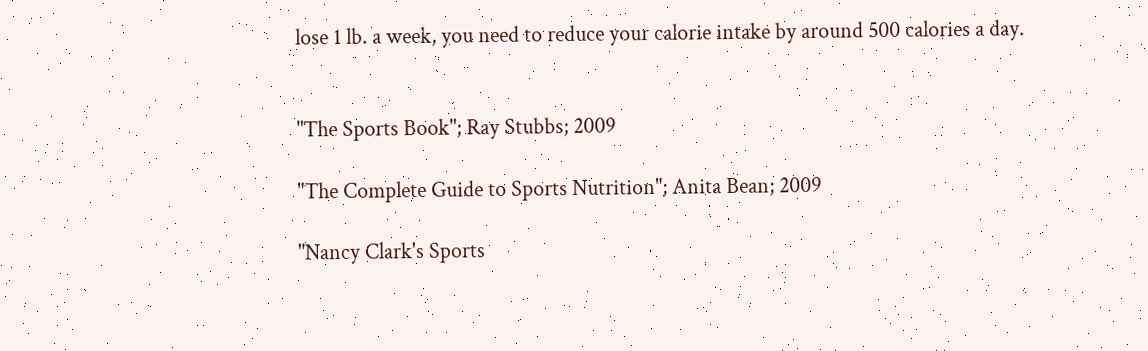lose 1 lb. a week, you need to reduce your calorie intake by around 500 calories a day.


"The Sports Book"; Ray Stubbs; 2009

"The Complete Guide to Sports Nutrition"; Anita Bean; 2009

"Nancy Clark's Sports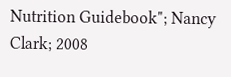Nutrition Guidebook"; Nancy Clark; 2008